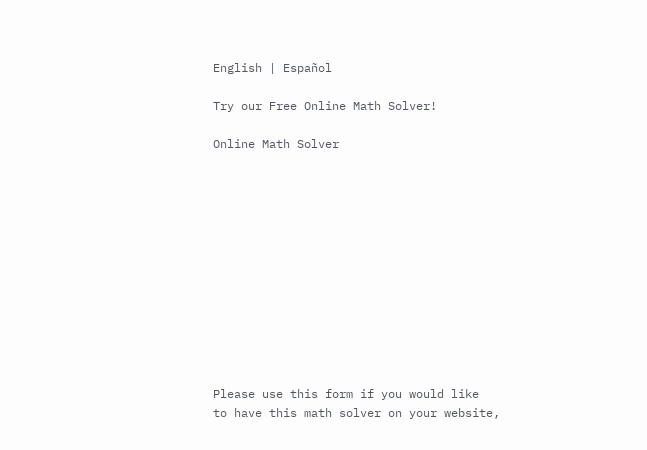English | Español

Try our Free Online Math Solver!

Online Math Solver












Please use this form if you would like
to have this math solver on your website,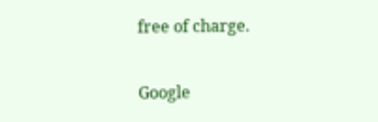free of charge.

Google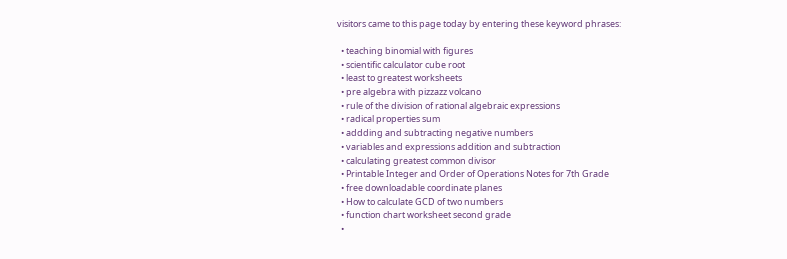visitors came to this page today by entering these keyword phrases:

  • teaching binomial with figures
  • scientific calculator cube root
  • least to greatest worksheets
  • pre algebra with pizzazz volcano
  • rule of the division of rational algebraic expressions
  • radical properties sum
  • addding and subtracting negative numbers
  • variables and expressions addition and subtraction
  • calculating greatest common divisor
  • Printable Integer and Order of Operations Notes for 7th Grade
  • free downloadable coordinate planes
  • How to calculate GCD of two numbers
  • function chart worksheet second grade
  •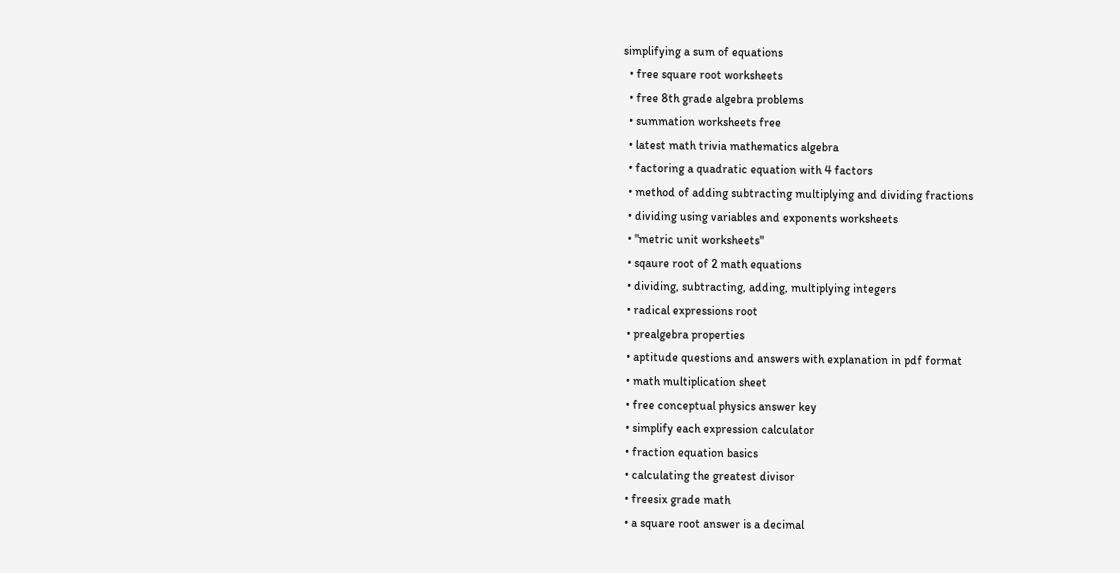simplifying a sum of equations
  • free square root worksheets
  • free 8th grade algebra problems
  • summation worksheets free
  • latest math trivia mathematics algebra
  • factoring a quadratic equation with 4 factors
  • method of adding subtracting multiplying and dividing fractions
  • dividing using variables and exponents worksheets
  • "metric unit worksheets"
  • sqaure root of 2 math equations
  • dividing, subtracting, adding, multiplying integers
  • radical expressions root
  • prealgebra properties
  • aptitude questions and answers with explanation in pdf format
  • math multiplication sheet
  • free conceptual physics answer key
  • simplify each expression calculator
  • fraction equation basics
  • calculating the greatest divisor
  • freesix grade math
  • a square root answer is a decimal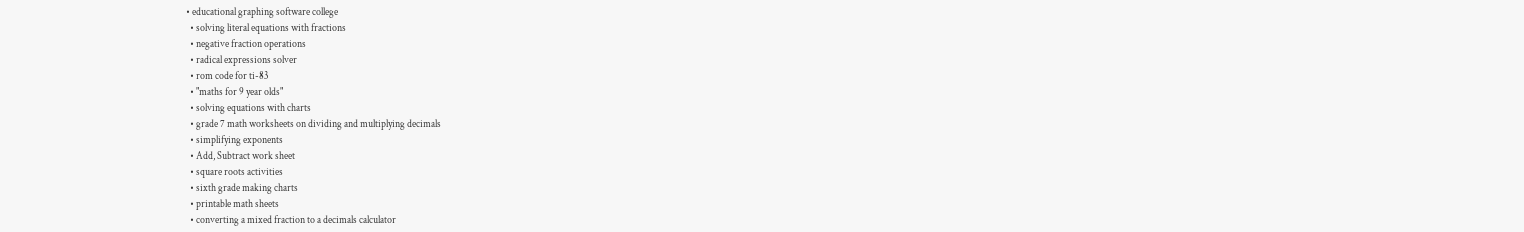• educational graphing software college
  • solving literal equations with fractions
  • negative fraction operations
  • radical expressions solver
  • rom code for ti-83
  • "maths for 9 year olds"
  • solving equations with charts
  • grade 7 math worksheets on dividing and multiplying decimals
  • simplifying exponents
  • Add, Subtract work sheet
  • square roots activities
  • sixth grade making charts
  • printable math sheets
  • converting a mixed fraction to a decimals calculator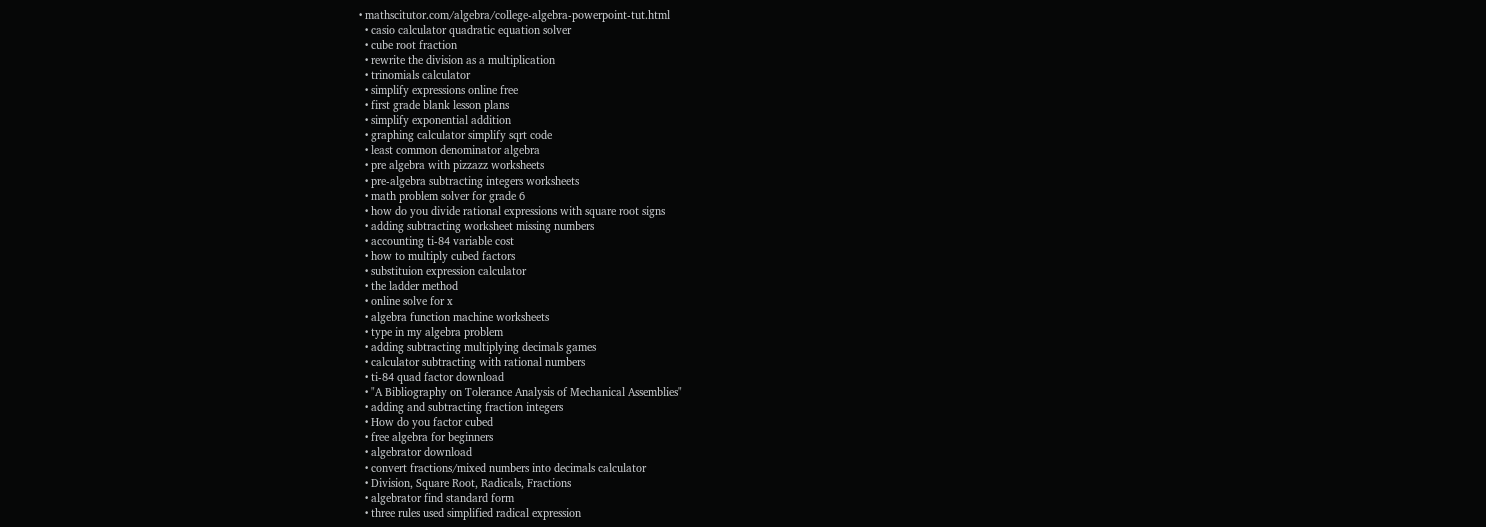• mathscitutor.com/algebra/college-algebra-powerpoint-tut.html
  • casio calculator quadratic equation solver
  • cube root fraction
  • rewrite the division as a multiplication
  • trinomials calculator
  • simplify expressions online free
  • first grade blank lesson plans
  • simplify exponential addition
  • graphing calculator simplify sqrt code
  • least common denominator algebra
  • pre algebra with pizzazz worksheets
  • pre-algebra subtracting integers worksheets
  • math problem solver for grade 6
  • how do you divide rational expressions with square root signs
  • adding subtracting worksheet missing numbers
  • accounting ti-84 variable cost
  • how to multiply cubed factors
  • substituion expression calculator
  • the ladder method
  • online solve for x
  • algebra function machine worksheets
  • type in my algebra problem
  • adding subtracting multiplying decimals games
  • calculator subtracting with rational numbers
  • ti-84 quad factor download
  • "A Bibliography on Tolerance Analysis of Mechanical Assemblies"
  • adding and subtracting fraction integers
  • How do you factor cubed
  • free algebra for beginners
  • algebrator download
  • convert fractions/mixed numbers into decimals calculator
  • Division, Square Root, Radicals, Fractions
  • algebrator find standard form
  • three rules used simplified radical expression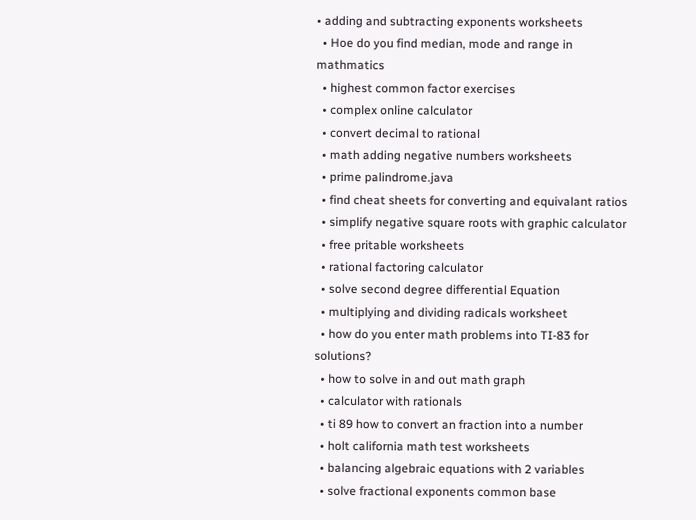• adding and subtracting exponents worksheets
  • Hoe do you find median, mode and range in mathmatics
  • highest common factor exercises
  • complex online calculator
  • convert decimal to rational
  • math adding negative numbers worksheets
  • prime palindrome.java
  • find cheat sheets for converting and equivalant ratios
  • simplify negative square roots with graphic calculator
  • free pritable worksheets
  • rational factoring calculator
  • solve second degree differential Equation
  • multiplying and dividing radicals worksheet
  • how do you enter math problems into TI-83 for solutions?
  • how to solve in and out math graph
  • calculator with rationals
  • ti 89 how to convert an fraction into a number
  • holt california math test worksheets
  • balancing algebraic equations with 2 variables
  • solve fractional exponents common base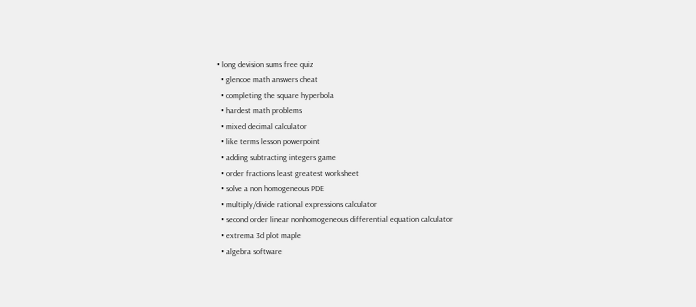• long devision sums free quiz
  • glencoe math answers cheat
  • completing the square hyperbola
  • hardest math problems
  • mixed decimal calculator
  • like terms lesson powerpoint
  • adding subtracting integers game
  • order fractions least greatest worksheet
  • solve a non homogeneous PDE
  • multiply/divide rational expressions calculator
  • second order linear nonhomogeneous differential equation calculator
  • extrema 3d plot maple
  • algebra software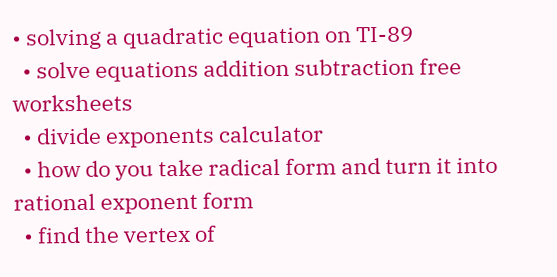• solving a quadratic equation on TI-89
  • solve equations addition subtraction free worksheets
  • divide exponents calculator
  • how do you take radical form and turn it into rational exponent form
  • find the vertex of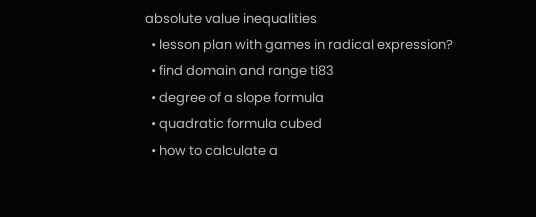absolute value inequalities
  • lesson plan with games in radical expression?
  • find domain and range ti83
  • degree of a slope formula
  • quadratic formula cubed
  • how to calculate a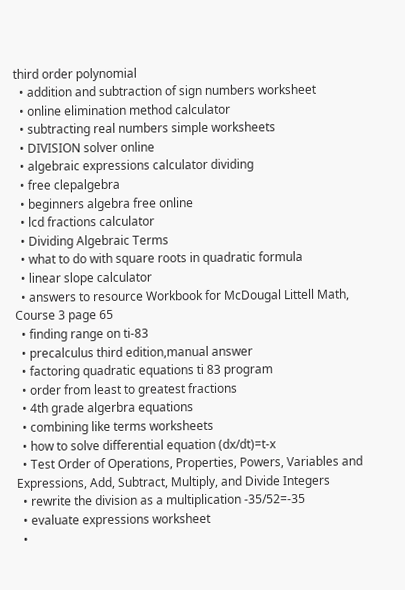third order polynomial
  • addition and subtraction of sign numbers worksheet
  • online elimination method calculator
  • subtracting real numbers simple worksheets
  • DIVISION solver online
  • algebraic expressions calculator dividing
  • free clepalgebra
  • beginners algebra free online
  • lcd fractions calculator
  • Dividing Algebraic Terms
  • what to do with square roots in quadratic formula
  • linear slope calculator
  • answers to resource Workbook for McDougal Littell Math, Course 3 page 65
  • finding range on ti-83
  • precalculus third edition,manual answer
  • factoring quadratic equations ti 83 program
  • order from least to greatest fractions
  • 4th grade algerbra equations
  • combining like terms worksheets
  • how to solve differential equation (dx/dt)=t-x
  • Test Order of Operations, Properties, Powers, Variables and Expressions, Add, Subtract, Multiply, and Divide Integers
  • rewrite the division as a multiplication -35/52=-35
  • evaluate expressions worksheet
  •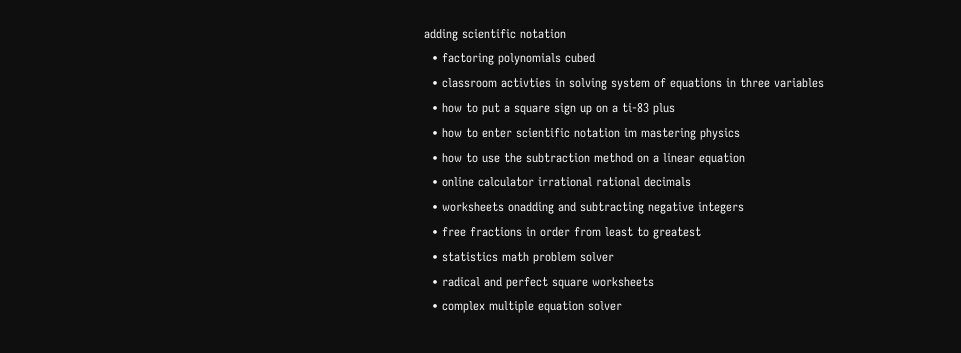adding scientific notation
  • factoring polynomials cubed
  • classroom activties in solving system of equations in three variables
  • how to put a square sign up on a ti-83 plus
  • how to enter scientific notation im mastering physics
  • how to use the subtraction method on a linear equation
  • online calculator irrational rational decimals
  • worksheets onadding and subtracting negative integers
  • free fractions in order from least to greatest
  • statistics math problem solver
  • radical and perfect square worksheets
  • complex multiple equation solver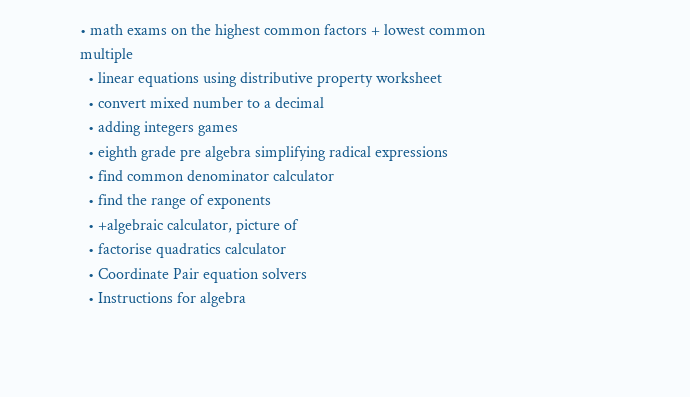• math exams on the highest common factors + lowest common multiple
  • linear equations using distributive property worksheet
  • convert mixed number to a decimal
  • adding integers games
  • eighth grade pre algebra simplifying radical expressions
  • find common denominator calculator
  • find the range of exponents
  • +algebraic calculator, picture of
  • factorise quadratics calculator
  • Coordinate Pair equation solvers
  • Instructions for algebra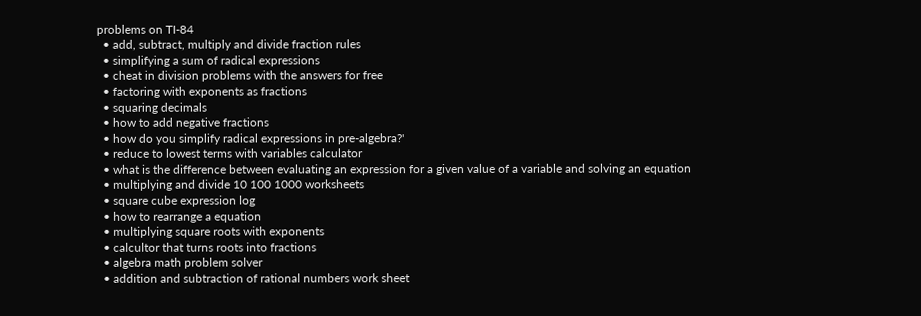problems on TI-84
  • add, subtract, multiply and divide fraction rules
  • simplifying a sum of radical expressions
  • cheat in division problems with the answers for free
  • factoring with exponents as fractions
  • squaring decimals
  • how to add negative fractions
  • how do you simplify radical expressions in pre-algebra?'
  • reduce to lowest terms with variables calculator
  • what is the difference between evaluating an expression for a given value of a variable and solving an equation
  • multiplying and divide 10 100 1000 worksheets
  • square cube expression log
  • how to rearrange a equation
  • multiplying square roots with exponents
  • calcultor that turns roots into fractions
  • algebra math problem solver
  • addition and subtraction of rational numbers work sheet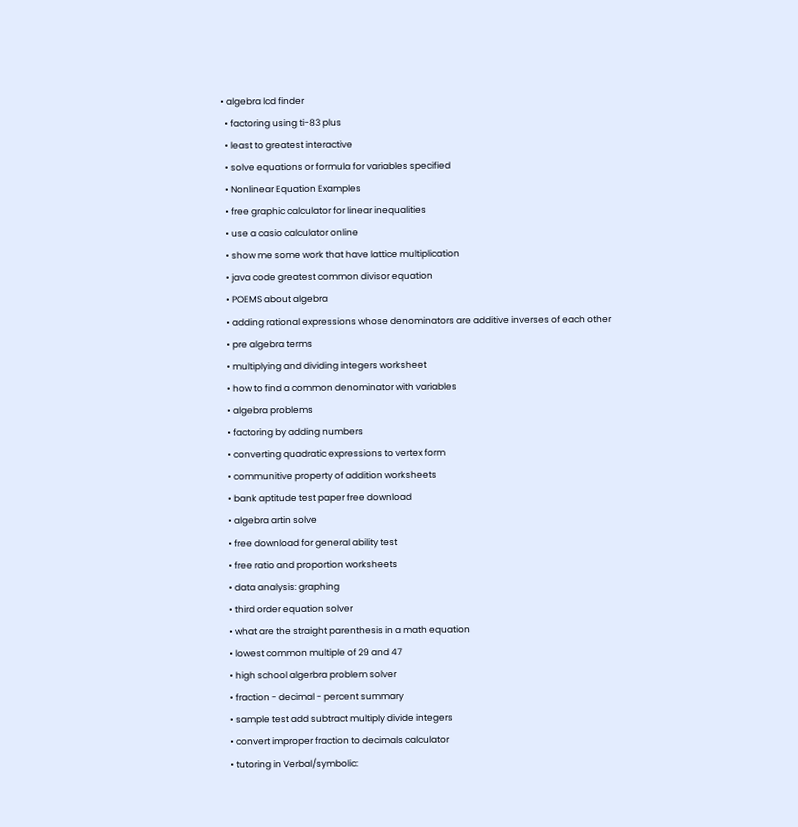• algebra lcd finder
  • factoring using ti-83 plus
  • least to greatest interactive
  • solve equations or formula for variables specified
  • Nonlinear Equation Examples
  • free graphic calculator for linear inequalities
  • use a casio calculator online
  • show me some work that have lattice multiplication
  • java code greatest common divisor equation
  • POEMS about algebra
  • adding rational expressions whose denominators are additive inverses of each other
  • pre algebra terms
  • multiplying and dividing integers worksheet
  • how to find a common denominator with variables
  • algebra problems
  • factoring by adding numbers
  • converting quadratic expressions to vertex form
  • communitive property of addition worksheets
  • bank aptitude test paper free download
  • algebra artin solve
  • free download for general ability test
  • free ratio and proportion worksheets
  • data analysis: graphing
  • third order equation solver
  • what are the straight parenthesis in a math equation
  • lowest common multiple of 29 and 47
  • high school algerbra problem solver
  • fraction - decimal - percent summary
  • sample test add subtract multiply divide integers
  • convert improper fraction to decimals calculator
  • tutoring in Verbal/symbolic: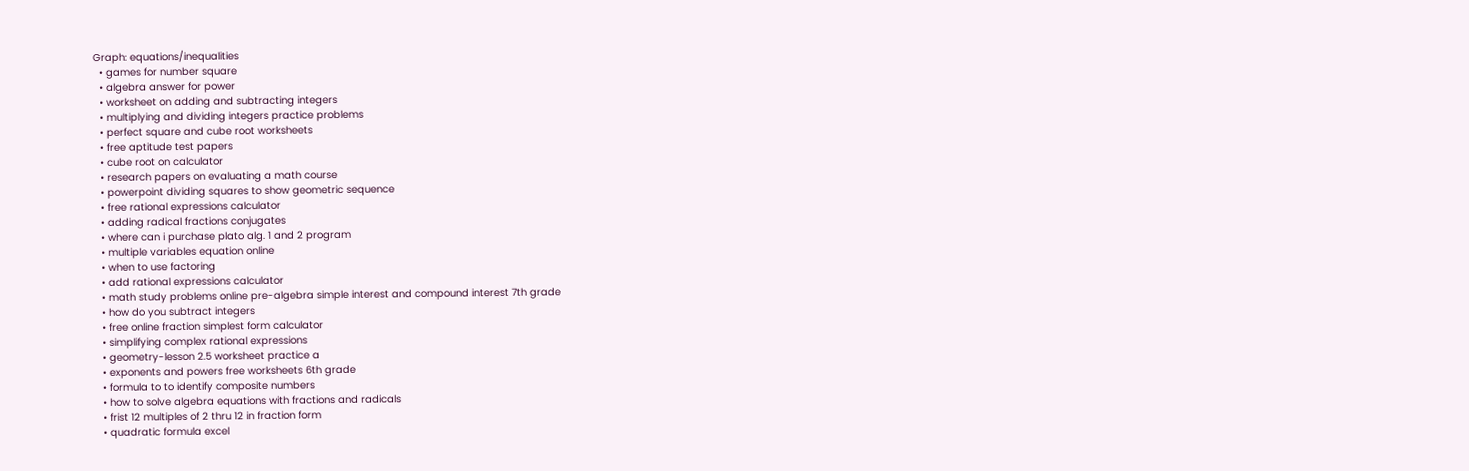Graph: equations/inequalities
  • games for number square
  • algebra answer for power
  • worksheet on adding and subtracting integers
  • multiplying and dividing integers practice problems
  • perfect square and cube root worksheets
  • free aptitude test papers
  • cube root on calculator
  • research papers on evaluating a math course
  • powerpoint dividing squares to show geometric sequence
  • free rational expressions calculator
  • adding radical fractions conjugates
  • where can i purchase plato alg. 1 and 2 program
  • multiple variables equation online
  • when to use factoring
  • add rational expressions calculator
  • math study problems online pre-algebra simple interest and compound interest 7th grade
  • how do you subtract integers
  • free online fraction simplest form calculator
  • simplifying complex rational expressions
  • geometry-lesson 2.5 worksheet practice a
  • exponents and powers free worksheets 6th grade
  • formula to to identify composite numbers
  • how to solve algebra equations with fractions and radicals
  • frist 12 multiples of 2 thru 12 in fraction form
  • quadratic formula excel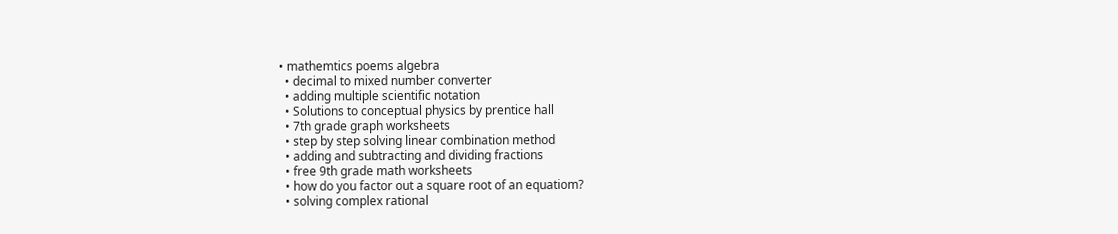• mathemtics poems algebra
  • decimal to mixed number converter
  • adding multiple scientific notation
  • Solutions to conceptual physics by prentice hall
  • 7th grade graph worksheets
  • step by step solving linear combination method
  • adding and subtracting and dividing fractions
  • free 9th grade math worksheets
  • how do you factor out a square root of an equatiom?
  • solving complex rational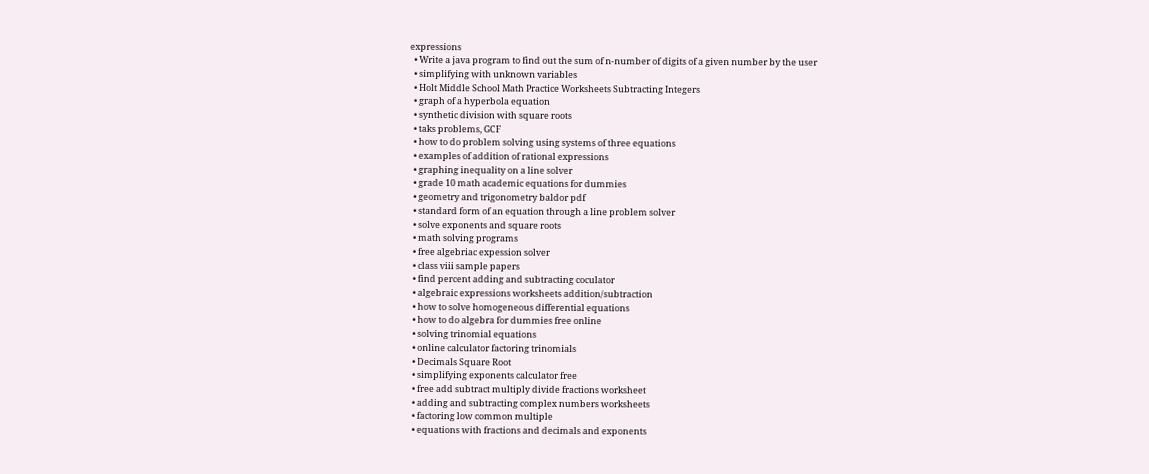expressions
  • Write a java program to find out the sum of n-number of digits of a given number by the user
  • simplifying with unknown variables
  • Holt Middle School Math Practice Worksheets Subtracting Integers
  • graph of a hyperbola equation
  • synthetic division with square roots
  • taks problems, GCF
  • how to do problem solving using systems of three equations
  • examples of addition of rational expressions
  • graphing inequality on a line solver
  • grade 10 math academic equations for dummies
  • geometry and trigonometry baldor pdf
  • standard form of an equation through a line problem solver
  • solve exponents and square roots
  • math solving programs
  • free algebriac expession solver
  • class viii sample papers
  • find percent adding and subtracting coculator
  • algebraic expressions worksheets addition/subtraction
  • how to solve homogeneous differential equations
  • how to do algebra for dummies free online
  • solving trinomial equations
  • online calculator factoring trinomials
  • Decimals Square Root
  • simplifying exponents calculator free
  • free add subtract multiply divide fractions worksheet
  • adding and subtracting complex numbers worksheets
  • factoring low common multiple
  • equations with fractions and decimals and exponents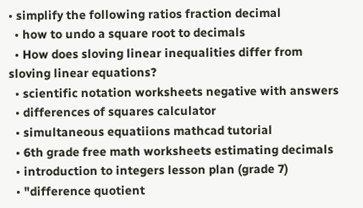• simplify the following ratios fraction decimal
  • how to undo a square root to decimals
  • How does sloving linear inequalities differ from sloving linear equations?
  • scientific notation worksheets negative with answers
  • differences of squares calculator
  • simultaneous equatiions mathcad tutorial
  • 6th grade free math worksheets estimating decimals
  • introduction to integers lesson plan (grade 7)
  • "difference quotient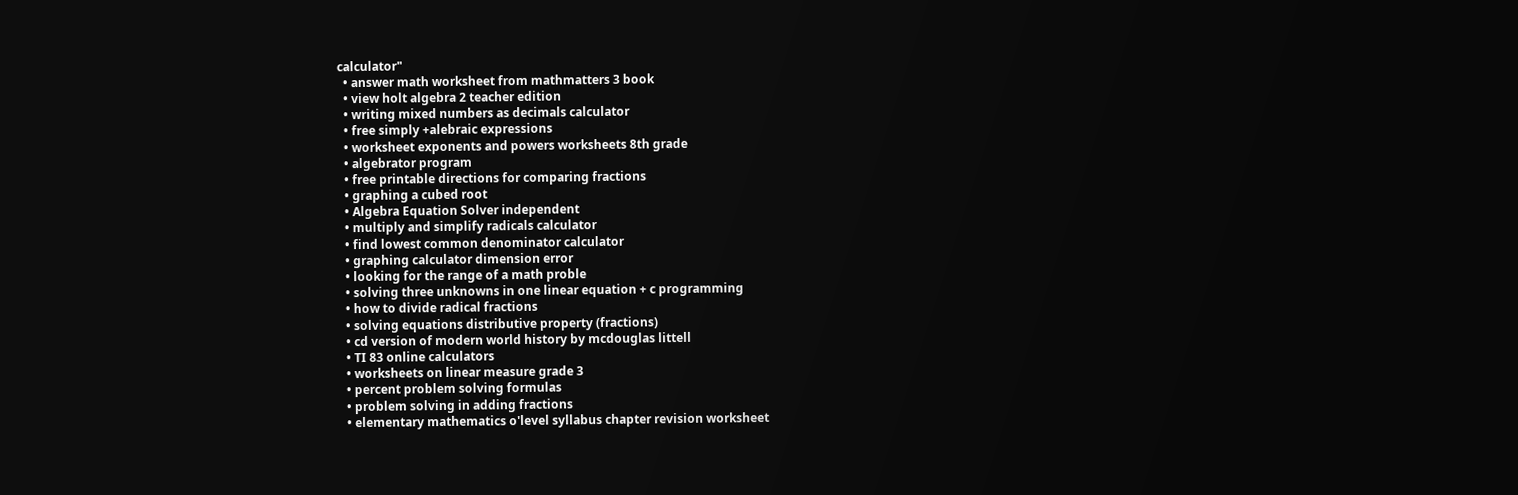calculator"
  • answer math worksheet from mathmatters 3 book
  • view holt algebra 2 teacher edition
  • writing mixed numbers as decimals calculator
  • free simply +alebraic expressions
  • worksheet exponents and powers worksheets 8th grade
  • algebrator program
  • free printable directions for comparing fractions
  • graphing a cubed root
  • Algebra Equation Solver independent
  • multiply and simplify radicals calculator
  • find lowest common denominator calculator
  • graphing calculator dimension error
  • looking for the range of a math proble
  • solving three unknowns in one linear equation + c programming
  • how to divide radical fractions
  • solving equations distributive property (fractions)
  • cd version of modern world history by mcdouglas littell
  • TI 83 online calculators
  • worksheets on linear measure grade 3
  • percent problem solving formulas
  • problem solving in adding fractions
  • elementary mathematics o'level syllabus chapter revision worksheet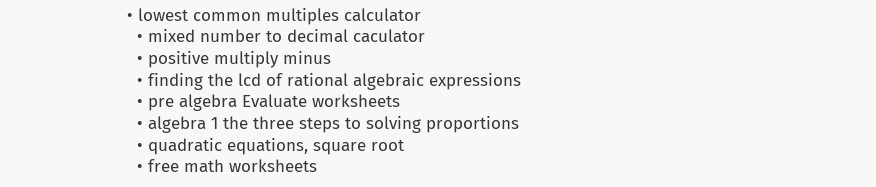• lowest common multiples calculator
  • mixed number to decimal caculator
  • positive multiply minus
  • finding the lcd of rational algebraic expressions
  • pre algebra Evaluate worksheets
  • algebra 1 the three steps to solving proportions
  • quadratic equations, square root
  • free math worksheets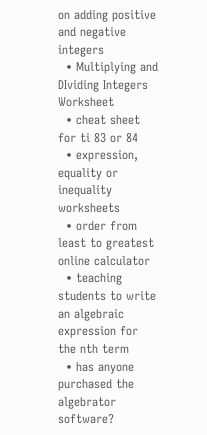on adding positive and negative integers
  • Multiplying and DIviding Integers Worksheet
  • cheat sheet for ti 83 or 84
  • expression, equality or inequality worksheets
  • order from least to greatest online calculator
  • teaching students to write an algebraic expression for the nth term
  • has anyone purchased the algebrator software?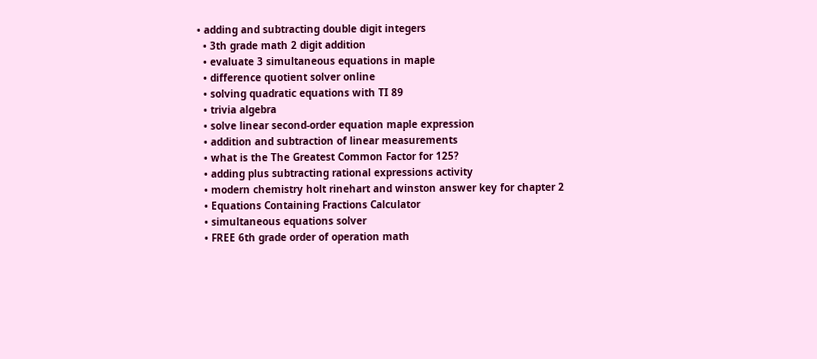• adding and subtracting double digit integers
  • 3th grade math 2 digit addition
  • evaluate 3 simultaneous equations in maple
  • difference quotient solver online
  • solving quadratic equations with TI 89
  • trivia algebra
  • solve linear second-order equation maple expression
  • addition and subtraction of linear measurements
  • what is the The Greatest Common Factor for 125?
  • adding plus subtracting rational expressions activity
  • modern chemistry holt rinehart and winston answer key for chapter 2
  • Equations Containing Fractions Calculator
  • simultaneous equations solver
  • FREE 6th grade order of operation math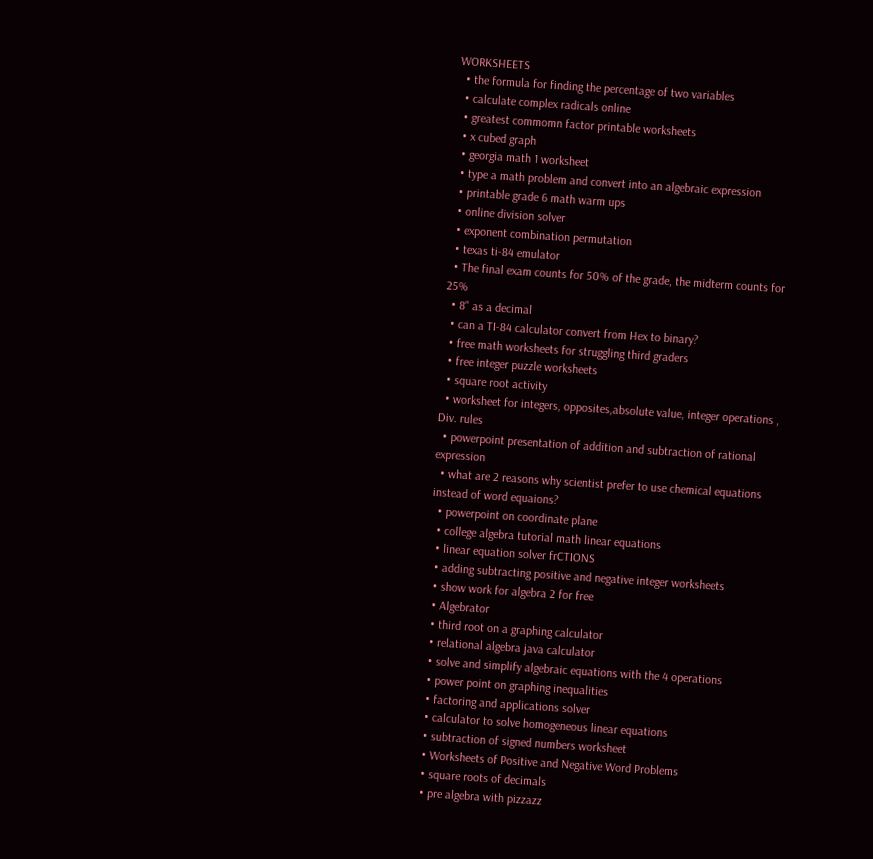WORKSHEETS
  • the formula for finding the percentage of two variables
  • calculate complex radicals online
  • greatest commomn factor printable worksheets
  • x cubed graph
  • georgia math 1 worksheet
  • type a math problem and convert into an algebraic expression
  • printable grade 6 math warm ups
  • online division solver
  • exponent combination permutation
  • texas ti-84 emulator
  • The final exam counts for 50% of the grade, the midterm counts for 25%
  • 8" as a decimal
  • can a TI-84 calculator convert from Hex to binary?
  • free math worksheets for struggling third graders
  • free integer puzzle worksheets
  • square root activity
  • worksheet for integers, opposites,absolute value, integer operations , Div. rules
  • powerpoint presentation of addition and subtraction of rational expression
  • what are 2 reasons why scientist prefer to use chemical equations instead of word equaions?
  • powerpoint on coordinate plane
  • college algebra tutorial math linear equations
  • linear equation solver frCTIONS
  • adding subtracting positive and negative integer worksheets
  • show work for algebra 2 for free
  • Algebrator
  • third root on a graphing calculator
  • relational algebra java calculator
  • solve and simplify algebraic equations with the 4 operations
  • power point on graphing inequalities
  • factoring and applications solver
  • calculator to solve homogeneous linear equations
  • subtraction of signed numbers worksheet
  • Worksheets of Positive and Negative Word Problems
  • square roots of decimals
  • pre algebra with pizzazz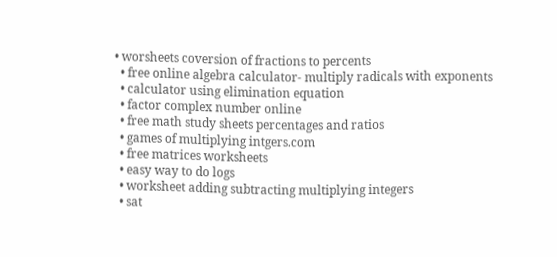• worsheets coversion of fractions to percents
  • free online algebra calculator- multiply radicals with exponents
  • calculator using elimination equation
  • factor complex number online
  • free math study sheets percentages and ratios
  • games of multiplying intgers.com
  • free matrices worksheets
  • easy way to do logs
  • worksheet adding subtracting multiplying integers
  • sat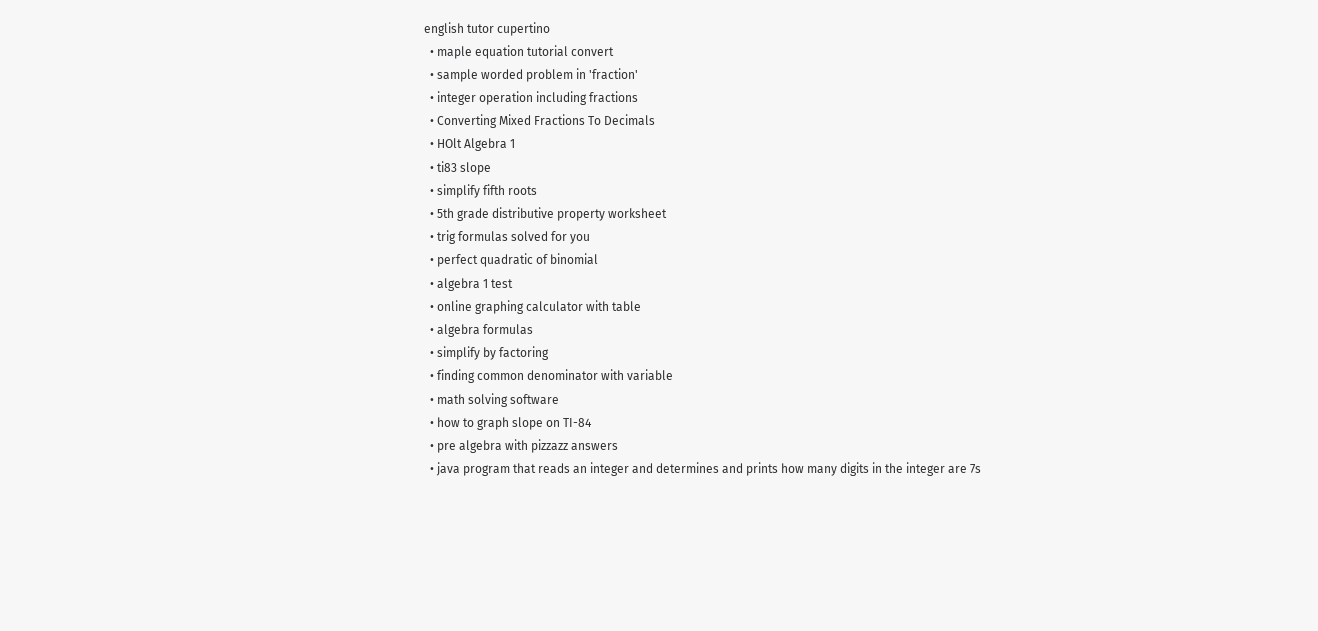english tutor cupertino
  • maple equation tutorial convert
  • sample worded problem in 'fraction'
  • integer operation including fractions
  • Converting Mixed Fractions To Decimals
  • HOlt Algebra 1
  • ti83 slope
  • simplify fifth roots
  • 5th grade distributive property worksheet
  • trig formulas solved for you
  • perfect quadratic of binomial
  • algebra 1 test
  • online graphing calculator with table
  • algebra formulas
  • simplify by factoring
  • finding common denominator with variable
  • math solving software
  • how to graph slope on TI-84
  • pre algebra with pizzazz answers
  • java program that reads an integer and determines and prints how many digits in the integer are 7s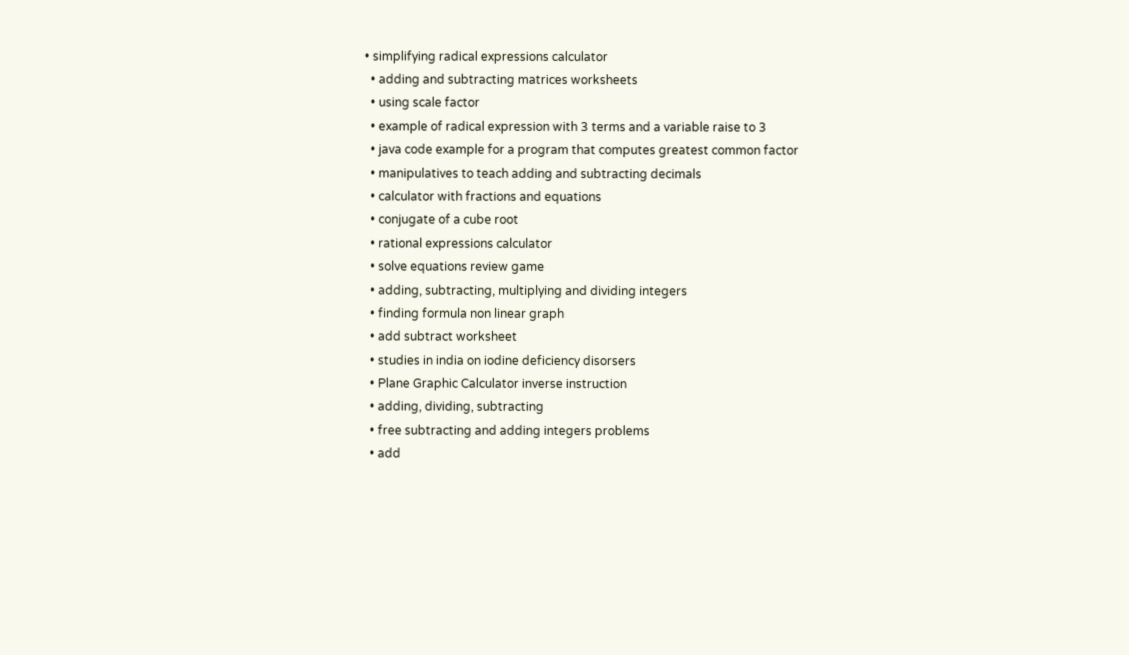• simplifying radical expressions calculator
  • adding and subtracting matrices worksheets
  • using scale factor
  • example of radical expression with 3 terms and a variable raise to 3
  • java code example for a program that computes greatest common factor
  • manipulatives to teach adding and subtracting decimals
  • calculator with fractions and equations
  • conjugate of a cube root
  • rational expressions calculator
  • solve equations review game
  • adding, subtracting, multiplying and dividing integers
  • finding formula non linear graph
  • add subtract worksheet
  • studies in india on iodine deficiency disorsers
  • Plane Graphic Calculator inverse instruction
  • adding, dividing, subtracting
  • free subtracting and adding integers problems
  • add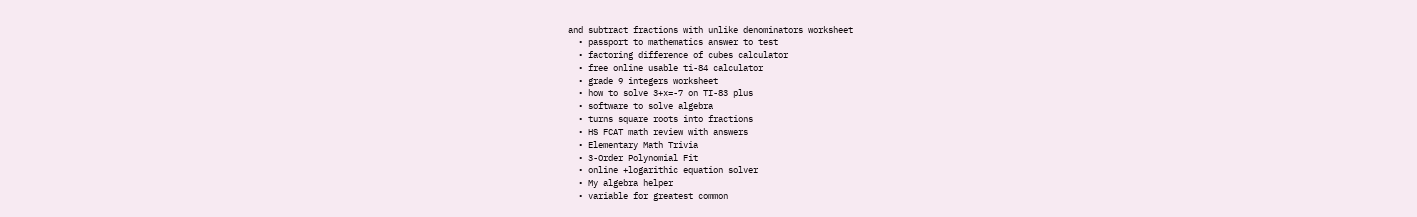and subtract fractions with unlike denominators worksheet
  • passport to mathematics answer to test
  • factoring difference of cubes calculator
  • free online usable ti-84 calculator
  • grade 9 integers worksheet
  • how to solve 3+x=-7 on TI-83 plus
  • software to solve algebra
  • turns square roots into fractions
  • HS FCAT math review with answers
  • Elementary Math Trivia
  • 3-Order Polynomial Fit
  • online +logarithic equation solver
  • My algebra helper
  • variable for greatest common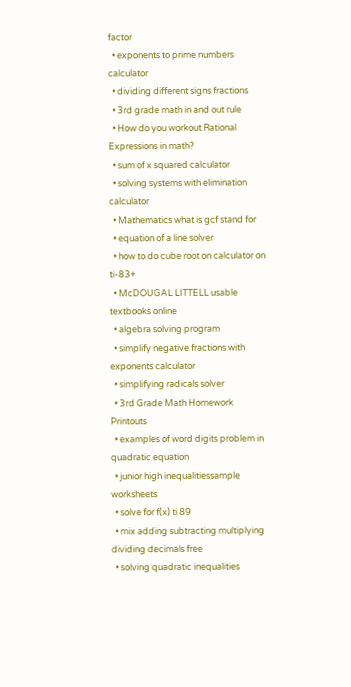factor
  • exponents to prime numbers calculator
  • dividing different signs fractions
  • 3rd grade math in and out rule
  • How do you workout Rational Expressions in math?
  • sum of x squared calculator
  • solving systems with elimination calculator
  • Mathematics what is gcf stand for
  • equation of a line solver
  • how to do cube root on calculator on ti-83+
  • McDOUGAL LITTELL usable textbooks online
  • algebra solving program
  • simplify negative fractions with exponents calculator
  • simplifying radicals solver
  • 3rd Grade Math Homework Printouts
  • examples of word digits problem in quadratic equation
  • junior high inequalitiessample worksheets
  • solve for f(x) ti 89
  • mix adding subtracting multiplying dividing decimals free
  • solving quadratic inequalities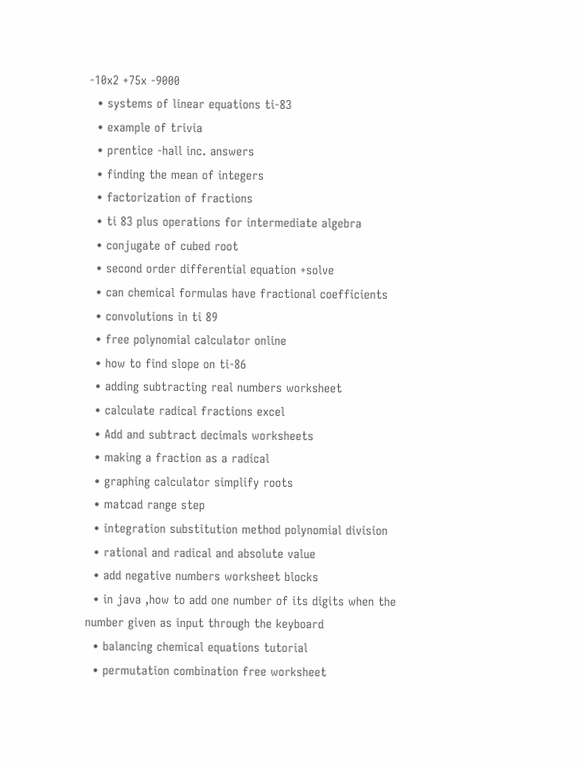-10x2 +75x -9000
  • systems of linear equations ti-83
  • example of trivia
  • prentice -hall inc. answers
  • finding the mean of integers
  • factorization of fractions
  • ti 83 plus operations for intermediate algebra
  • conjugate of cubed root
  • second order differential equation +solve
  • can chemical formulas have fractional coefficients
  • convolutions in ti 89
  • free polynomial calculator online
  • how to find slope on ti-86
  • adding subtracting real numbers worksheet
  • calculate radical fractions excel
  • Add and subtract decimals worksheets
  • making a fraction as a radical
  • graphing calculator simplify roots
  • matcad range step
  • integration substitution method polynomial division
  • rational and radical and absolute value
  • add negative numbers worksheet blocks
  • in java ,how to add one number of its digits when the number given as input through the keyboard
  • balancing chemical equations tutorial
  • permutation combination free worksheet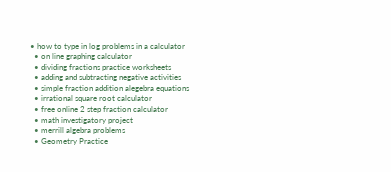• how to type in log problems in a calculator
  • on line graphing calculator
  • dividing fractions practice worksheets
  • adding and subtracting negative activities
  • simple fraction addition alegebra equations
  • irrational square root calculator
  • free online 2 step fraction calculator
  • math investigatory project
  • merrill algebra problems
  • Geometry Practice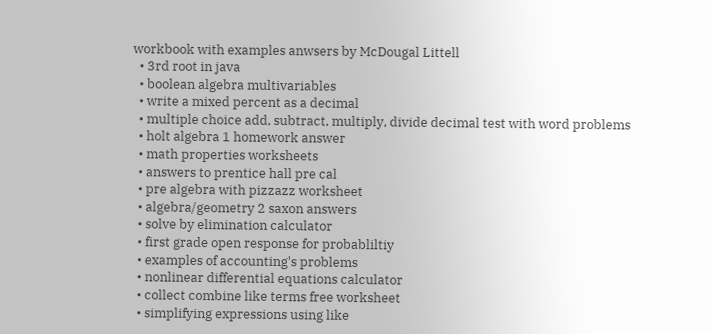workbook with examples anwsers by McDougal Littell
  • 3rd root in java
  • boolean algebra multivariables
  • write a mixed percent as a decimal
  • multiple choice add, subtract, multiply, divide decimal test with word problems
  • holt algebra 1 homework answer
  • math properties worksheets
  • answers to prentice hall pre cal
  • pre algebra with pizzazz worksheet
  • algebra/geometry 2 saxon answers
  • solve by elimination calculator
  • first grade open response for probabliltiy
  • examples of accounting's problems
  • nonlinear differential equations calculator
  • collect combine like terms free worksheet
  • simplifying expressions using like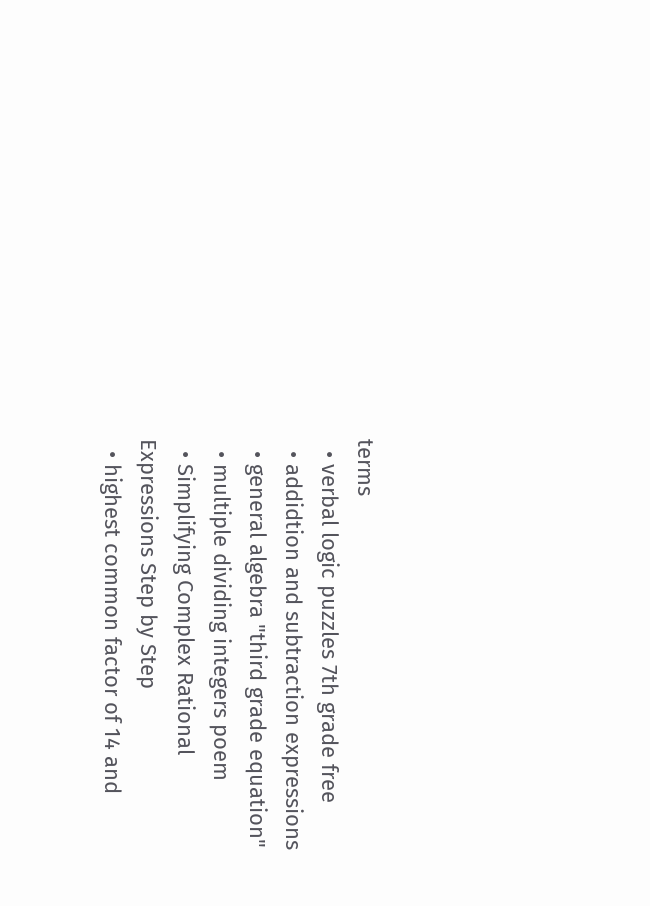terms
  • verbal logic puzzles 7th grade free
  • addidtion and subtraction expressions
  • general algebra "third grade equation"
  • multiple dividing integers poem
  • Simplifying Complex Rational Expressions Step by Step
  • highest common factor of 14 and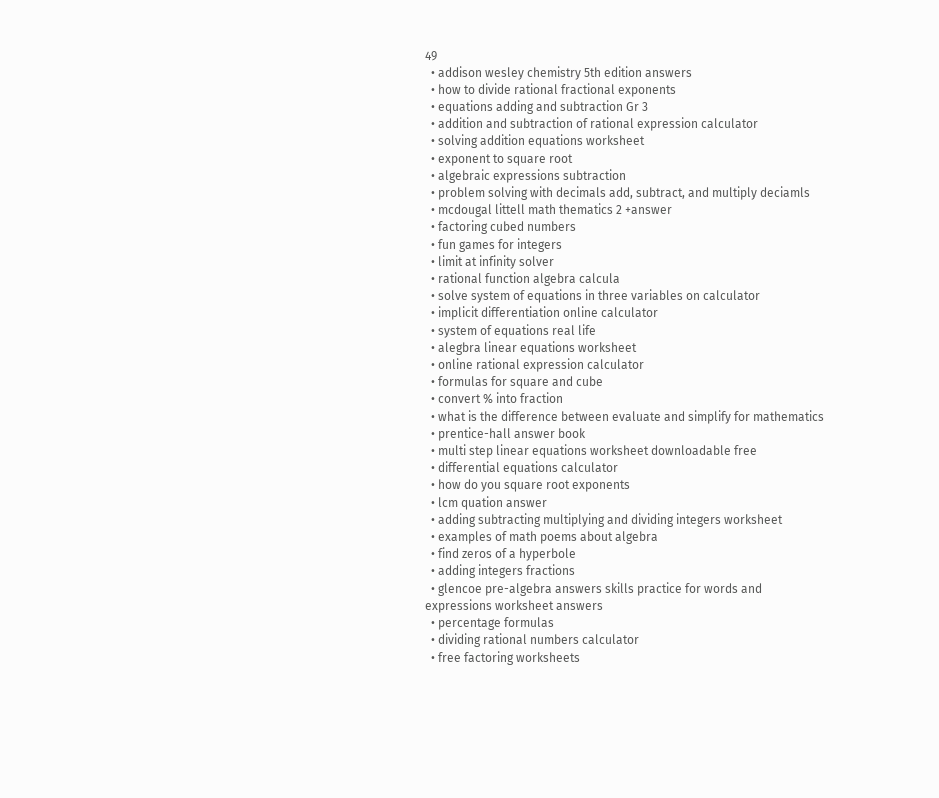49
  • addison wesley chemistry 5th edition answers
  • how to divide rational fractional exponents
  • equations adding and subtraction Gr 3
  • addition and subtraction of rational expression calculator
  • solving addition equations worksheet
  • exponent to square root
  • algebraic expressions subtraction
  • problem solving with decimals add, subtract, and multiply deciamls
  • mcdougal littell math thematics 2 +answer
  • factoring cubed numbers
  • fun games for integers
  • limit at infinity solver
  • rational function algebra calcula
  • solve system of equations in three variables on calculator
  • implicit differentiation online calculator
  • system of equations real life
  • alegbra linear equations worksheet
  • online rational expression calculator
  • formulas for square and cube
  • convert % into fraction
  • what is the difference between evaluate and simplify for mathematics
  • prentice-hall answer book
  • multi step linear equations worksheet downloadable free
  • differential equations calculator
  • how do you square root exponents
  • lcm quation answer
  • adding subtracting multiplying and dividing integers worksheet
  • examples of math poems about algebra
  • find zeros of a hyperbole
  • adding integers fractions
  • glencoe pre-algebra answers skills practice for words and expressions worksheet answers
  • percentage formulas
  • dividing rational numbers calculator
  • free factoring worksheets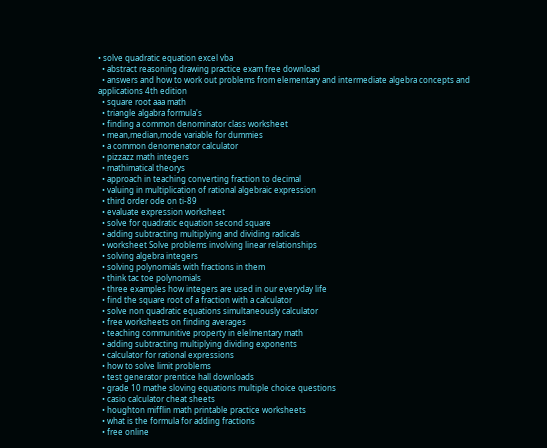• solve quadratic equation excel vba
  • abstract reasoning drawing practice exam free download
  • answers and how to work out problems from elementary and intermediate algebra concepts and applications 4th edition
  • square root aaa math
  • triangle algabra formula's
  • finding a common denominator class worksheet
  • mean,median,mode variable for dummies
  • a common denomenator calculator
  • pizzazz math integers
  • mathimatical theorys
  • approach in teaching converting fraction to decimal
  • valuing in multiplication of rational algebraic expression
  • third order ode on ti-89
  • evaluate expression worksheet
  • solve for quadratic equation second square
  • adding subtracting multiplying and dividing radicals
  • worksheet Solve problems involving linear relationships
  • solving algebra integers
  • solving polynomials with fractions in them
  • think tac toe polynomials
  • three examples how integers are used in our everyday life
  • find the square root of a fraction with a calculator
  • solve non quadratic equations simultaneously calculator
  • free worksheets on finding averages
  • teaching communitive property in elelmentary math
  • adding subtracting multiplying dividing exponents
  • calculator for rational expressions
  • how to solve limit problems
  • test generator prentice hall downloads
  • grade 10 mathe sloving equations multiple choice questions
  • casio calculator cheat sheets
  • houghton mifflin math printable practice worksheets
  • what is the formula for adding fractions
  • free online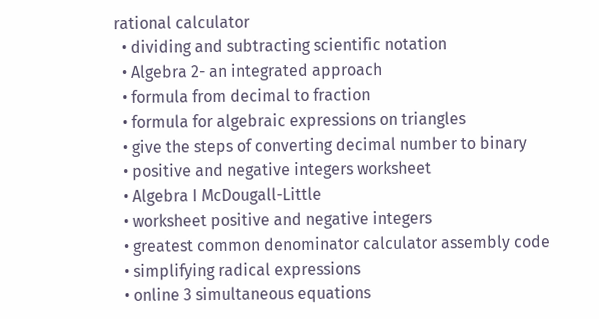rational calculator
  • dividing and subtracting scientific notation
  • Algebra 2- an integrated approach
  • formula from decimal to fraction
  • formula for algebraic expressions on triangles
  • give the steps of converting decimal number to binary
  • positive and negative integers worksheet
  • Algebra I McDougall-Little
  • worksheet positive and negative integers
  • greatest common denominator calculator assembly code
  • simplifying radical expressions
  • online 3 simultaneous equations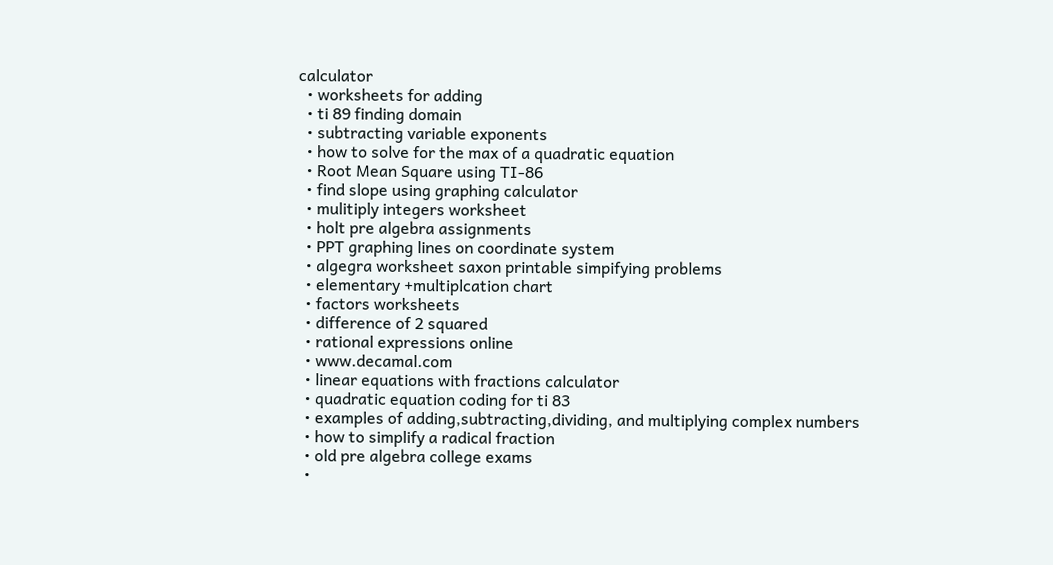calculator
  • worksheets for adding
  • ti 89 finding domain
  • subtracting variable exponents
  • how to solve for the max of a quadratic equation
  • Root Mean Square using TI-86
  • find slope using graphing calculator
  • mulitiply integers worksheet
  • holt pre algebra assignments
  • PPT graphing lines on coordinate system
  • algegra worksheet saxon printable simpifying problems
  • elementary +multiplcation chart
  • factors worksheets
  • difference of 2 squared
  • rational expressions online
  • www.decamal.com
  • linear equations with fractions calculator
  • quadratic equation coding for ti 83
  • examples of adding,subtracting,dividing, and multiplying complex numbers
  • how to simplify a radical fraction
  • old pre algebra college exams
  •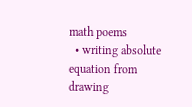math poems
  • writing absolute equation from drawing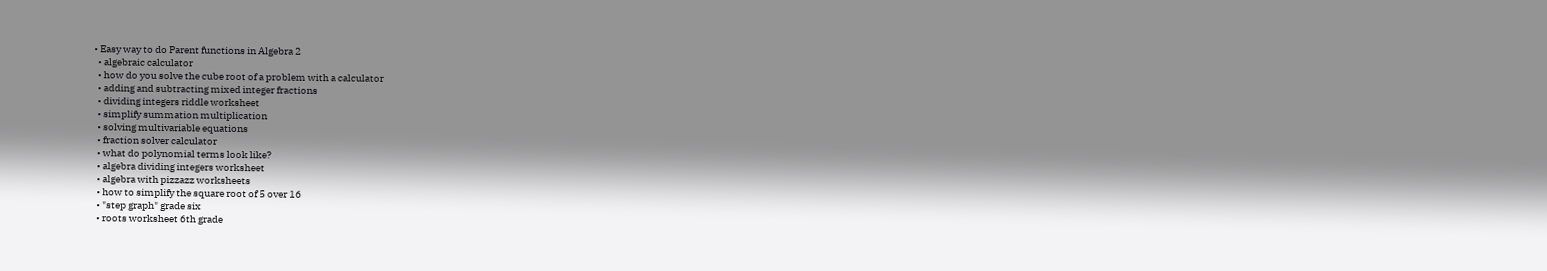• Easy way to do Parent functions in Algebra 2
  • algebraic calculator
  • how do you solve the cube root of a problem with a calculator
  • adding and subtracting mixed integer fractions
  • dividing integers riddle worksheet
  • simplify summation multiplication
  • solving multivariable equations
  • fraction solver calculator
  • what do polynomial terms look like?
  • algebra dividing integers worksheet
  • algebra with pizzazz worksheets
  • how to simplify the square root of 5 over 16
  • "step graph" grade six
  • roots worksheet 6th grade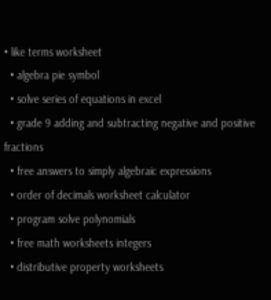• like terms worksheet
  • algebra pie symbol
  • solve series of equations in excel
  • grade 9 adding and subtracting negative and positive fractions
  • free answers to simply algebraic expressions
  • order of decimals worksheet calculator
  • program solve polynomials
  • free math worksheets integers
  • distributive property worksheets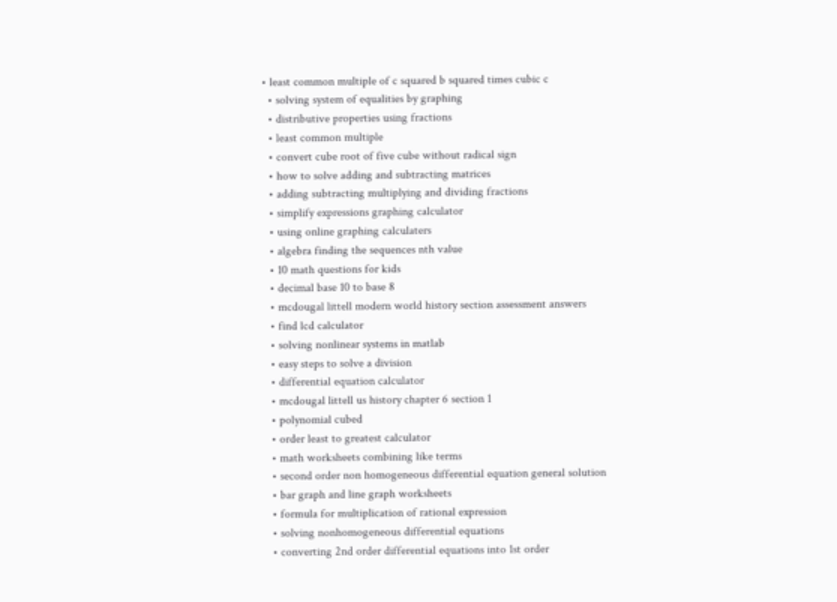• least common multiple of c squared b squared times cubic c
  • solving system of equalities by graphing
  • distributive properties using fractions
  • least common multiple
  • convert cube root of five cube without radical sign
  • how to solve adding and subtracting matrices
  • adding subtracting multiplying and dividing fractions
  • simplify expressions graphing calculator
  • using online graphing calculaters
  • algebra finding the sequences nth value
  • 10 math questions for kids
  • decimal base 10 to base 8
  • mcdougal littell modern world history section assessment answers
  • find lcd calculator
  • solving nonlinear systems in matlab
  • easy steps to solve a division
  • differential equation calculator
  • mcdougal littell us history chapter 6 section 1
  • polynomial cubed
  • order least to greatest calculator
  • math worksheets combining like terms
  • second order non homogeneous differential equation general solution
  • bar graph and line graph worksheets
  • formula for multiplication of rational expression
  • solving nonhomogeneous differential equations
  • converting 2nd order differential equations into 1st order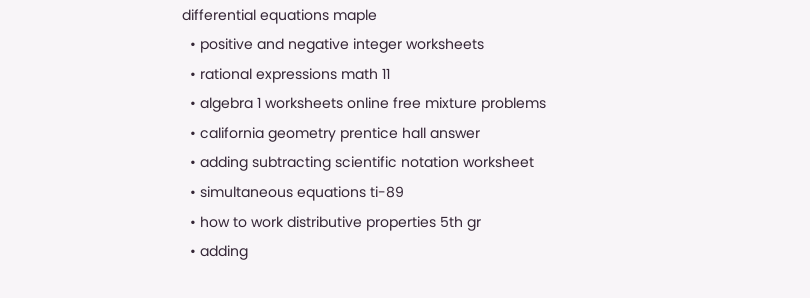differential equations maple
  • positive and negative integer worksheets
  • rational expressions math 11
  • algebra 1 worksheets online free mixture problems
  • california geometry prentice hall answer
  • adding subtracting scientific notation worksheet
  • simultaneous equations ti-89
  • how to work distributive properties 5th gr
  • adding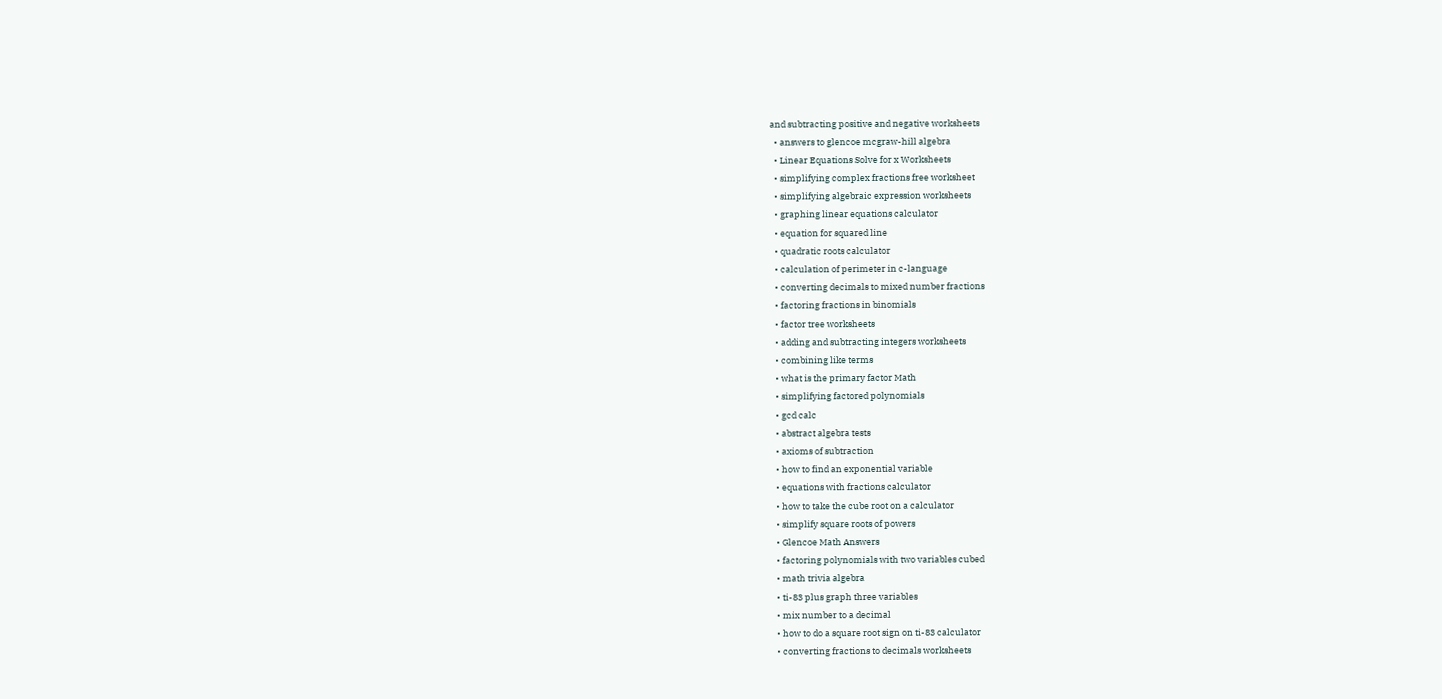and subtracting positive and negative worksheets
  • answers to glencoe mcgraw-hill algebra
  • Linear Equations Solve for x Worksheets
  • simplifying complex fractions free worksheet
  • simplifying algebraic expression worksheets
  • graphing linear equations calculator
  • equation for squared line
  • quadratic roots calculator
  • calculation of perimeter in c-language
  • converting decimals to mixed number fractions
  • factoring fractions in binomials
  • factor tree worksheets
  • adding and subtracting integers worksheets
  • combining like terms
  • what is the primary factor Math
  • simplifying factored polynomials
  • gcd calc
  • abstract algebra tests
  • axioms of subtraction
  • how to find an exponential variable
  • equations with fractions calculator
  • how to take the cube root on a calculator
  • simplify square roots of powers
  • Glencoe Math Answers
  • factoring polynomials with two variables cubed
  • math trivia algebra
  • ti-83 plus graph three variables
  • mix number to a decimal
  • how to do a square root sign on ti-83 calculator
  • converting fractions to decimals worksheets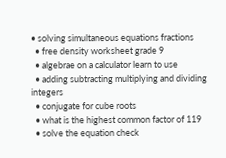• solving simultaneous equations fractions
  • free density worksheet grade 9
  • algebrae on a calculator learn to use
  • adding subtracting multiplying and dividing integers
  • conjugate for cube roots
  • what is the highest common factor of 119
  • solve the equation check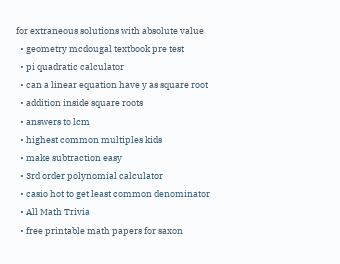for extraneous solutions with absolute value
  • geometry mcdougal textbook pre test
  • pi quadratic calculator
  • can a linear equation have y as square root
  • addition inside square roots
  • answers to lcm
  • highest common multiples kids
  • make subtraction easy
  • 3rd order polynomial calculator
  • casio hot to get least common denominator
  • All Math Trivia
  • free printable math papers for saxon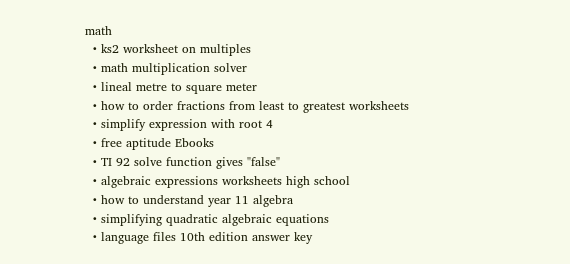math
  • ks2 worksheet on multiples
  • math multiplication solver
  • lineal metre to square meter
  • how to order fractions from least to greatest worksheets
  • simplify expression with root 4
  • free aptitude Ebooks
  • TI 92 solve function gives "false"
  • algebraic expressions worksheets high school
  • how to understand year 11 algebra
  • simplifying quadratic algebraic equations
  • language files 10th edition answer key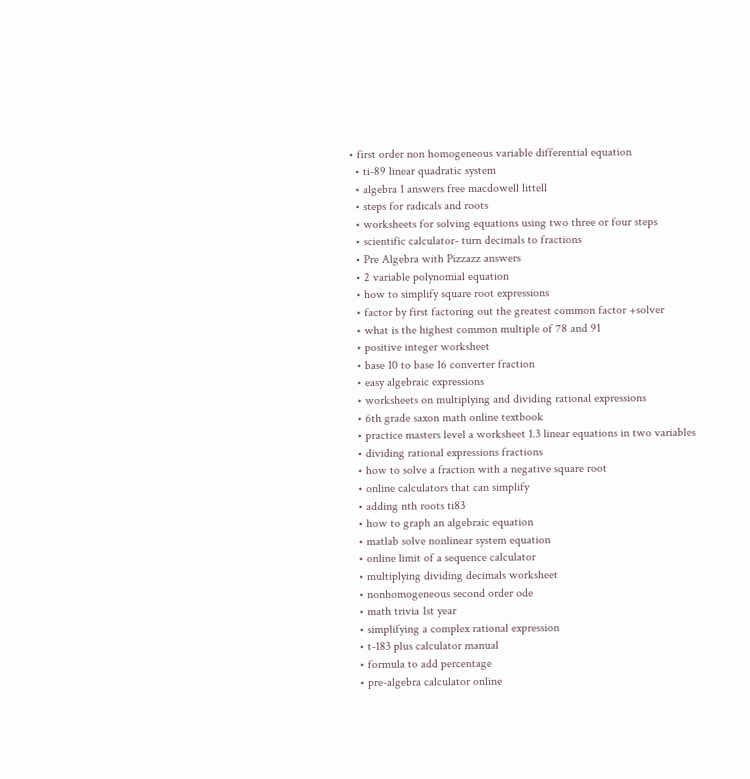• first order non homogeneous variable differential equation
  • ti-89 linear quadratic system
  • algebra 1 answers free macdowell littell
  • steps for radicals and roots
  • worksheets for solving equations using two three or four steps
  • scientific calculator- turn decimals to fractions
  • Pre Algebra with Pizzazz answers
  • 2 variable polynomial equation
  • how to simplify square root expressions
  • factor by first factoring out the greatest common factor +solver
  • what is the highest common multiple of 78 and 91
  • positive integer worksheet
  • base 10 to base 16 converter fraction
  • easy algebraic expressions
  • worksheets on multiplying and dividing rational expressions
  • 6th grade saxon math online textbook
  • practice masters level a worksheet 1.3 linear equations in two variables
  • dividing rational expressions fractions
  • how to solve a fraction with a negative square root
  • online calculators that can simplify
  • adding nth roots ti83
  • how to graph an algebraic equation
  • matlab solve nonlinear system equation
  • online limit of a sequence calculator
  • multiplying dividing decimals worksheet
  • nonhomogeneous second order ode
  • math trivia 1st year
  • simplifying a complex rational expression
  • t-183 plus calculator manual
  • formula to add percentage
  • pre-algebra calculator online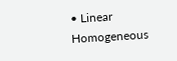• Linear Homogeneous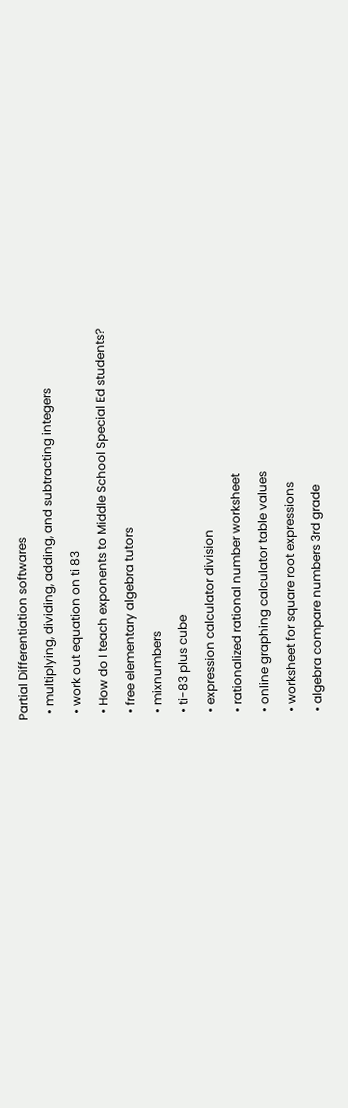Partial Differentiation softwares
  • multiplying, dividing, adding, and subtracting integers
  • work out equation on ti 83
  • How do I teach exponents to Middle School Special Ed students?
  • free elementary algebra tutors
  • mixnumbers
  • ti-83 plus cube
  • expression calculator division
  • rationalized rational number worksheet
  • online graphing calculator table values
  • worksheet for square root expressions
  • algebra compare numbers 3rd grade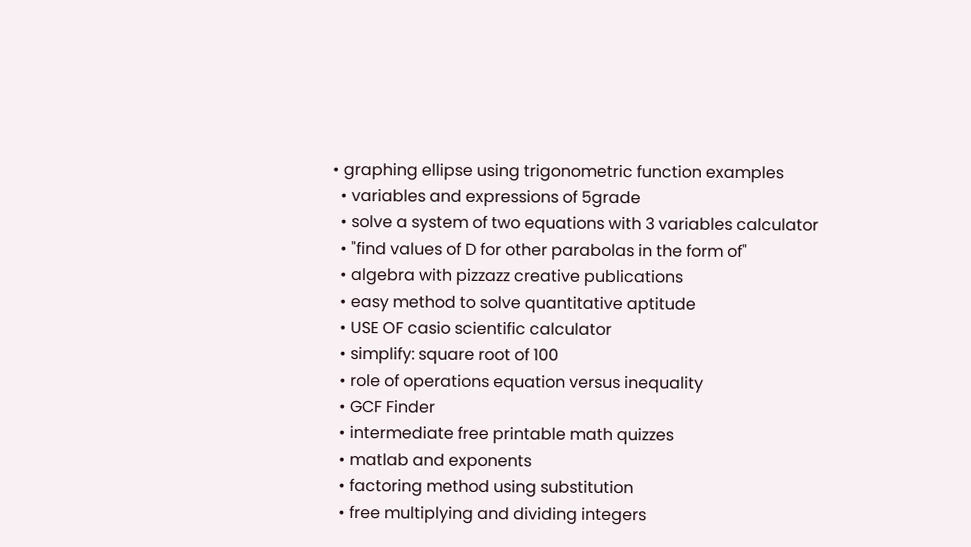• graphing ellipse using trigonometric function examples
  • variables and expressions of 5grade
  • solve a system of two equations with 3 variables calculator
  • "find values of D for other parabolas in the form of"
  • algebra with pizzazz creative publications
  • easy method to solve quantitative aptitude
  • USE OF casio scientific calculator
  • simplify: square root of 100
  • role of operations equation versus inequality
  • GCF Finder
  • intermediate free printable math quizzes
  • matlab and exponents
  • factoring method using substitution
  • free multiplying and dividing integers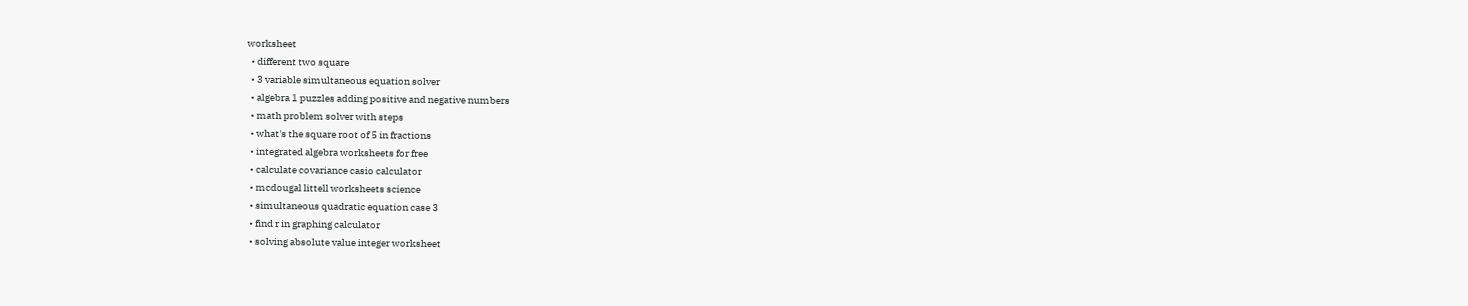worksheet
  • different two square
  • 3 variable simultaneous equation solver
  • algebra 1 puzzles adding positive and negative numbers
  • math problem solver with steps
  • what's the square root of 5 in fractions
  • integrated algebra worksheets for free
  • calculate covariance casio calculator
  • mcdougal littell worksheets science
  • simultaneous quadratic equation case 3
  • find r in graphing calculator
  • solving absolute value integer worksheet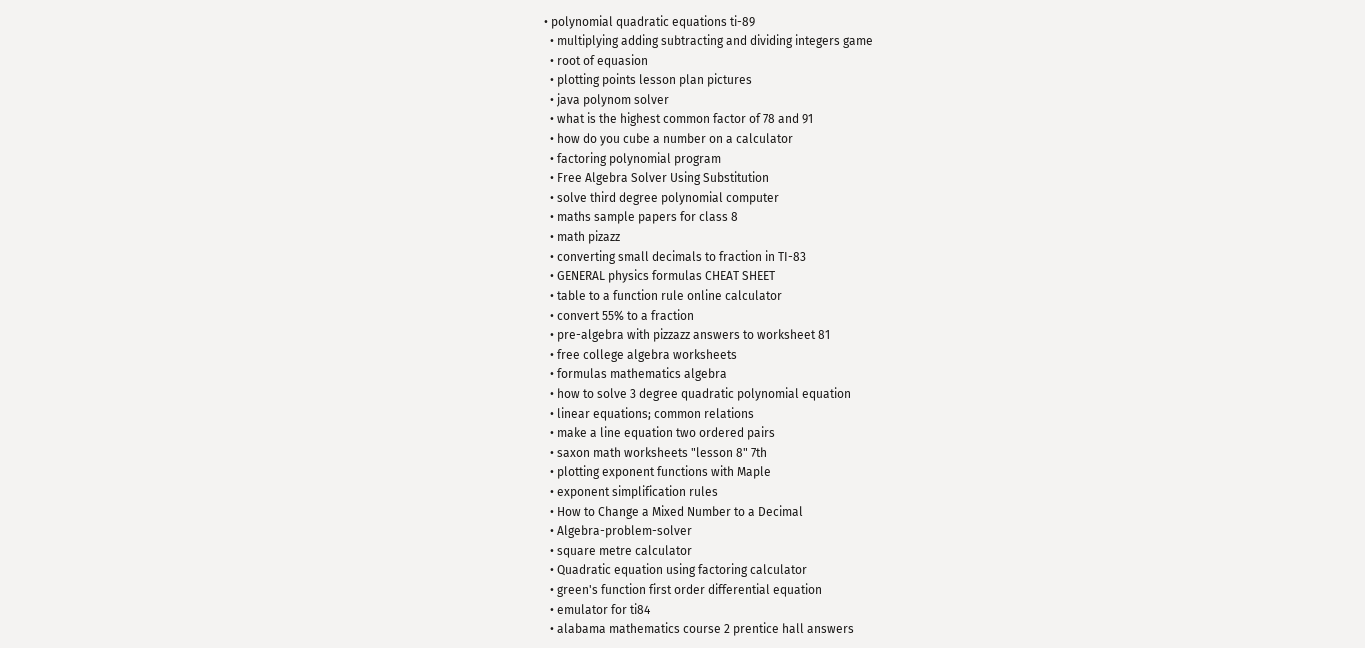• polynomial quadratic equations ti-89
  • multiplying adding subtracting and dividing integers game
  • root of equasion
  • plotting points lesson plan pictures
  • java polynom solver
  • what is the highest common factor of 78 and 91
  • how do you cube a number on a calculator
  • factoring polynomial program
  • Free Algebra Solver Using Substitution
  • solve third degree polynomial computer
  • maths sample papers for class 8
  • math pizazz
  • converting small decimals to fraction in TI-83
  • GENERAL physics formulas CHEAT SHEET
  • table to a function rule online calculator
  • convert 55% to a fraction
  • pre-algebra with pizzazz answers to worksheet 81
  • free college algebra worksheets
  • formulas mathematics algebra
  • how to solve 3 degree quadratic polynomial equation
  • linear equations; common relations
  • make a line equation two ordered pairs
  • saxon math worksheets "lesson 8" 7th
  • plotting exponent functions with Maple
  • exponent simplification rules
  • How to Change a Mixed Number to a Decimal
  • Algebra-problem-solver
  • square metre calculator
  • Quadratic equation using factoring calculator
  • green's function first order differential equation
  • emulator for ti84
  • alabama mathematics course 2 prentice hall answers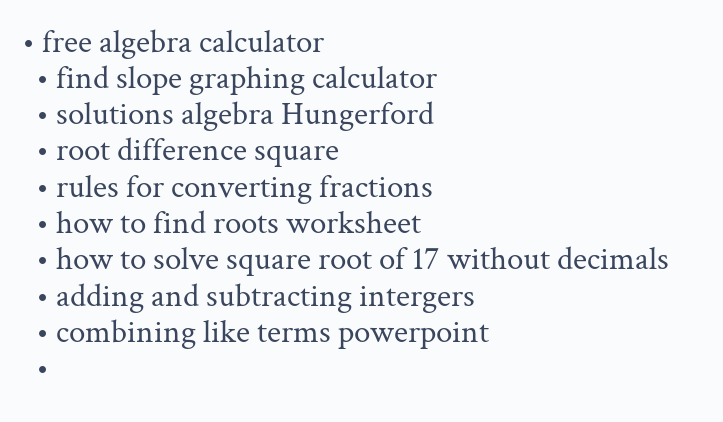• free algebra calculator
  • find slope graphing calculator
  • solutions algebra Hungerford
  • root difference square
  • rules for converting fractions
  • how to find roots worksheet
  • how to solve square root of 17 without decimals
  • adding and subtracting intergers
  • combining like terms powerpoint
  •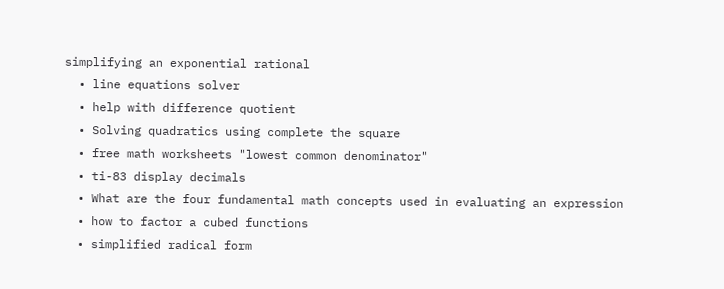simplifying an exponential rational
  • line equations solver
  • help with difference quotient
  • Solving quadratics using complete the square
  • free math worksheets "lowest common denominator"
  • ti-83 display decimals
  • What are the four fundamental math concepts used in evaluating an expression
  • how to factor a cubed functions
  • simplified radical form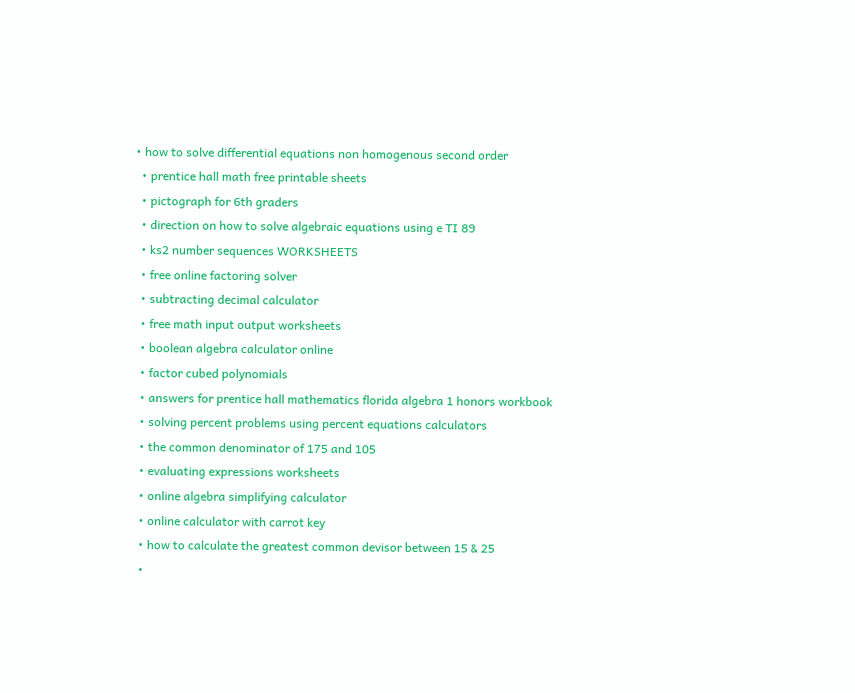• how to solve differential equations non homogenous second order
  • prentice hall math free printable sheets
  • pictograph for 6th graders
  • direction on how to solve algebraic equations using e TI 89
  • ks2 number sequences WORKSHEETS
  • free online factoring solver
  • subtracting decimal calculator
  • free math input output worksheets
  • boolean algebra calculator online
  • factor cubed polynomials
  • answers for prentice hall mathematics florida algebra 1 honors workbook
  • solving percent problems using percent equations calculators
  • the common denominator of 175 and 105
  • evaluating expressions worksheets
  • online algebra simplifying calculator
  • online calculator with carrot key
  • how to calculate the greatest common devisor between 15 & 25
  •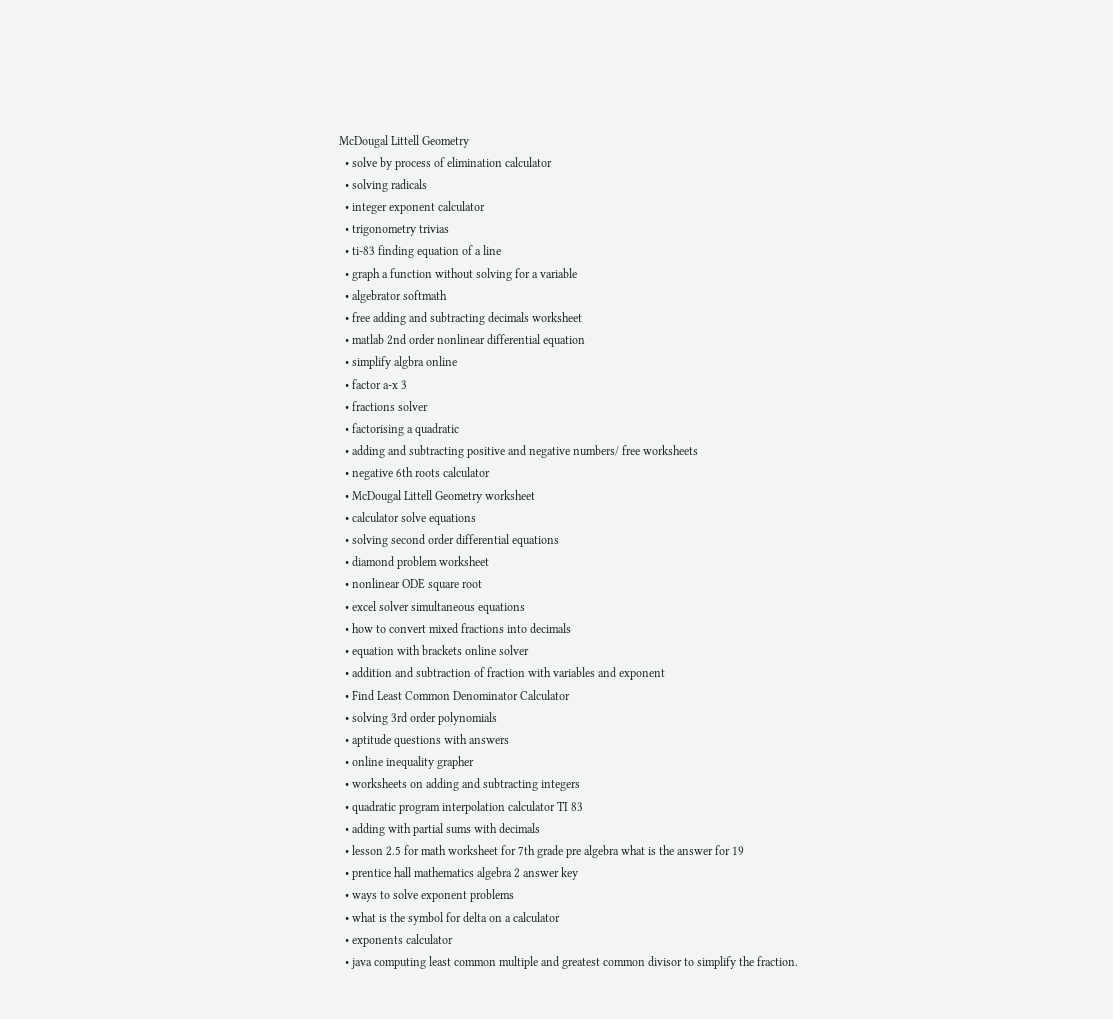McDougal Littell Geometry
  • solve by process of elimination calculator
  • solving radicals
  • integer exponent calculator
  • trigonometry trivias
  • ti-83 finding equation of a line
  • graph a function without solving for a variable
  • algebrator softmath
  • free adding and subtracting decimals worksheet
  • matlab 2nd order nonlinear differential equation
  • simplify algbra online
  • factor a-x 3
  • fractions solver
  • factorising a quadratic
  • adding and subtracting positive and negative numbers/ free worksheets
  • negative 6th roots calculator
  • McDougal Littell Geometry worksheet
  • calculator solve equations
  • solving second order differential equations
  • diamond problem worksheet
  • nonlinear ODE square root
  • excel solver simultaneous equations
  • how to convert mixed fractions into decimals
  • equation with brackets online solver
  • addition and subtraction of fraction with variables and exponent
  • Find Least Common Denominator Calculator
  • solving 3rd order polynomials
  • aptitude questions with answers
  • online inequality grapher
  • worksheets on adding and subtracting integers
  • quadratic program interpolation calculator TI 83
  • adding with partial sums with decimals
  • lesson 2.5 for math worksheet for 7th grade pre algebra what is the answer for 19
  • prentice hall mathematics algebra 2 answer key
  • ways to solve exponent problems
  • what is the symbol for delta on a calculator
  • exponents calculator
  • java computing least common multiple and greatest common divisor to simplify the fraction.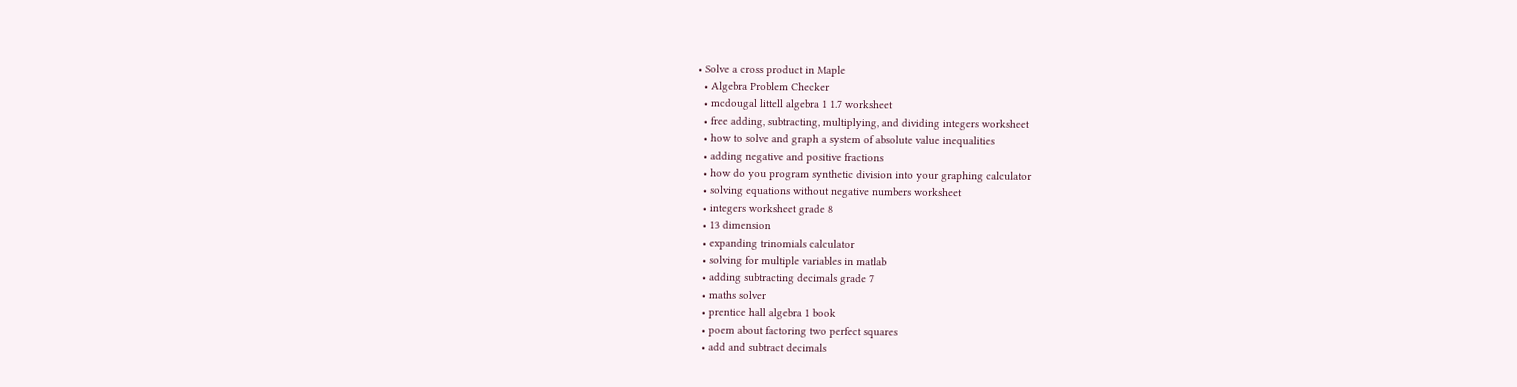• Solve a cross product in Maple
  • Algebra Problem Checker
  • mcdougal littell algebra 1 1.7 worksheet
  • free adding, subtracting, multiplying, and dividing integers worksheet
  • how to solve and graph a system of absolute value inequalities
  • adding negative and positive fractions
  • how do you program synthetic division into your graphing calculator
  • solving equations without negative numbers worksheet
  • integers worksheet grade 8
  • 13 dimension
  • expanding trinomials calculator
  • solving for multiple variables in matlab
  • adding subtracting decimals grade 7
  • maths solver
  • prentice hall algebra 1 book
  • poem about factoring two perfect squares
  • add and subtract decimals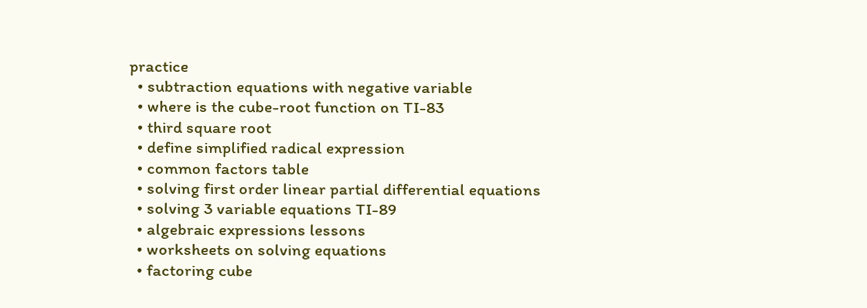practice
  • subtraction equations with negative variable
  • where is the cube-root function on TI-83
  • third square root
  • define simplified radical expression
  • common factors table
  • solving first order linear partial differential equations
  • solving 3 variable equations TI-89
  • algebraic expressions lessons
  • worksheets on solving equations
  • factoring cube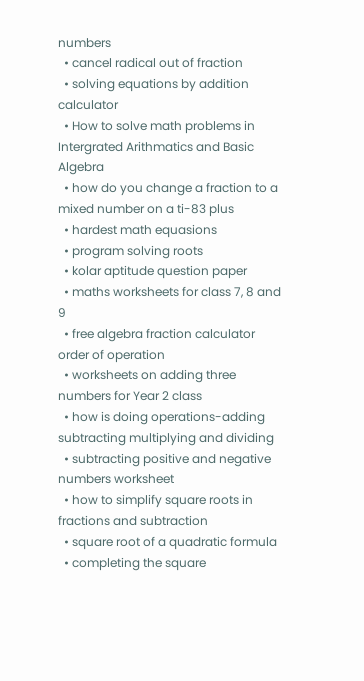numbers
  • cancel radical out of fraction
  • solving equations by addition calculator
  • How to solve math problems in Intergrated Arithmatics and Basic Algebra
  • how do you change a fraction to a mixed number on a ti-83 plus
  • hardest math equasions
  • program solving roots
  • kolar aptitude question paper
  • maths worksheets for class 7, 8 and 9
  • free algebra fraction calculator order of operation
  • worksheets on adding three numbers for Year 2 class
  • how is doing operations-adding subtracting multiplying and dividing
  • subtracting positive and negative numbers worksheet
  • how to simplify square roots in fractions and subtraction
  • square root of a quadratic formula
  • completing the square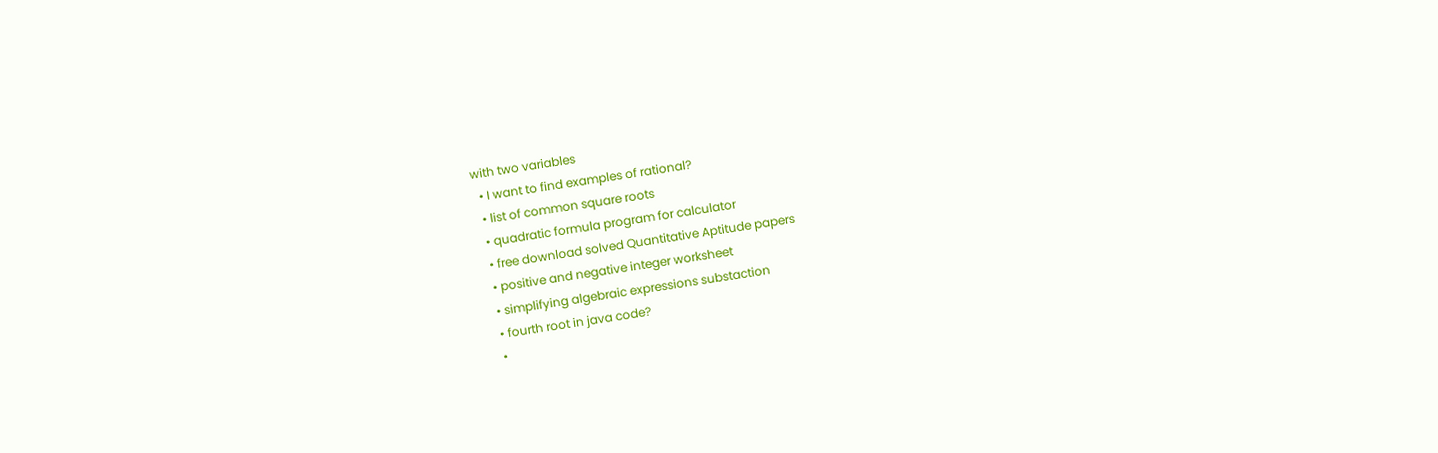with two variables
  • I want to find examples of rational?
  • list of common square roots
  • quadratic formula program for calculator
  • free download solved Quantitative Aptitude papers
  • positive and negative integer worksheet
  • simplifying algebraic expressions substaction
  • fourth root in java code?
  •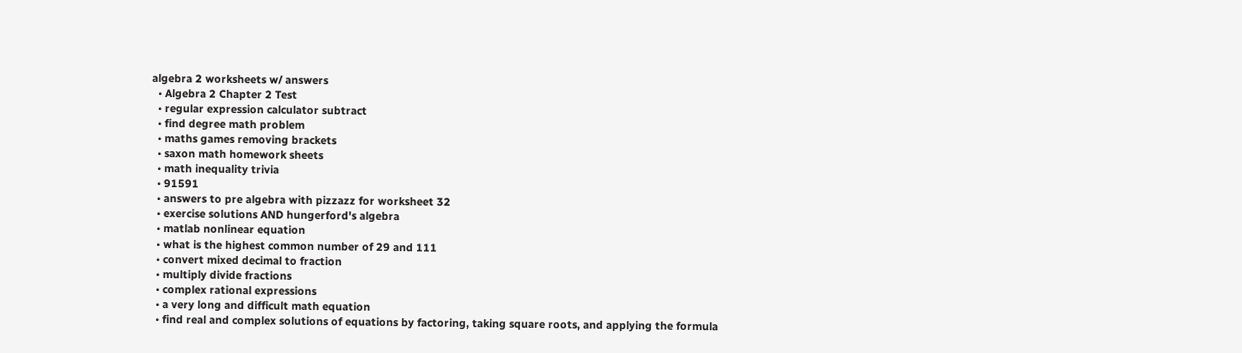algebra 2 worksheets w/ answers
  • Algebra 2 Chapter 2 Test
  • regular expression calculator subtract
  • find degree math problem
  • maths games removing brackets
  • saxon math homework sheets
  • math inequality trivia
  • 91591
  • answers to pre algebra with pizzazz for worksheet 32
  • exercise solutions AND hungerford's algebra
  • matlab nonlinear equation
  • what is the highest common number of 29 and 111
  • convert mixed decimal to fraction
  • multiply divide fractions
  • complex rational expressions
  • a very long and difficult math equation
  • find real and complex solutions of equations by factoring, taking square roots, and applying the formula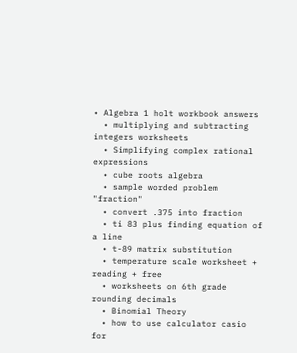• Algebra 1 holt workbook answers
  • multiplying and subtracting integers worksheets
  • Simplifying complex rational expressions
  • cube roots algebra
  • sample worded problem "fraction"
  • convert .375 into fraction
  • ti 83 plus finding equation of a line
  • t-89 matrix substitution
  • temperature scale worksheet + reading + free
  • worksheets on 6th grade rounding decimals
  • Binomial Theory
  • how to use calculator casio for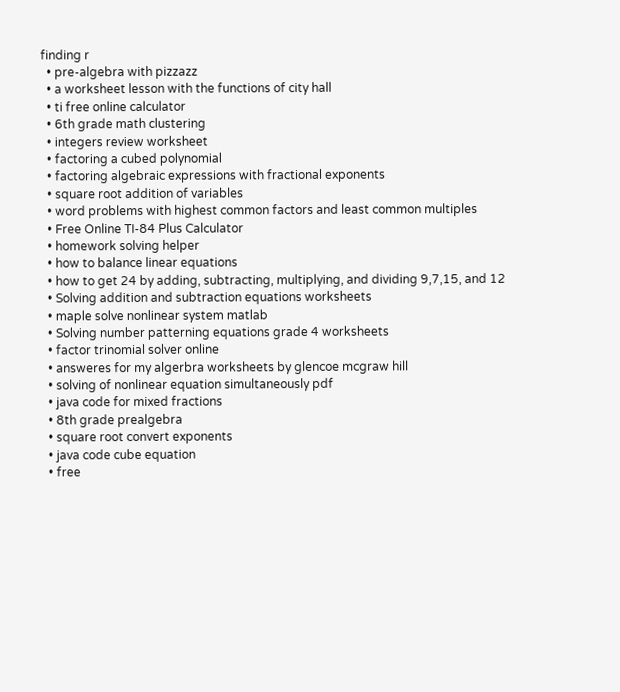finding r
  • pre-algebra with pizzazz
  • a worksheet lesson with the functions of city hall
  • ti free online calculator
  • 6th grade math clustering
  • integers review worksheet
  • factoring a cubed polynomial
  • factoring algebraic expressions with fractional exponents
  • square root addition of variables
  • word problems with highest common factors and least common multiples
  • Free Online TI-84 Plus Calculator
  • homework solving helper
  • how to balance linear equations
  • how to get 24 by adding, subtracting, multiplying, and dividing 9,7,15, and 12
  • Solving addition and subtraction equations worksheets
  • maple solve nonlinear system matlab
  • Solving number patterning equations grade 4 worksheets
  • factor trinomial solver online
  • answeres for my algerbra worksheets by glencoe mcgraw hill
  • solving of nonlinear equation simultaneously pdf
  • java code for mixed fractions
  • 8th grade prealgebra
  • square root convert exponents
  • java code cube equation
  • free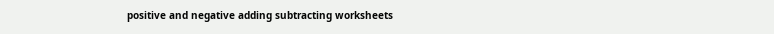positive and negative adding subtracting worksheets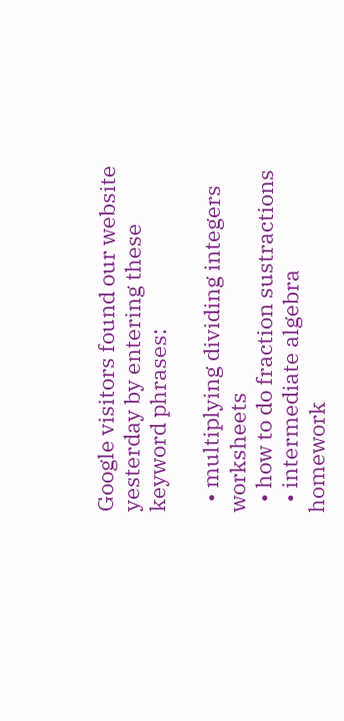Google visitors found our website yesterday by entering these keyword phrases:

  • multiplying dividing integers worksheets
  • how to do fraction sustractions
  • intermediate algebra homework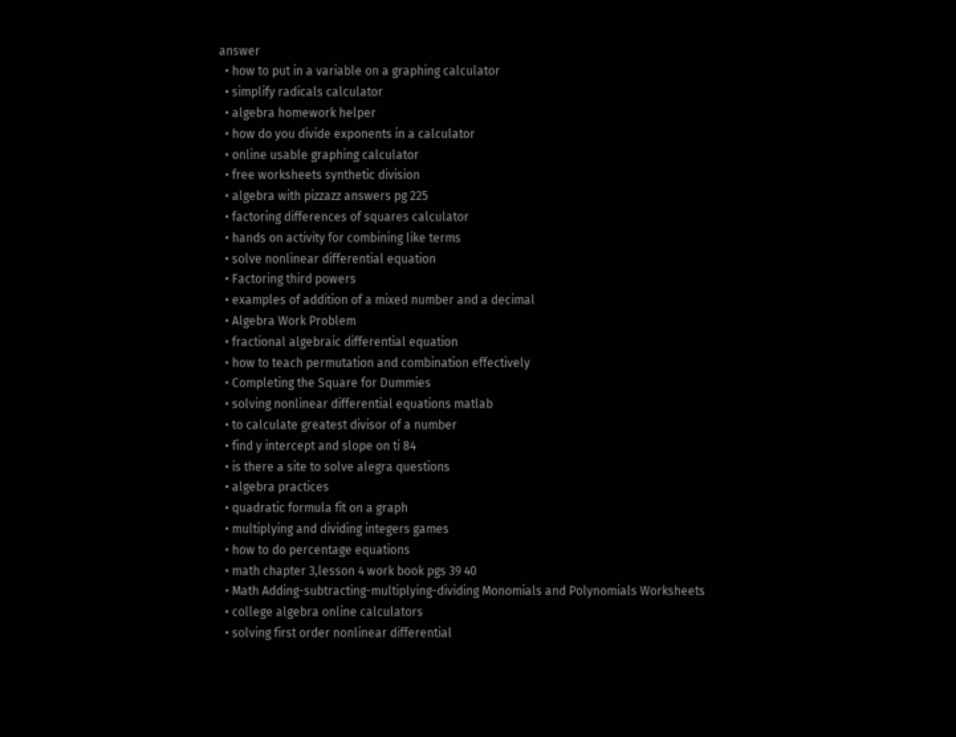answer
  • how to put in a variable on a graphing calculator
  • simplify radicals calculator
  • algebra homework helper
  • how do you divide exponents in a calculator
  • online usable graphing calculator
  • free worksheets synthetic division
  • algebra with pizzazz answers pg 225
  • factoring differences of squares calculator
  • hands on activity for combining like terms
  • solve nonlinear differential equation
  • Factoring third powers
  • examples of addition of a mixed number and a decimal
  • Algebra Work Problem
  • fractional algebraic differential equation
  • how to teach permutation and combination effectively
  • Completing the Square for Dummies
  • solving nonlinear differential equations matlab
  • to calculate greatest divisor of a number
  • find y intercept and slope on ti 84
  • is there a site to solve alegra questions
  • algebra practices
  • quadratic formula fit on a graph
  • multiplying and dividing integers games
  • how to do percentage equations
  • math chapter 3,lesson 4 work book pgs 39 40
  • Math Adding-subtracting-multiplying-dividing Monomials and Polynomials Worksheets
  • college algebra online calculators
  • solving first order nonlinear differential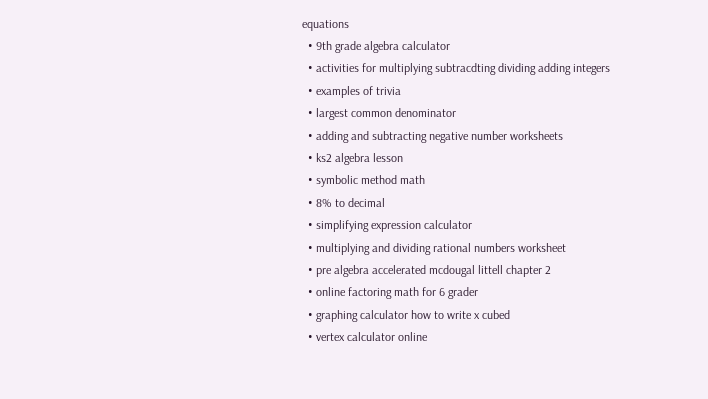equations
  • 9th grade algebra calculator
  • activities for multiplying subtracdting dividing adding integers
  • examples of trivia
  • largest common denominator
  • adding and subtracting negative number worksheets
  • ks2 algebra lesson
  • symbolic method math
  • 8% to decimal
  • simplifying expression calculator
  • multiplying and dividing rational numbers worksheet
  • pre algebra accelerated mcdougal littell chapter 2
  • online factoring math for 6 grader
  • graphing calculator how to write x cubed
  • vertex calculator online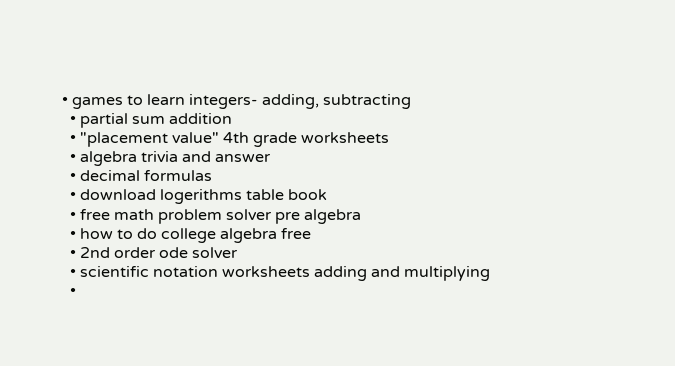• games to learn integers- adding, subtracting
  • partial sum addition
  • "placement value" 4th grade worksheets
  • algebra trivia and answer
  • decimal formulas
  • download logerithms table book
  • free math problem solver pre algebra
  • how to do college algebra free
  • 2nd order ode solver
  • scientific notation worksheets adding and multiplying
  •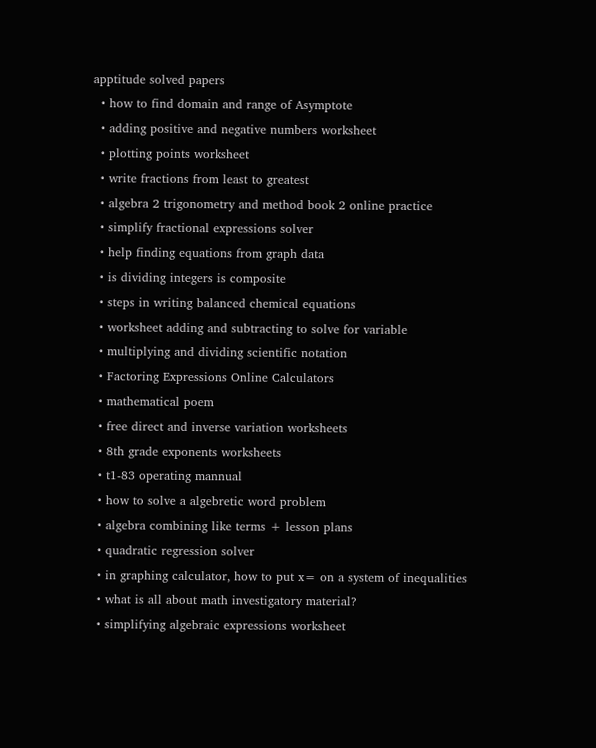apptitude solved papers
  • how to find domain and range of Asymptote
  • adding positive and negative numbers worksheet
  • plotting points worksheet
  • write fractions from least to greatest
  • algebra 2 trigonometry and method book 2 online practice
  • simplify fractional expressions solver
  • help finding equations from graph data
  • is dividing integers is composite
  • steps in writing balanced chemical equations
  • worksheet adding and subtracting to solve for variable
  • multiplying and dividing scientific notation
  • Factoring Expressions Online Calculators
  • mathematical poem
  • free direct and inverse variation worksheets
  • 8th grade exponents worksheets
  • t1-83 operating mannual
  • how to solve a algebretic word problem
  • algebra combining like terms + lesson plans
  • quadratic regression solver
  • in graphing calculator, how to put x= on a system of inequalities
  • what is all about math investigatory material?
  • simplifying algebraic expressions worksheet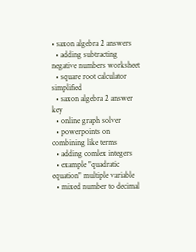• saxon algebra 2 answers
  • adding subtracting negative numbers worksheet
  • square root calculator simplified
  • saxon algebra 2 answer key
  • online graph solver
  • powerpoints on combining like terms
  • adding comlex integers
  • example "quadratic equation" multiple variable
  • mixed number to decimal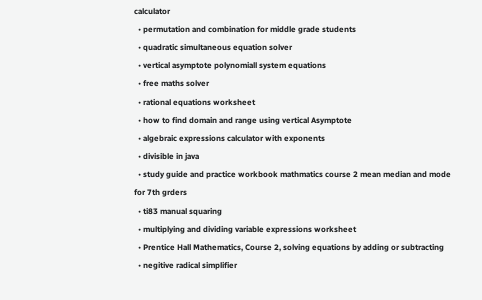calculator
  • permutation and combination for middle grade students
  • quadratic simultaneous equation solver
  • vertical asymptote polynomiall system equations
  • free maths solver
  • rational equations worksheet
  • how to find domain and range using vertical Asymptote
  • algebraic expressions calculator with exponents
  • divisible in java
  • study guide and practice workbook mathmatics course 2 mean median and mode for 7th grders
  • ti83 manual squaring
  • multiplying and dividing variable expressions worksheet
  • Prentice Hall Mathematics, Course 2, solving equations by adding or subtracting
  • negitive radical simplifier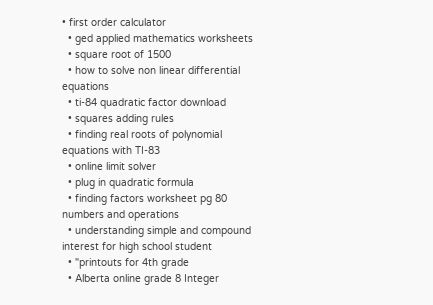• first order calculator
  • ged applied mathematics worksheets
  • square root of 1500
  • how to solve non linear differential equations
  • ti-84 quadratic factor download
  • squares adding rules
  • finding real roots of polynomial equations with TI-83
  • online limit solver
  • plug in quadratic formula
  • finding factors worksheet pg 80 numbers and operations
  • understanding simple and compound interest for high school student
  • "printouts for 4th grade
  • Alberta online grade 8 Integer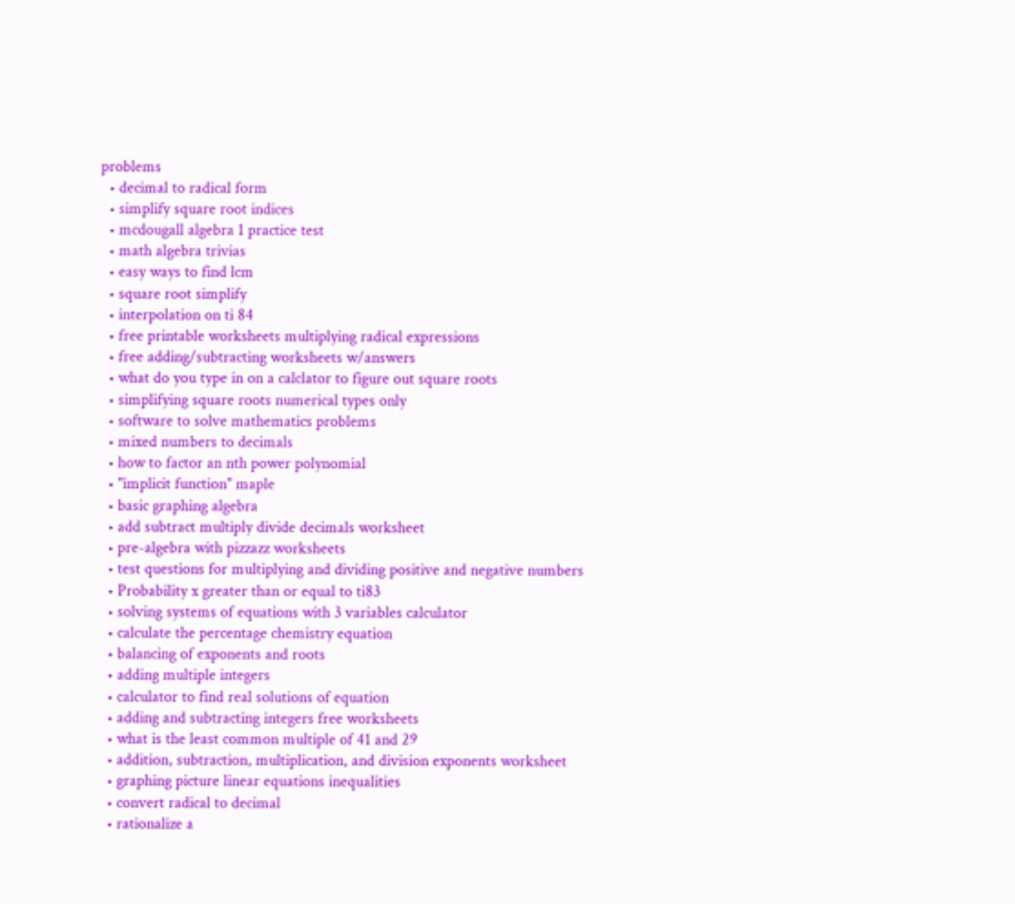problems
  • decimal to radical form
  • simplify square root indices
  • mcdougall algebra 1 practice test
  • math algebra trivias
  • easy ways to find lcm
  • square root simplify
  • interpolation on ti 84
  • free printable worksheets multiplying radical expressions
  • free adding/subtracting worksheets w/answers
  • what do you type in on a calclator to figure out square roots
  • simplifying square roots numerical types only
  • software to solve mathematics problems
  • mixed numbers to decimals
  • how to factor an nth power polynomial
  • "implicit function" maple
  • basic graphing algebra
  • add subtract multiply divide decimals worksheet
  • pre-algebra with pizzazz worksheets
  • test questions for multiplying and dividing positive and negative numbers
  • Probability x greater than or equal to ti83
  • solving systems of equations with 3 variables calculator
  • calculate the percentage chemistry equation
  • balancing of exponents and roots
  • adding multiple integers
  • calculator to find real solutions of equation
  • adding and subtracting integers free worksheets
  • what is the least common multiple of 41 and 29
  • addition, subtraction, multiplication, and division exponents worksheet
  • graphing picture linear equations inequalities
  • convert radical to decimal
  • rationalize a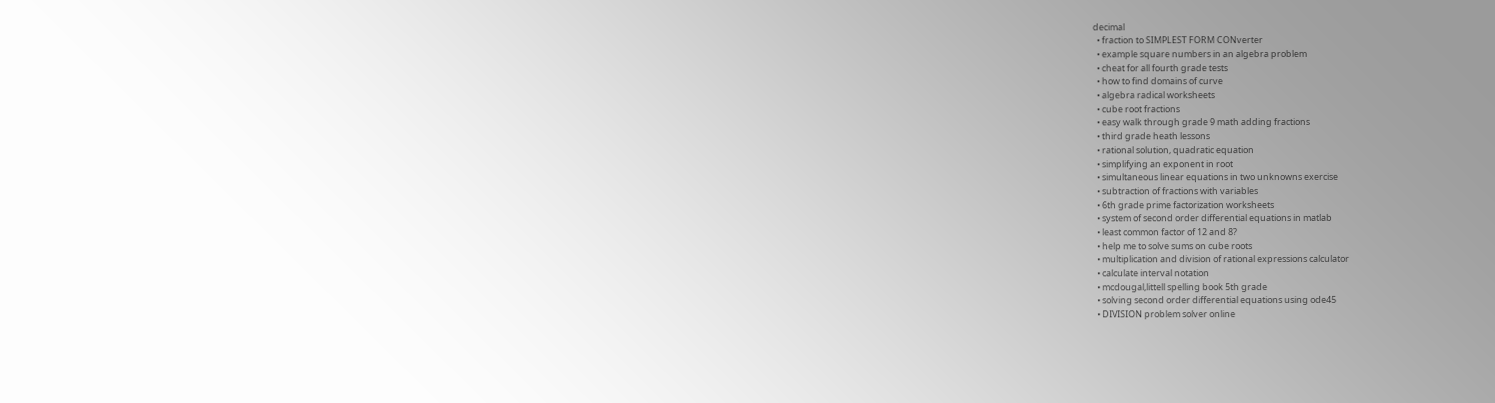decimal
  • fraction to SIMPLEST FORM CONverter
  • example square numbers in an algebra problem
  • cheat for all fourth grade tests
  • how to find domains of curve
  • algebra radical worksheets
  • cube root fractions
  • easy walk through grade 9 math adding fractions
  • third grade heath lessons
  • rational solution, quadratic equation
  • simplifying an exponent in root
  • simultaneous linear equations in two unknowns exercise
  • subtraction of fractions with variables
  • 6th grade prime factorization worksheets
  • system of second order differential equations in matlab
  • least common factor of 12 and 8?
  • help me to solve sums on cube roots
  • multiplication and division of rational expressions calculator
  • calculate interval notation
  • mcdougal,littell spelling book 5th grade
  • solving second order differential equations using ode45
  • DIVISION problem solver online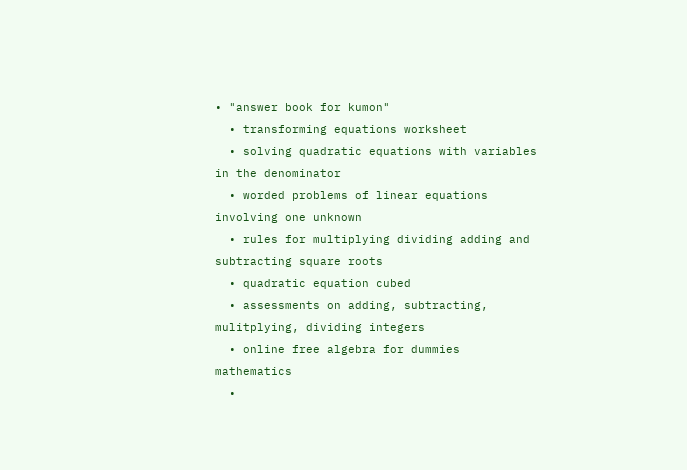• "answer book for kumon"
  • transforming equations worksheet
  • solving quadratic equations with variables in the denominator
  • worded problems of linear equations involving one unknown
  • rules for multiplying dividing adding and subtracting square roots
  • quadratic equation cubed
  • assessments on adding, subtracting, mulitplying, dividing integers
  • online free algebra for dummies mathematics
  •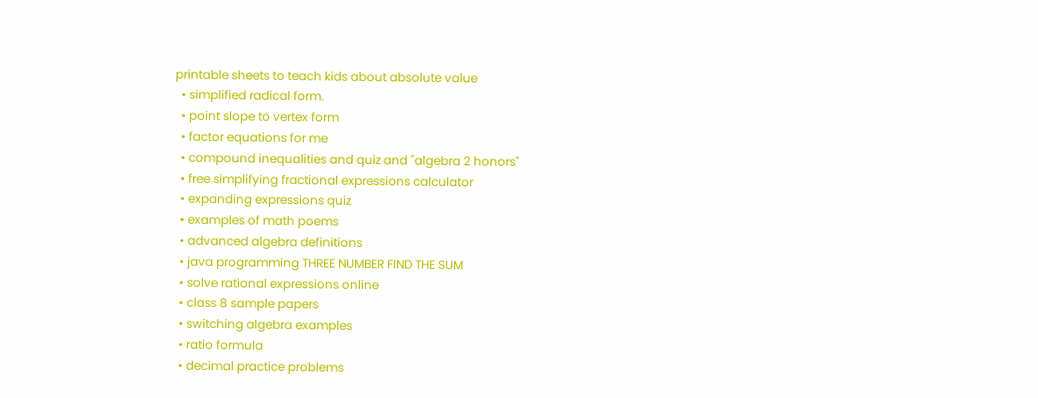printable sheets to teach kids about absolute value
  • simplified radical form.
  • point slope to vertex form
  • factor equations for me
  • compound inequalities and quiz and "algebra 2 honors"
  • free simplifying fractional expressions calculator
  • expanding expressions quiz
  • examples of math poems
  • advanced algebra definitions
  • java programming THREE NUMBER FIND THE SUM
  • solve rational expressions online
  • class 8 sample papers
  • switching algebra examples
  • ratio formula
  • decimal practice problems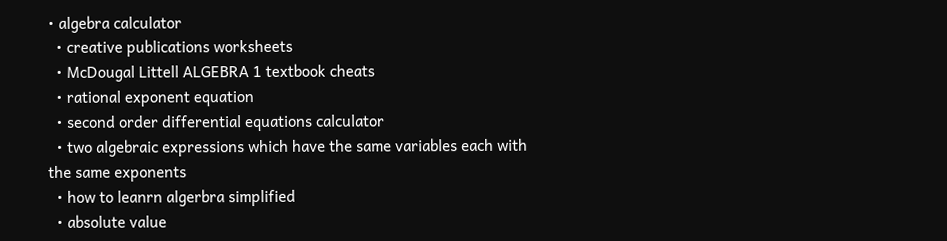• algebra calculator
  • creative publications worksheets
  • McDougal Littell ALGEBRA 1 textbook cheats
  • rational exponent equation
  • second order differential equations calculator
  • two algebraic expressions which have the same variables each with the same exponents
  • how to leanrn algerbra simplified
  • absolute value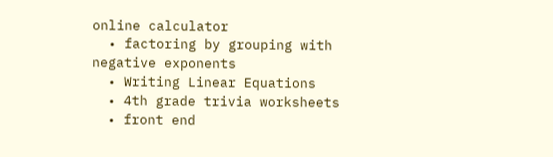online calculator
  • factoring by grouping with negative exponents
  • Writing Linear Equations
  • 4th grade trivia worksheets
  • front end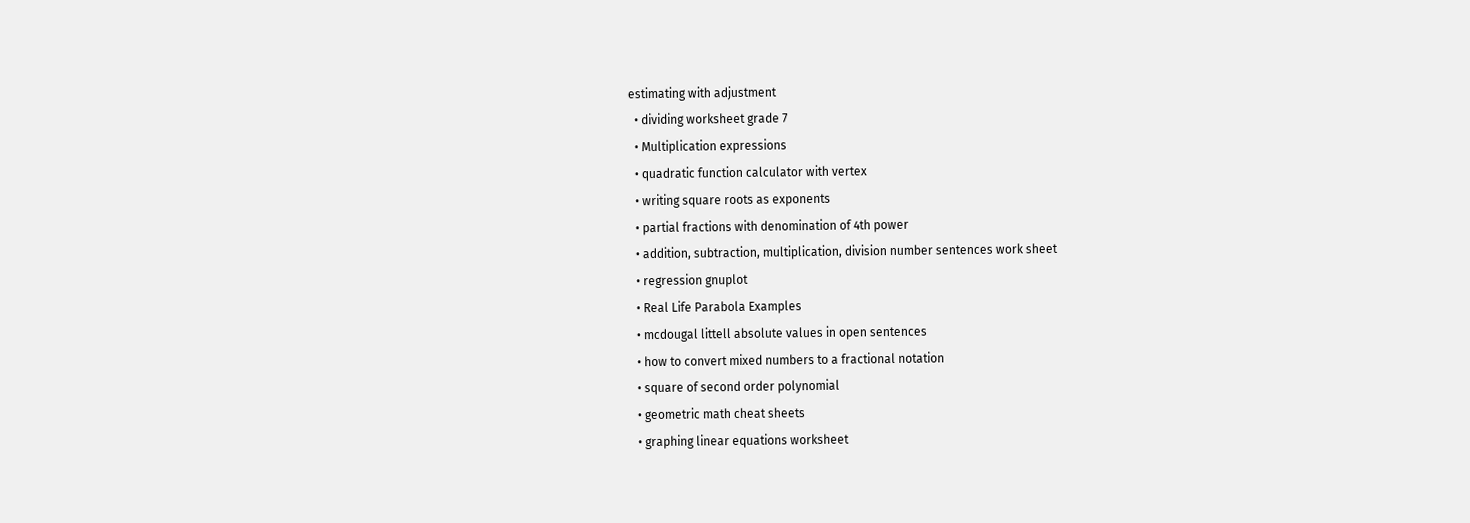estimating with adjustment
  • dividing worksheet grade 7
  • Multiplication expressions
  • quadratic function calculator with vertex
  • writing square roots as exponents
  • partial fractions with denomination of 4th power
  • addition, subtraction, multiplication, division number sentences work sheet
  • regression gnuplot
  • Real Life Parabola Examples
  • mcdougal littell absolute values in open sentences
  • how to convert mixed numbers to a fractional notation
  • square of second order polynomial
  • geometric math cheat sheets
  • graphing linear equations worksheet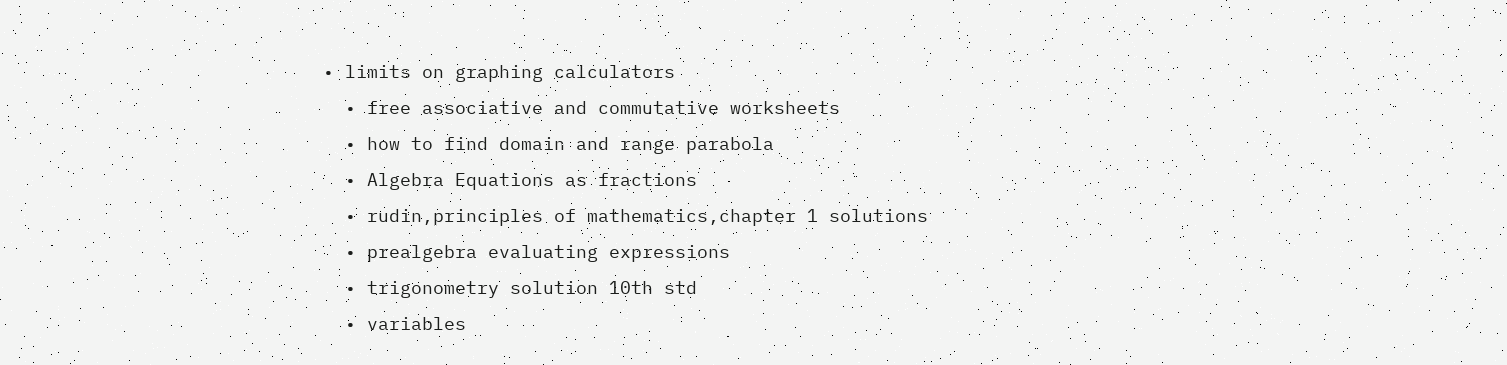• limits on graphing calculators
  • free associative and commutative worksheets
  • how to find domain and range parabola
  • Algebra Equations as fractions
  • rudin,principles of mathematics,chapter 1 solutions
  • prealgebra evaluating expressions
  • trigonometry solution 10th std
  • variables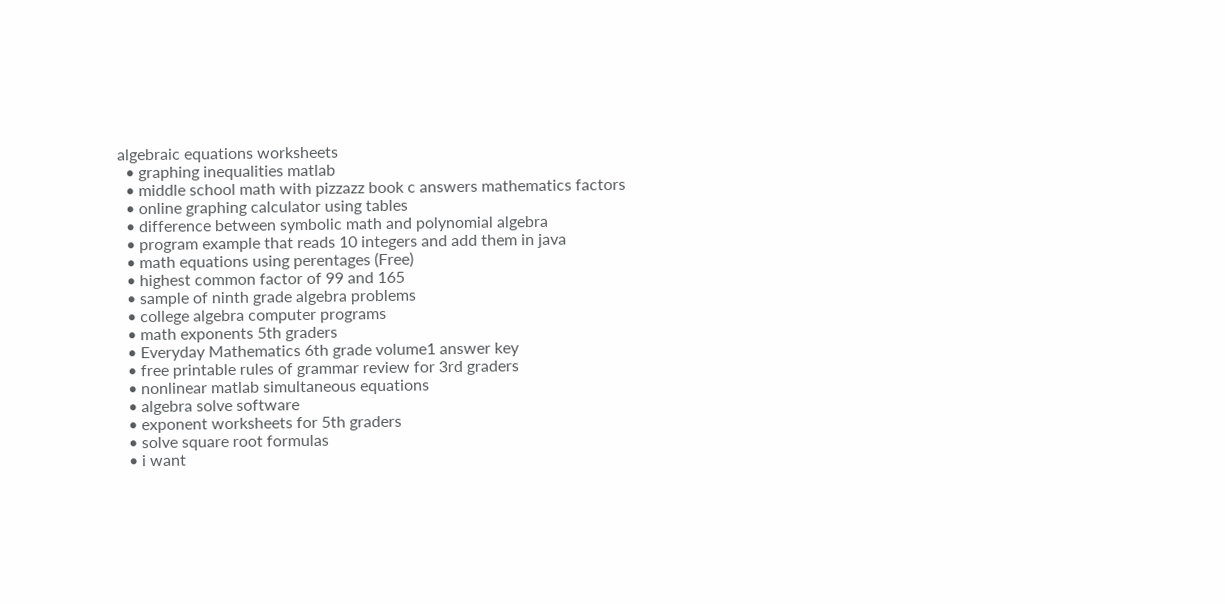algebraic equations worksheets
  • graphing inequalities matlab
  • middle school math with pizzazz book c answers mathematics factors
  • online graphing calculator using tables
  • difference between symbolic math and polynomial algebra
  • program example that reads 10 integers and add them in java
  • math equations using perentages (Free)
  • highest common factor of 99 and 165
  • sample of ninth grade algebra problems
  • college algebra computer programs
  • math exponents 5th graders
  • Everyday Mathematics 6th grade volume1 answer key
  • free printable rules of grammar review for 3rd graders
  • nonlinear matlab simultaneous equations
  • algebra solve software
  • exponent worksheets for 5th graders
  • solve square root formulas
  • i want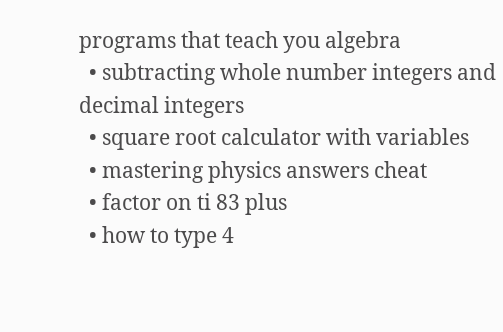programs that teach you algebra
  • subtracting whole number integers and decimal integers
  • square root calculator with variables
  • mastering physics answers cheat
  • factor on ti 83 plus
  • how to type 4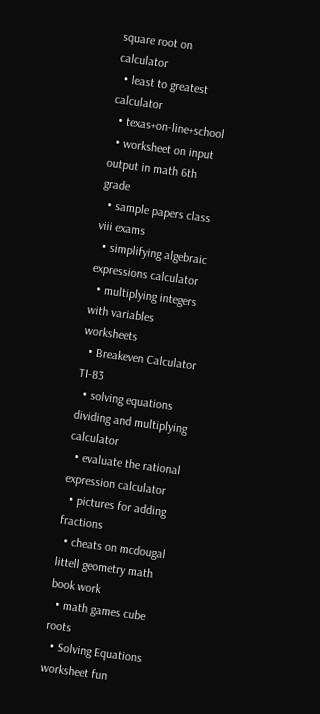square root on calculator
  • least to greatest calculator
  • texas+on-line+school
  • worksheet on input output in math 6th grade
  • sample papers class viii exams
  • simplifying algebraic expressions calculator
  • multiplying integers with variables worksheets
  • Breakeven Calculator TI-83
  • solving equations dividing and multiplying calculator
  • evaluate the rational expression calculator
  • pictures for adding fractions
  • cheats on mcdougal littell geometry math book work
  • math games cube roots
  • Solving Equations worksheet fun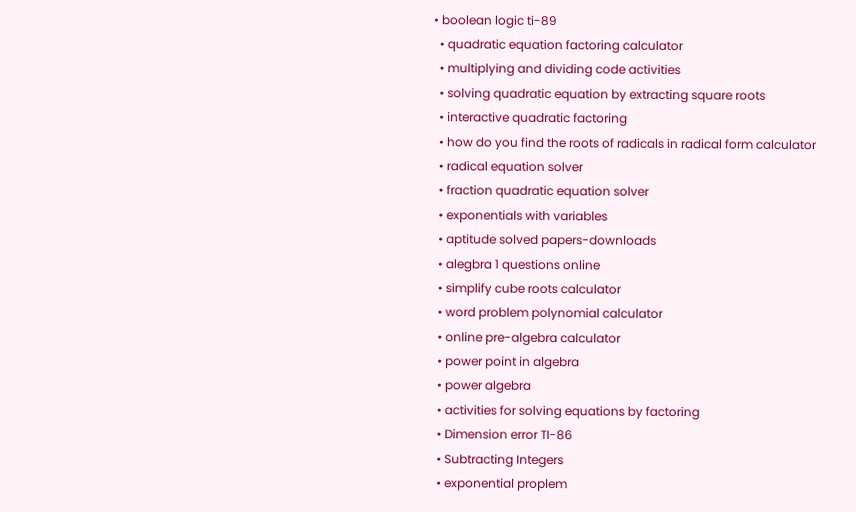• boolean logic ti-89
  • quadratic equation factoring calculator
  • multiplying and dividing code activities
  • solving quadratic equation by extracting square roots
  • interactive quadratic factoring
  • how do you find the roots of radicals in radical form calculator
  • radical equation solver
  • fraction quadratic equation solver
  • exponentials with variables
  • aptitude solved papers-downloads
  • alegbra 1 questions online
  • simplify cube roots calculator
  • word problem polynomial calculator
  • online pre-algebra calculator
  • power point in algebra
  • power algebra
  • activities for solving equations by factoring
  • Dimension error TI-86
  • Subtracting Integers
  • exponential proplem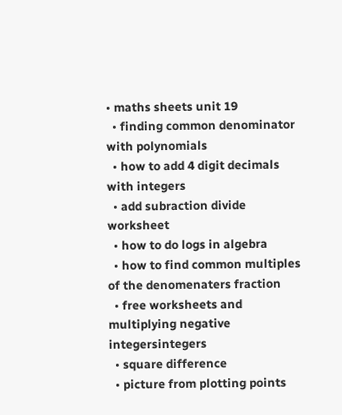• maths sheets unit 19
  • finding common denominator with polynomials
  • how to add 4 digit decimals with integers
  • add subraction divide worksheet
  • how to do logs in algebra
  • how to find common multiples of the denomenaters fraction
  • free worksheets and multiplying negative integersintegers
  • square difference
  • picture from plotting points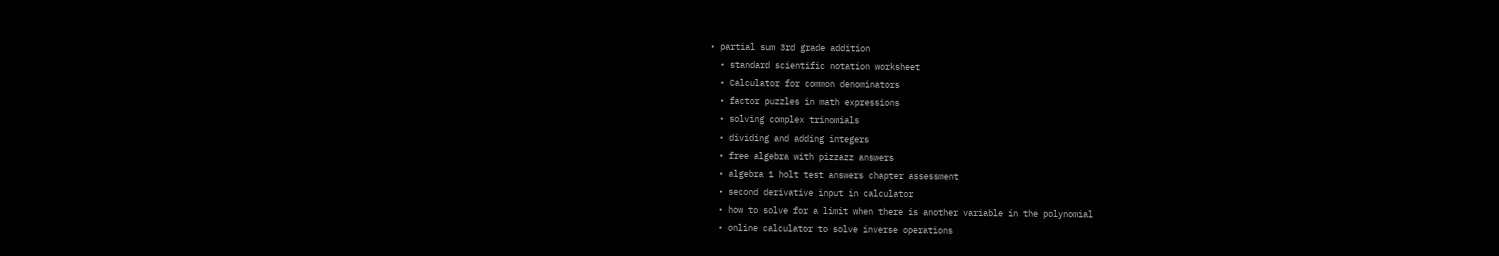• partial sum 3rd grade addition
  • standard scientific notation worksheet
  • Calculator for common denominators
  • factor puzzles in math expressions
  • solving complex trinomials
  • dividing and adding integers
  • free algebra with pizzazz answers
  • algebra 1 holt test answers chapter assessment
  • second derivative input in calculator
  • how to solve for a limit when there is another variable in the polynomial
  • online calculator to solve inverse operations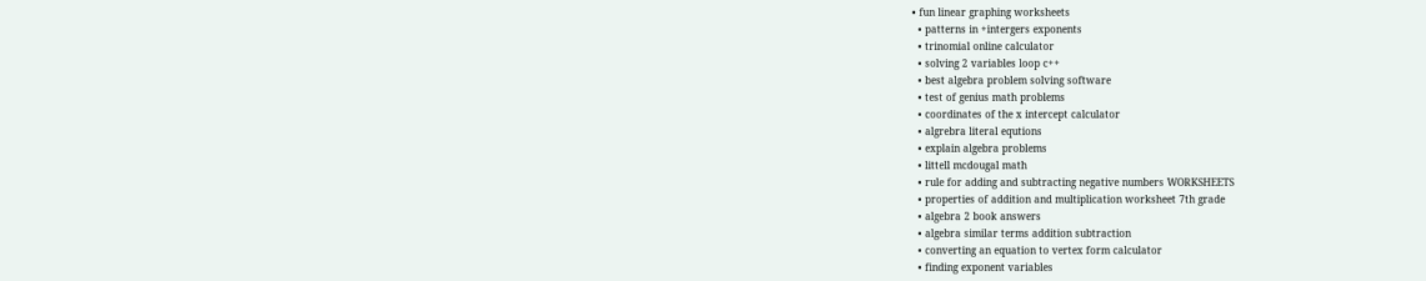• fun linear graphing worksheets
  • patterns in +intergers exponents
  • trinomial online calculator
  • solving 2 variables loop c++
  • best algebra problem solving software
  • test of genius math problems
  • coordinates of the x intercept calculator
  • algrebra literal equtions
  • explain algebra problems
  • littell mcdougal math
  • rule for adding and subtracting negative numbers WORKSHEETS
  • properties of addition and multiplication worksheet 7th grade
  • algebra 2 book answers
  • algebra similar terms addition subtraction
  • converting an equation to vertex form calculator
  • finding exponent variables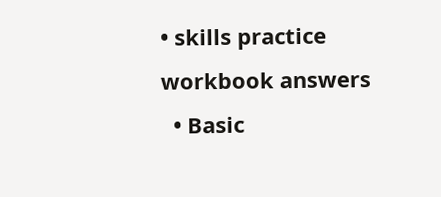• skills practice workbook answers
  • Basic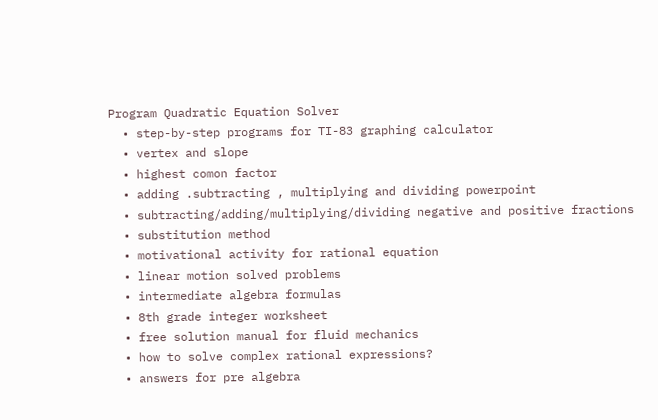Program Quadratic Equation Solver
  • step-by-step programs for TI-83 graphing calculator
  • vertex and slope
  • highest comon factor
  • adding .subtracting , multiplying and dividing powerpoint
  • subtracting/adding/multiplying/dividing negative and positive fractions
  • substitution method
  • motivational activity for rational equation
  • linear motion solved problems
  • intermediate algebra formulas
  • 8th grade integer worksheet
  • free solution manual for fluid mechanics
  • how to solve complex rational expressions?
  • answers for pre algebra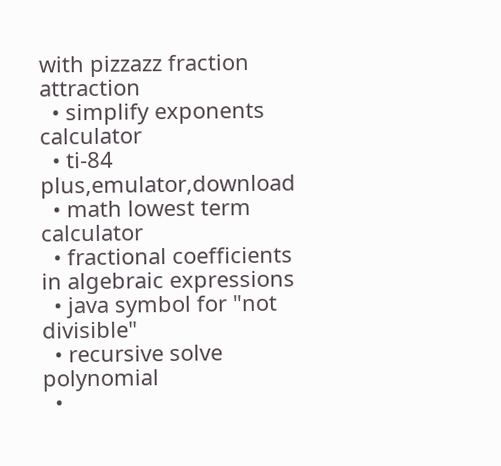with pizzazz fraction attraction
  • simplify exponents calculator
  • ti-84 plus,emulator,download
  • math lowest term calculator
  • fractional coefficients in algebraic expressions
  • java symbol for "not divisible"
  • recursive solve polynomial
  •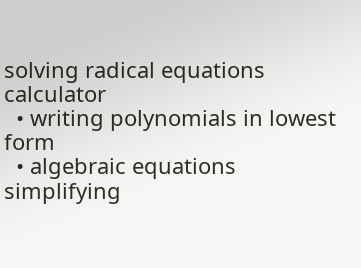solving radical equations calculator
  • writing polynomials in lowest form
  • algebraic equations simplifying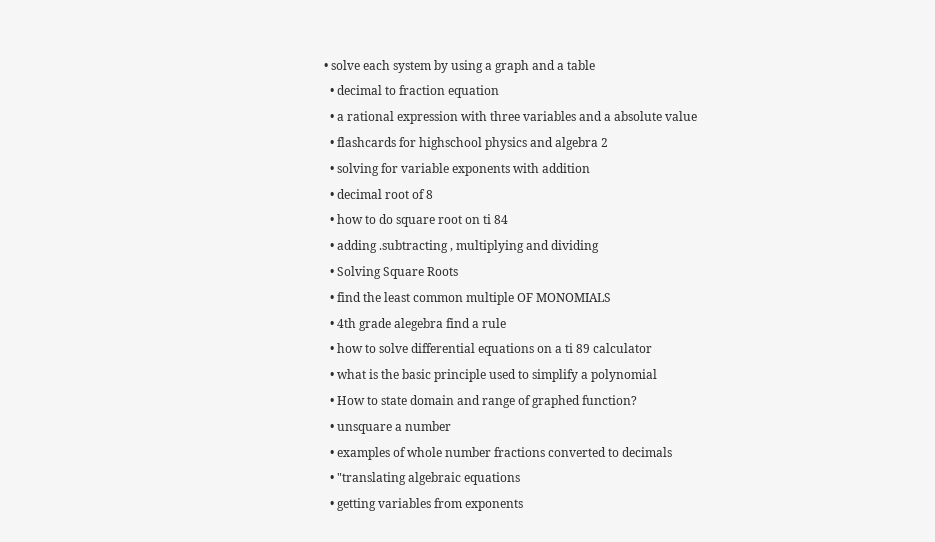• solve each system by using a graph and a table
  • decimal to fraction equation
  • a rational expression with three variables and a absolute value
  • flashcards for highschool physics and algebra 2
  • solving for variable exponents with addition
  • decimal root of 8
  • how to do square root on ti 84
  • adding .subtracting , multiplying and dividing
  • Solving Square Roots
  • find the least common multiple OF MONOMIALS
  • 4th grade alegebra find a rule
  • how to solve differential equations on a ti 89 calculator
  • what is the basic principle used to simplify a polynomial
  • How to state domain and range of graphed function?
  • unsquare a number
  • examples of whole number fractions converted to decimals
  • "translating algebraic equations
  • getting variables from exponents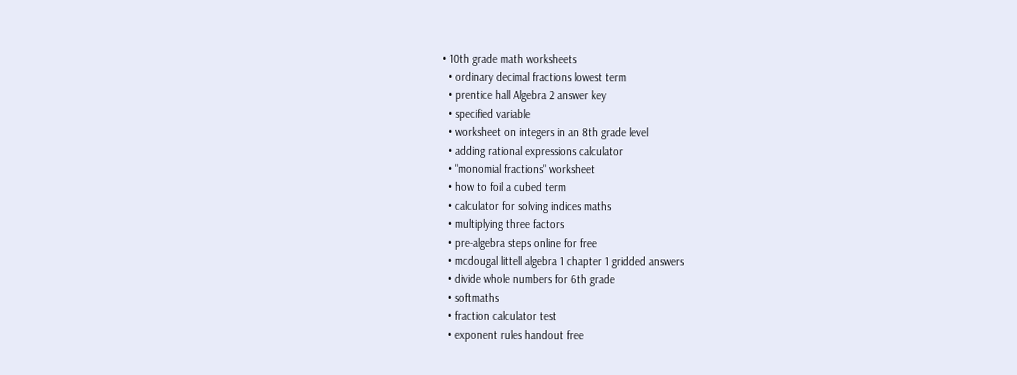• 10th grade math worksheets
  • ordinary decimal fractions lowest term
  • prentice hall Algebra 2 answer key
  • specified variable
  • worksheet on integers in an 8th grade level
  • adding rational expressions calculator
  • "monomial fractions" worksheet
  • how to foil a cubed term
  • calculator for solving indices maths
  • multiplying three factors
  • pre-algebra steps online for free
  • mcdougal littell algebra 1 chapter 1 gridded answers
  • divide whole numbers for 6th grade
  • softmaths
  • fraction calculator test
  • exponent rules handout free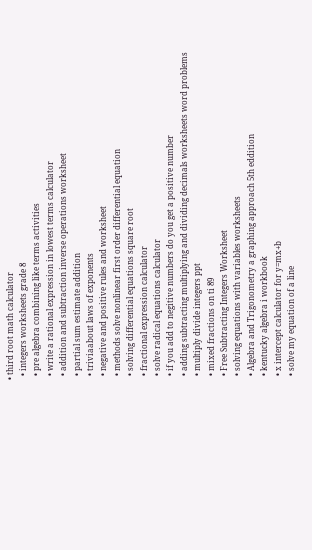• third root math calculator
  • integers worksheets grade 8
  • pre algebra combining like terms activities
  • write a rational expression in lowest terms calculator
  • addition and subtraction inverse operations worksheet
  • partial sum estimate addition
  • triviaabout laws of exponents
  • negative and positive rules and worksheet
  • methods solve nonlinear first order differential equation
  • solving differential equations square root
  • fractional expression calculator
  • solve radical equations calculator
  • if you add to negitive numbers do you get a positive number
  • adding subtracting multiplying and dividing decimals worksheets word problems
  • multiply divide integers ppt
  • mixed fractions on ti 89
  • Free Subtracting Integers Worksheet
  • solving equations with variables worksheets
  • Algebra and Trigonometry a graphing approach 5th eddition
  • kentucky algebra i workbook
  • x intercept calculator for y=mx+b
  • solve my equation of a line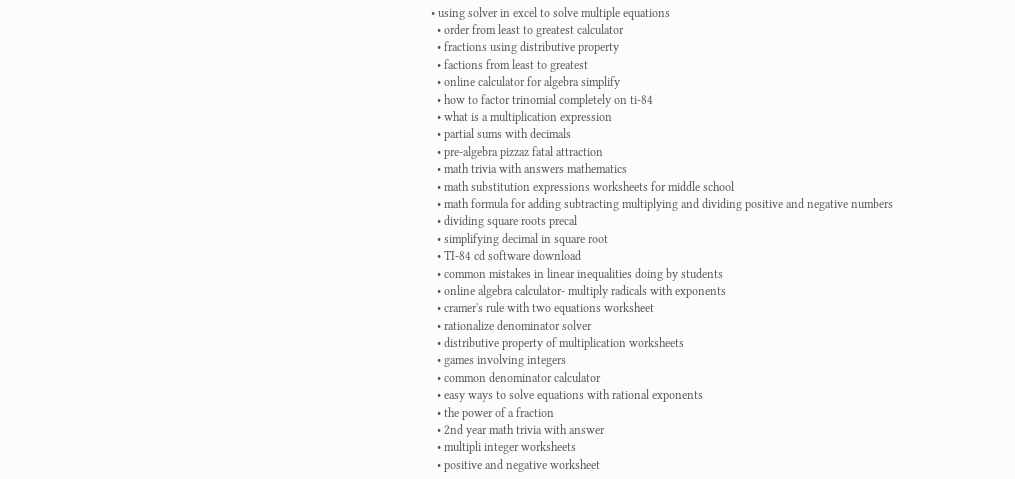• using solver in excel to solve multiple equations
  • order from least to greatest calculator
  • fractions using distributive property
  • factions from least to greatest
  • online calculator for algebra simplify
  • how to factor trinomial completely on ti-84
  • what is a multiplication expression
  • partial sums with decimals
  • pre-algebra pizzaz fatal attraction
  • math trivia with answers mathematics
  • math substitution expressions worksheets for middle school
  • math formula for adding subtracting multiplying and dividing positive and negative numbers
  • dividing square roots precal
  • simplifying decimal in square root
  • TI-84 cd software download
  • common mistakes in linear inequalities doing by students
  • online algebra calculator- multiply radicals with exponents
  • cramer's rule with two equations worksheet
  • rationalize denominator solver
  • distributive property of multiplication worksheets
  • games involving integers
  • common denominator calculator
  • easy ways to solve equations with rational exponents
  • the power of a fraction
  • 2nd year math trivia with answer
  • multipli integer worksheets
  • positive and negative worksheet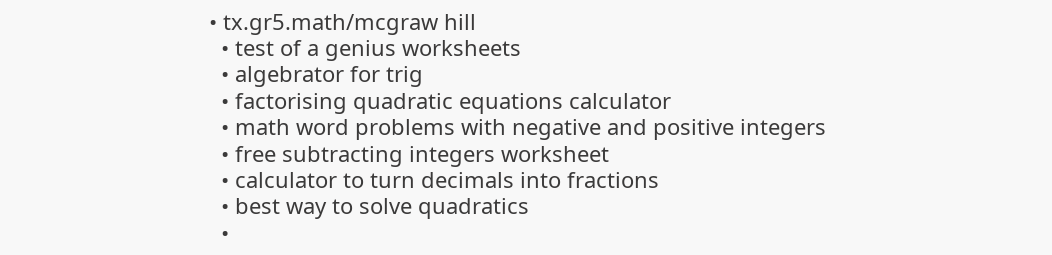• tx.gr5.math/mcgraw hill
  • test of a genius worksheets
  • algebrator for trig
  • factorising quadratic equations calculator
  • math word problems with negative and positive integers
  • free subtracting integers worksheet
  • calculator to turn decimals into fractions
  • best way to solve quadratics
  •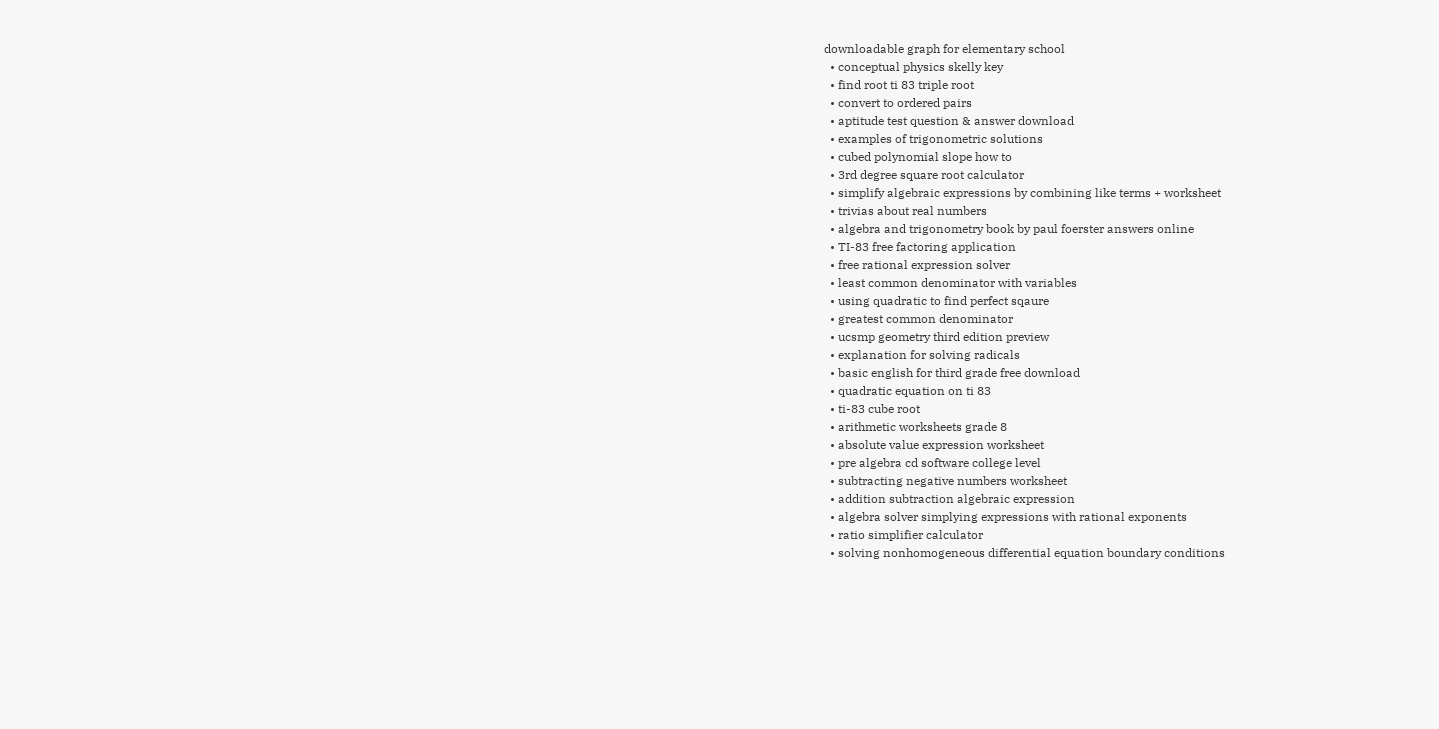downloadable graph for elementary school
  • conceptual physics skelly key
  • find root ti 83 triple root
  • convert to ordered pairs
  • aptitude test question & answer download
  • examples of trigonometric solutions
  • cubed polynomial slope how to
  • 3rd degree square root calculator
  • simplify algebraic expressions by combining like terms + worksheet
  • trivias about real numbers
  • algebra and trigonometry book by paul foerster answers online
  • TI-83 free factoring application
  • free rational expression solver
  • least common denominator with variables
  • using quadratic to find perfect sqaure
  • greatest common denominator
  • ucsmp geometry third edition preview
  • explanation for solving radicals
  • basic english for third grade free download
  • quadratic equation on ti 83
  • ti-83 cube root
  • arithmetic worksheets grade 8
  • absolute value expression worksheet
  • pre algebra cd software college level
  • subtracting negative numbers worksheet
  • addition subtraction algebraic expression
  • algebra solver simplying expressions with rational exponents
  • ratio simplifier calculator
  • solving nonhomogeneous differential equation boundary conditions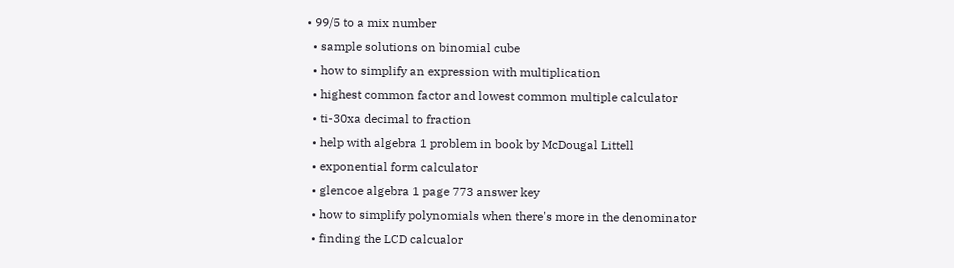• 99/5 to a mix number
  • sample solutions on binomial cube
  • how to simplify an expression with multiplication
  • highest common factor and lowest common multiple calculator
  • ti-30xa decimal to fraction
  • help with algebra 1 problem in book by McDougal Littell
  • exponential form calculator
  • glencoe algebra 1 page 773 answer key
  • how to simplify polynomials when there's more in the denominator
  • finding the LCD calcualor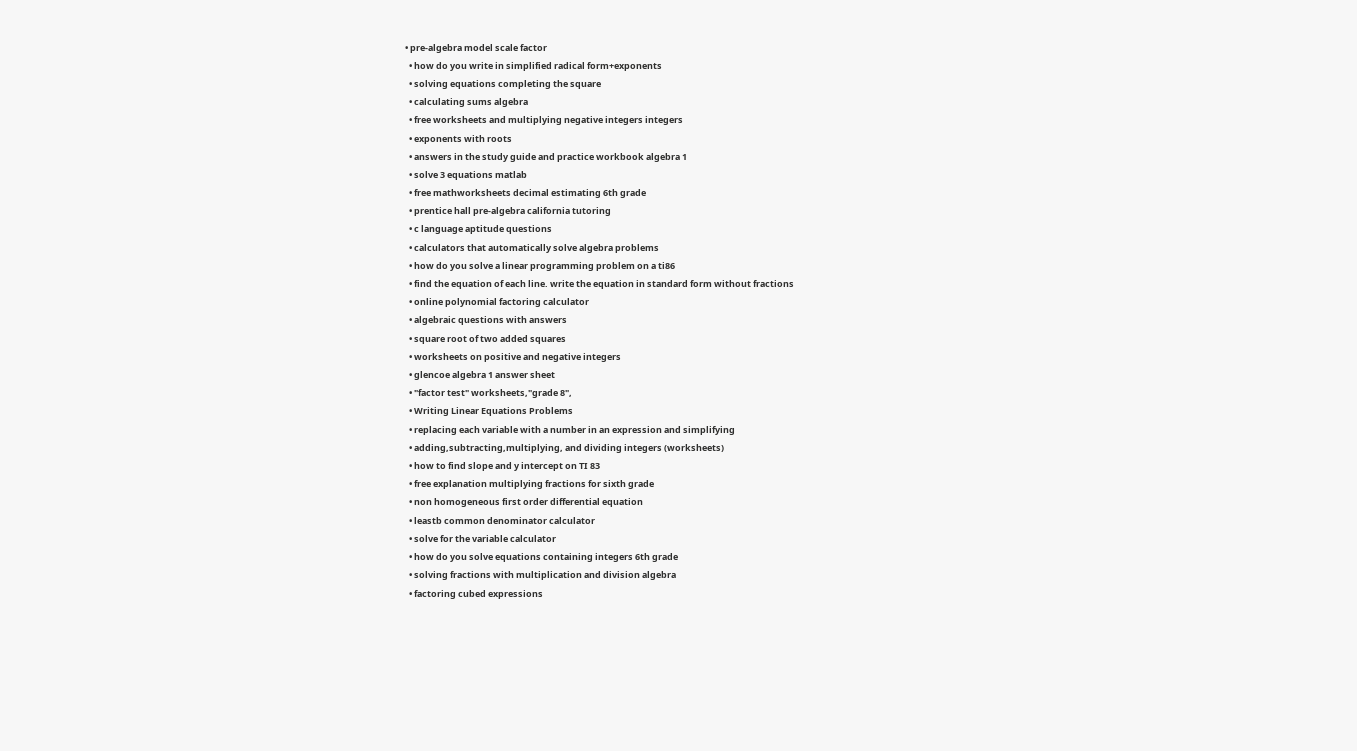• pre-algebra model scale factor
  • how do you write in simplified radical form+exponents
  • solving equations completing the square
  • calculating sums algebra
  • free worksheets and multiplying negative integers integers
  • exponents with roots
  • answers in the study guide and practice workbook algebra 1
  • solve 3 equations matlab
  • free mathworksheets decimal estimating 6th grade
  • prentice hall pre-algebra california tutoring
  • c language aptitude questions
  • calculators that automatically solve algebra problems
  • how do you solve a linear programming problem on a ti86
  • find the equation of each line. write the equation in standard form without fractions
  • online polynomial factoring calculator
  • algebraic questions with answers
  • square root of two added squares
  • worksheets on positive and negative integers
  • glencoe algebra 1 answer sheet
  • "factor test" worksheets,"grade 8",
  • Writing Linear Equations Problems
  • replacing each variable with a number in an expression and simplifying
  • adding,subtracting,multiplying, and dividing integers (worksheets)
  • how to find slope and y intercept on TI 83
  • free explanation multiplying fractions for sixth grade
  • non homogeneous first order differential equation
  • leastb common denominator calculator
  • solve for the variable calculator
  • how do you solve equations containing integers 6th grade
  • solving fractions with multiplication and division algebra
  • factoring cubed expressions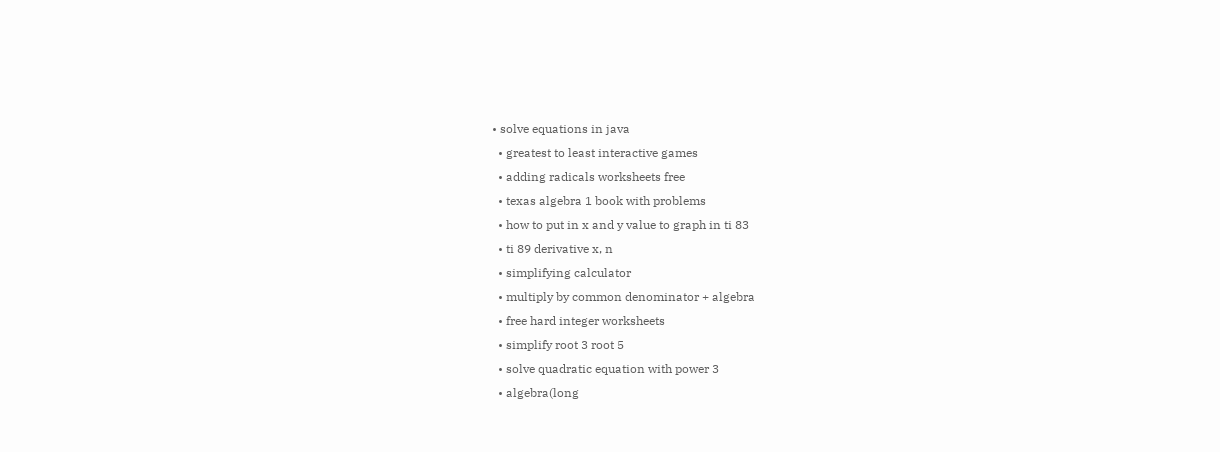• solve equations in java
  • greatest to least interactive games
  • adding radicals worksheets free
  • texas algebra 1 book with problems
  • how to put in x and y value to graph in ti 83
  • ti 89 derivative x, n
  • simplifying calculator
  • multiply by common denominator + algebra
  • free hard integer worksheets
  • simplify root 3 root 5
  • solve quadratic equation with power 3
  • algebra(long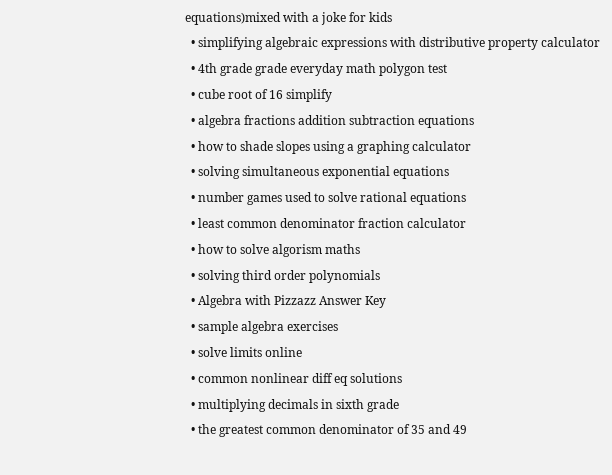equations)mixed with a joke for kids
  • simplifying algebraic expressions with distributive property calculator
  • 4th grade grade everyday math polygon test
  • cube root of 16 simplify
  • algebra fractions addition subtraction equations
  • how to shade slopes using a graphing calculator
  • solving simultaneous exponential equations
  • number games used to solve rational equations
  • least common denominator fraction calculator
  • how to solve algorism maths
  • solving third order polynomials
  • Algebra with Pizzazz Answer Key
  • sample algebra exercises
  • solve limits online
  • common nonlinear diff eq solutions
  • multiplying decimals in sixth grade
  • the greatest common denominator of 35 and 49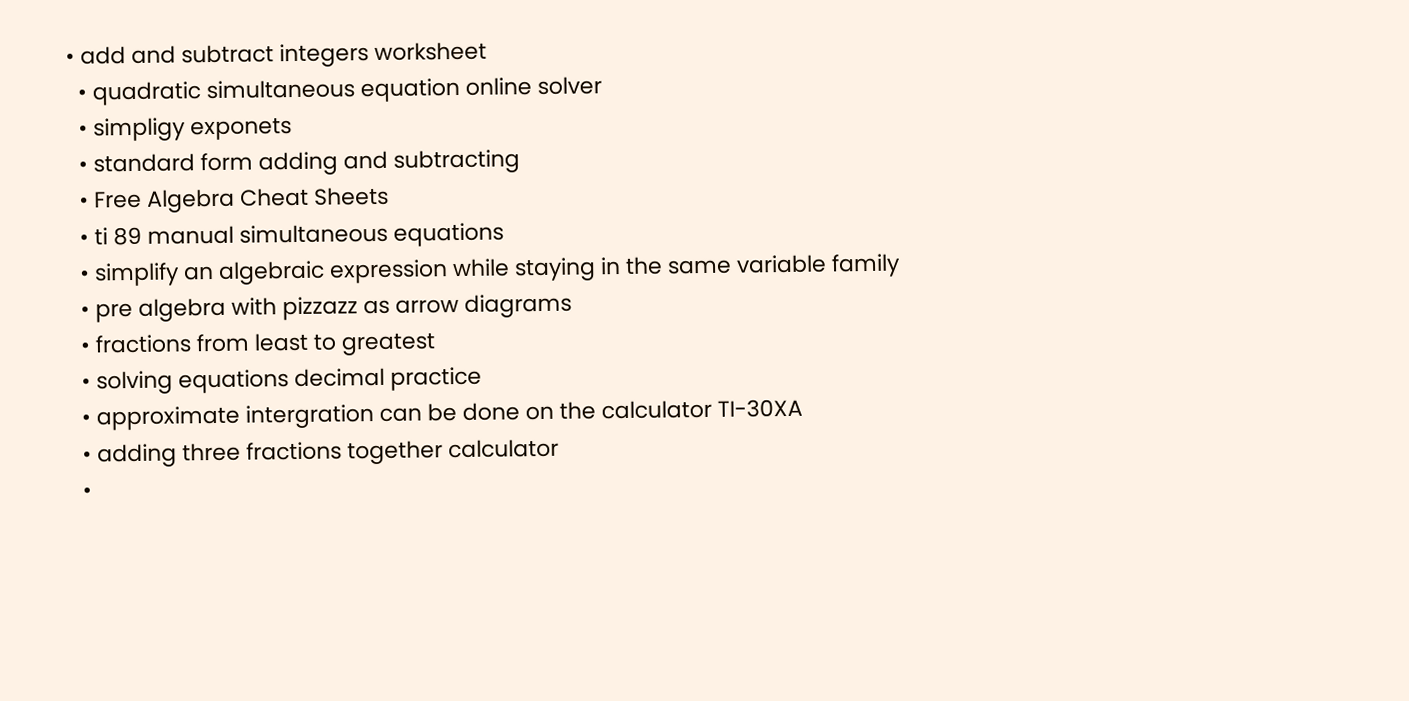• add and subtract integers worksheet
  • quadratic simultaneous equation online solver
  • simpligy exponets
  • standard form adding and subtracting
  • Free Algebra Cheat Sheets
  • ti 89 manual simultaneous equations
  • simplify an algebraic expression while staying in the same variable family
  • pre algebra with pizzazz as arrow diagrams
  • fractions from least to greatest
  • solving equations decimal practice
  • approximate intergration can be done on the calculator TI-30XA
  • adding three fractions together calculator
  •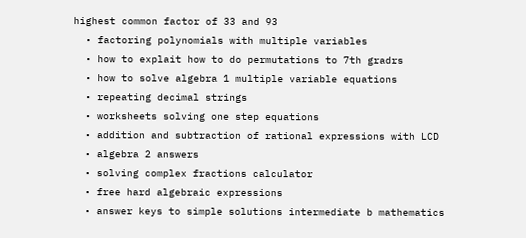highest common factor of 33 and 93
  • factoring polynomials with multiple variables
  • how to explait how to do permutations to 7th gradrs
  • how to solve algebra 1 multiple variable equations
  • repeating decimal strings
  • worksheets solving one step equations
  • addition and subtraction of rational expressions with LCD
  • algebra 2 answers
  • solving complex fractions calculator
  • free hard algebraic expressions
  • answer keys to simple solutions intermediate b mathematics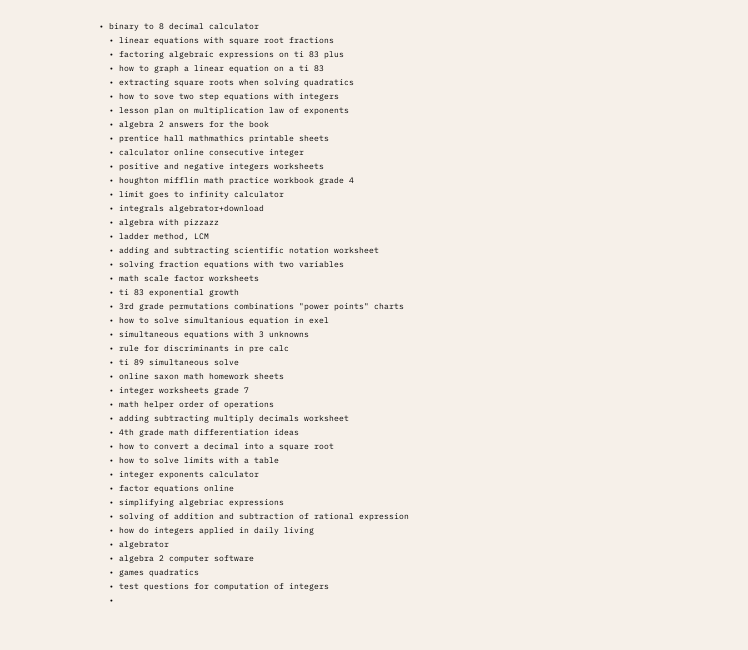• binary to 8 decimal calculator
  • linear equations with square root fractions
  • factoring algebraic expressions on ti 83 plus
  • how to graph a linear equation on a ti 83
  • extracting square roots when solving quadratics
  • how to sove two step equations with integers
  • lesson plan on multiplication law of exponents
  • algebra 2 answers for the book
  • prentice hall mathmathics printable sheets
  • calculator online consecutive integer
  • positive and negative integers worksheets
  • houghton mifflin math practice workbook grade 4
  • limit goes to infinity calculator
  • integrals algebrator+download
  • algebra with pizzazz
  • ladder method, LCM
  • adding and subtracting scientific notation worksheet
  • solving fraction equations with two variables
  • math scale factor worksheets
  • ti 83 exponential growth
  • 3rd grade permutations combinations "power points" charts
  • how to solve simultanious equation in exel
  • simultaneous equations with 3 unknowns
  • rule for discriminants in pre calc
  • ti 89 simultaneous solve
  • online saxon math homework sheets
  • integer worksheets grade 7
  • math helper order of operations
  • adding subtracting multiply decimals worksheet
  • 4th grade math differentiation ideas
  • how to convert a decimal into a square root
  • how to solve limits with a table
  • integer exponents calculator
  • factor equations online
  • simplifying algebriac expressions
  • solving of addition and subtraction of rational expression
  • how do integers applied in daily living
  • algebrator
  • algebra 2 computer software
  • games quadratics
  • test questions for computation of integers
  •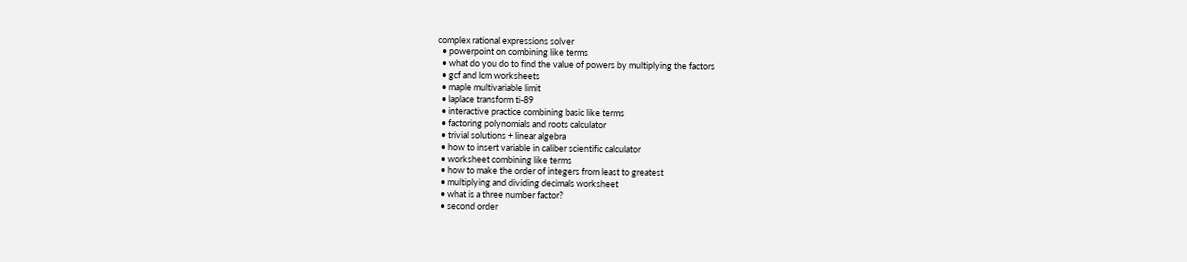complex rational expressions solver
  • powerpoint on combining like terms
  • what do you do to find the value of powers by multiplying the factors
  • gcf and lcm worksheets
  • maple multivariable limit
  • laplace transform ti-89
  • interactive practice combining basic like terms
  • factoring polynomials and roots calculator
  • trivial solutions + linear algebra
  • how to insert variable in caliber scientific calculator
  • worksheet combining like terms
  • how to make the order of integers from least to greatest
  • multiplying and dividing decimals worksheet
  • what is a three number factor?
  • second order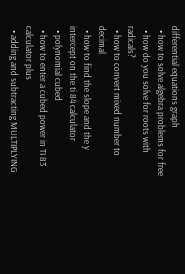differential equations graph
  • how to solve algebra problems for free
  • how do you solve for roots with radicals?
  • how to convert mixed number to decimal
  • how to find the slope and the y intercept on the ti 84 calculator
  • polynomial cubed
  • how to enter a cubed power in TI 83 calculator plus
  • adding and subtracting MULTIPLYING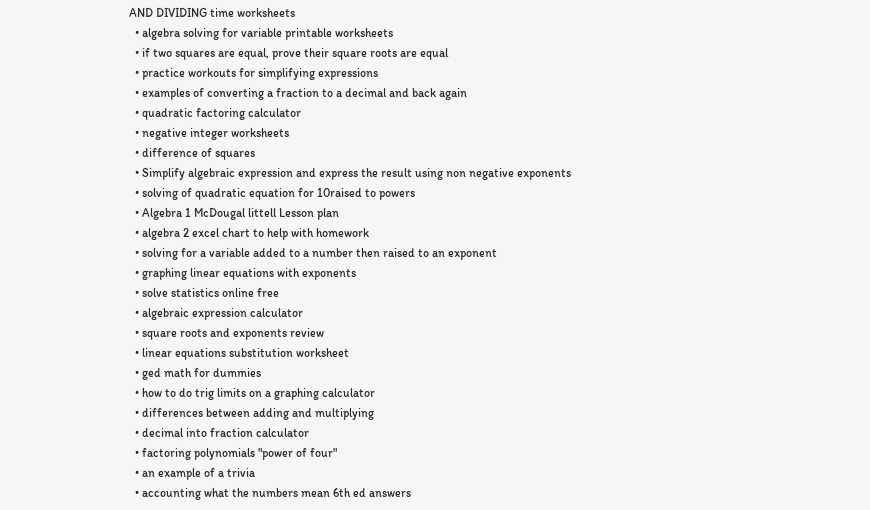AND DIVIDING time worksheets
  • algebra solving for variable printable worksheets
  • if two squares are equal, prove their square roots are equal
  • practice workouts for simplifying expressions
  • examples of converting a fraction to a decimal and back again
  • quadratic factoring calculator
  • negative integer worksheets
  • difference of squares
  • Simplify algebraic expression and express the result using non negative exponents
  • solving of quadratic equation for 10raised to powers
  • Algebra 1 McDougal littell Lesson plan
  • algebra 2 excel chart to help with homework
  • solving for a variable added to a number then raised to an exponent
  • graphing linear equations with exponents
  • solve statistics online free
  • algebraic expression calculator
  • square roots and exponents review
  • linear equations substitution worksheet
  • ged math for dummies
  • how to do trig limits on a graphing calculator
  • differences between adding and multiplying
  • decimal into fraction calculator
  • factoring polynomials "power of four"
  • an example of a trivia
  • accounting what the numbers mean 6th ed answers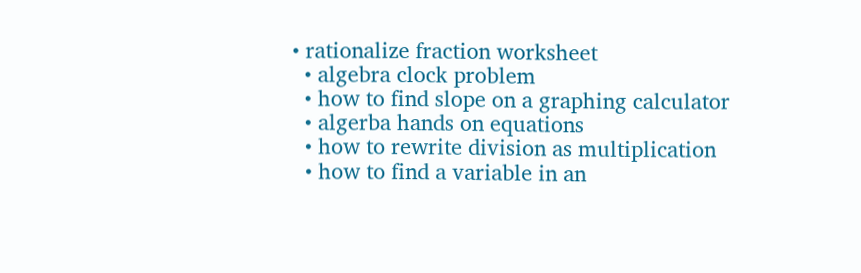• rationalize fraction worksheet
  • algebra clock problem
  • how to find slope on a graphing calculator
  • algerba hands on equations
  • how to rewrite division as multiplication
  • how to find a variable in an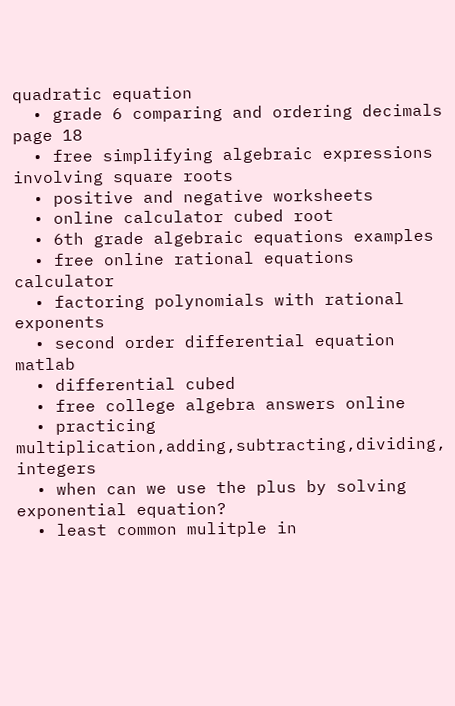quadratic equation
  • grade 6 comparing and ordering decimals page 18
  • free simplifying algebraic expressions involving square roots
  • positive and negative worksheets
  • online calculator cubed root
  • 6th grade algebraic equations examples
  • free online rational equations calculator
  • factoring polynomials with rational exponents
  • second order differential equation matlab
  • differential cubed
  • free college algebra answers online
  • practicing multiplication,adding,subtracting,dividing, integers
  • when can we use the plus by solving exponential equation?
  • least common mulitple in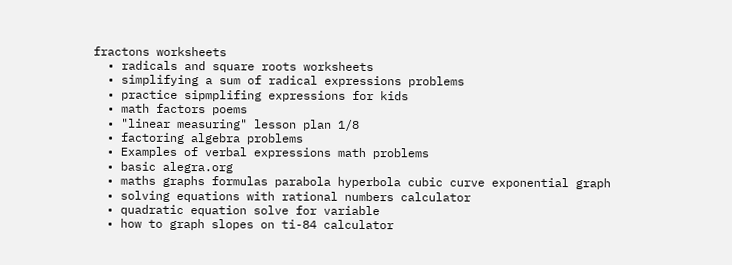fractons worksheets
  • radicals and square roots worksheets
  • simplifying a sum of radical expressions problems
  • practice sipmplifing expressions for kids
  • math factors poems
  • "linear measuring" lesson plan 1/8
  • factoring algebra problems
  • Examples of verbal expressions math problems
  • basic alegra.org
  • maths graphs formulas parabola hyperbola cubic curve exponential graph
  • solving equations with rational numbers calculator
  • quadratic equation solve for variable
  • how to graph slopes on ti-84 calculator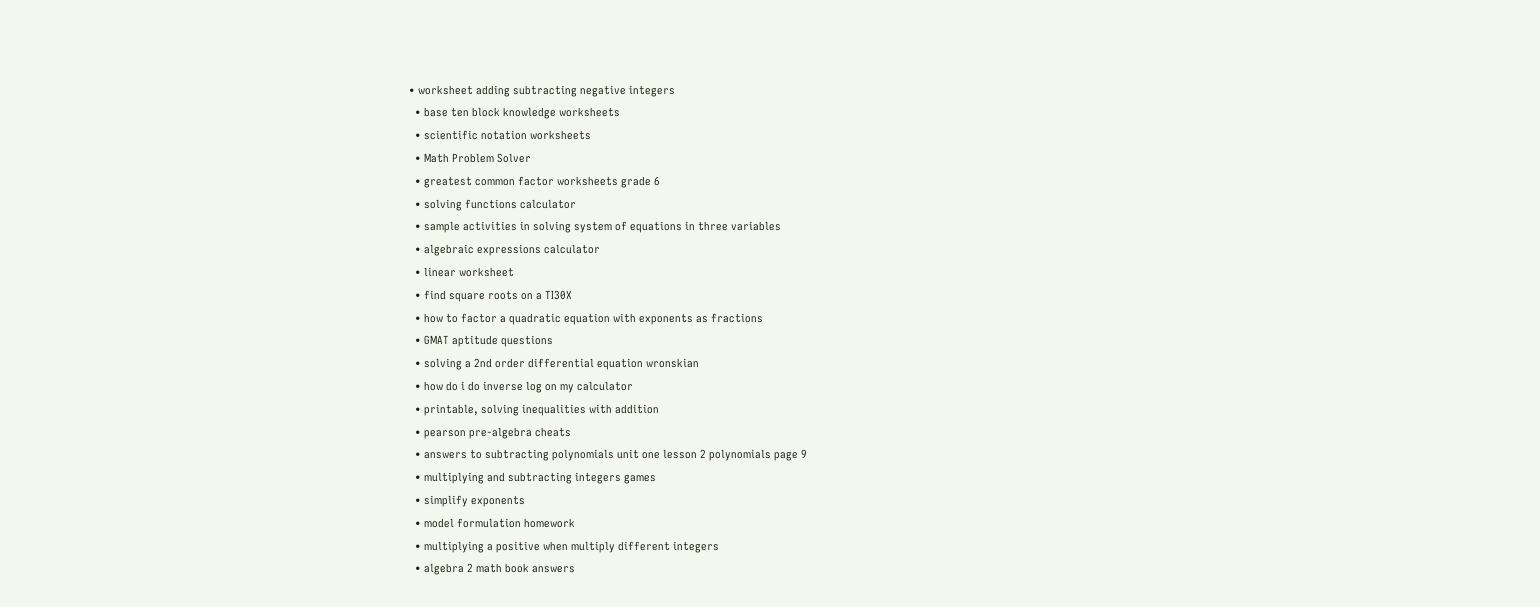• worksheet adding subtracting negative integers
  • base ten block knowledge worksheets
  • scientific notation worksheets
  • Math Problem Solver
  • greatest common factor worksheets grade 6
  • solving functions calculator
  • sample activities in solving system of equations in three variables
  • algebraic expressions calculator
  • linear worksheet
  • find square roots on a TI30X
  • how to factor a quadratic equation with exponents as fractions
  • GMAT aptitude questions
  • solving a 2nd order differential equation wronskian
  • how do i do inverse log on my calculator
  • printable, solving inequalities with addition
  • pearson pre-algebra cheats
  • answers to subtracting polynomials unit one lesson 2 polynomials page 9
  • multiplying and subtracting integers games
  • simplify exponents
  • model formulation homework
  • multiplying a positive when multiply different integers
  • algebra 2 math book answers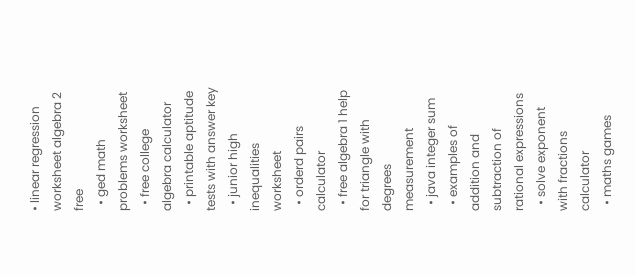• linear regression worksheet algebra 2 free
  • ged math problems worksheet
  • free college algebra calculator
  • printable aptitude tests with answer key
  • junior high inequalities worksheet
  • orderd pairs calculator
  • free algebra 1 help for triangle with degrees measurement
  • java integer sum
  • examples of addition and subtraction of rational expressions
  • solve exponent with fractions calculator
  • maths games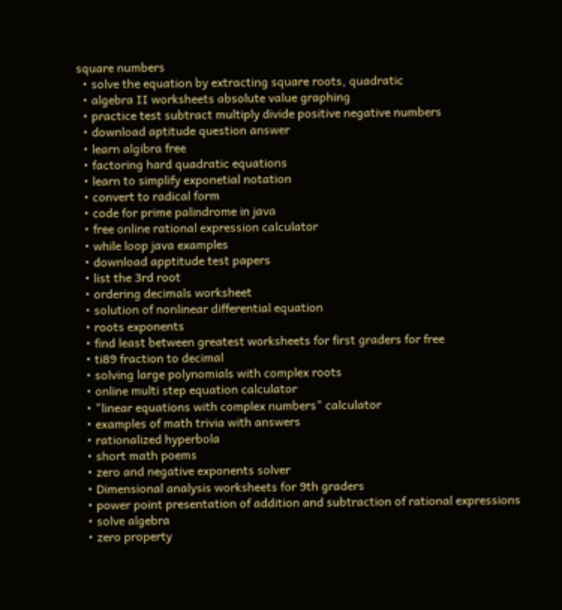square numbers
  • solve the equation by extracting square roots, quadratic
  • algebra II worksheets absolute value graphing
  • practice test subtract multiply divide positive negative numbers
  • download aptitude question answer
  • learn algibra free
  • factoring hard quadratic equations
  • learn to simplify exponetial notation
  • convert to radical form
  • code for prime palindrome in java
  • free online rational expression calculator
  • while loop java examples
  • download apptitude test papers
  • list the 3rd root
  • ordering decimals worksheet
  • solution of nonlinear differential equation
  • roots exponents
  • find least between greatest worksheets for first graders for free
  • ti89 fraction to decimal
  • solving large polynomials with complex roots
  • online multi step equation calculator
  • "linear equations with complex numbers" calculator
  • examples of math trivia with answers
  • rationalized hyperbola
  • short math poems
  • zero and negative exponents solver
  • Dimensional analysis worksheets for 9th graders
  • power point presentation of addition and subtraction of rational expressions
  • solve algebra
  • zero property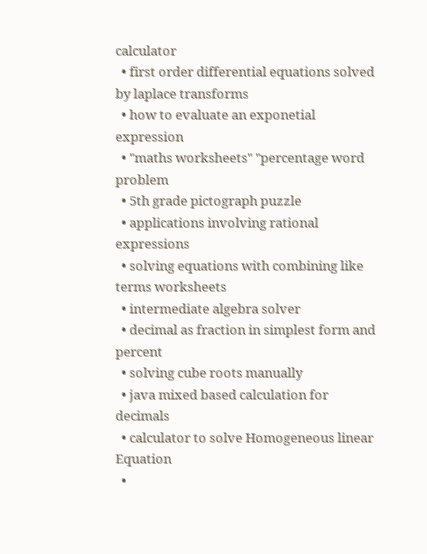calculator
  • first order differential equations solved by laplace transforms
  • how to evaluate an exponetial expression
  • "maths worksheets" "percentage word problem
  • 5th grade pictograph puzzle
  • applications involving rational expressions
  • solving equations with combining like terms worksheets
  • intermediate algebra solver
  • decimal as fraction in simplest form and percent
  • solving cube roots manually
  • java mixed based calculation for decimals
  • calculator to solve Homogeneous linear Equation
  •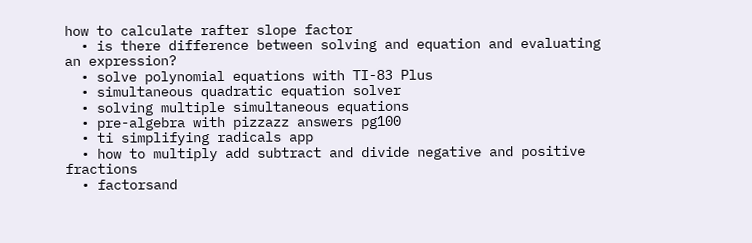how to calculate rafter slope factor
  • is there difference between solving and equation and evaluating an expression?
  • solve polynomial equations with TI-83 Plus
  • simultaneous quadratic equation solver
  • solving multiple simultaneous equations
  • pre-algebra with pizzazz answers pg100
  • ti simplifying radicals app
  • how to multiply add subtract and divide negative and positive fractions
  • factorsand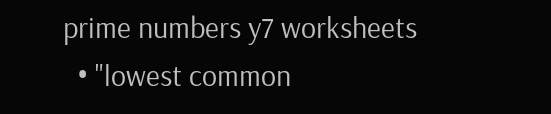prime numbers y7 worksheets
  • "lowest common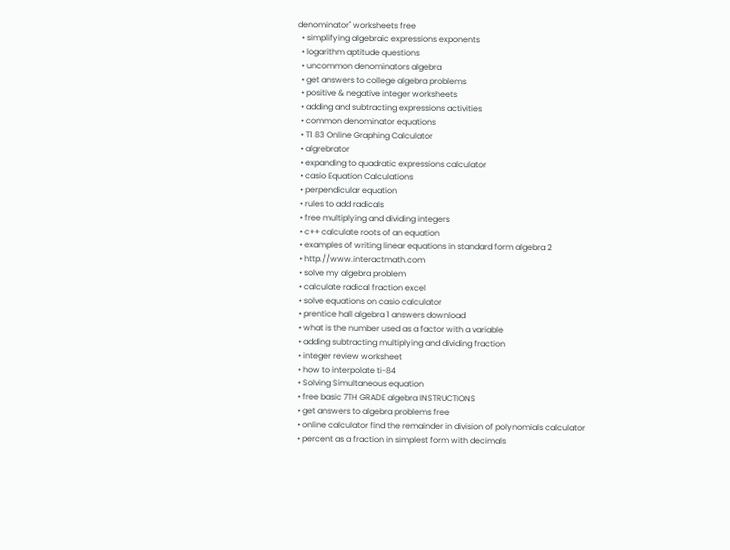denominator" worksheets free
  • simplifying algebraic expressions exponents
  • logarithm aptitude questions
  • uncommon denominators algebra
  • get answers to college algebra problems
  • positive & negative integer worksheets
  • adding and subtracting expressions activities
  • common denominator equations
  • T1 83 Online Graphing Calculator
  • algrebrator
  • expanding to quadratic expressions calculator
  • casio Equation Calculations
  • perpendicular equation
  • rules to add radicals
  • free multiplying and dividing integers
  • c++ calculate roots of an equation
  • examples of writing linear equations in standard form algebra 2
  • http.//www.interactmath.com
  • solve my algebra problem
  • calculate radical fraction excel
  • solve equations on casio calculator
  • prentice hall algebra 1 answers download
  • what is the number used as a factor with a variable
  • adding subtracting multiplying and dividing fraction
  • integer review worksheet
  • how to interpolate ti-84
  • Solving Simultaneous equation
  • free basic 7TH GRADE algebra INSTRUCTIONS
  • get answers to algebra problems free
  • online calculator find the remainder in division of polynomials calculator
  • percent as a fraction in simplest form with decimals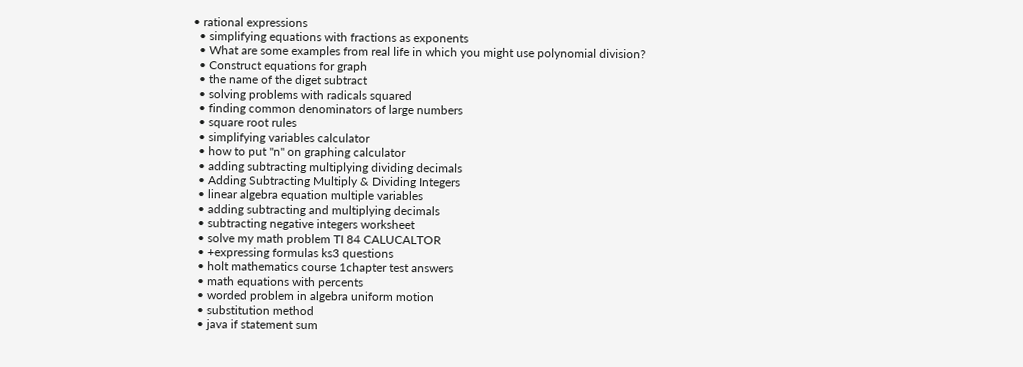• rational expressions
  • simplifying equations with fractions as exponents
  • What are some examples from real life in which you might use polynomial division?
  • Construct equations for graph
  • the name of the diget subtract
  • solving problems with radicals squared
  • finding common denominators of large numbers
  • square root rules
  • simplifying variables calculator
  • how to put "n" on graphing calculator
  • adding subtracting multiplying dividing decimals
  • Adding Subtracting Multiply & Dividing Integers
  • linear algebra equation multiple variables
  • adding subtracting and multiplying decimals
  • subtracting negative integers worksheet
  • solve my math problem TI 84 CALUCALTOR
  • +expressing formulas ks3 questions
  • holt mathematics course 1chapter test answers
  • math equations with percents
  • worded problem in algebra uniform motion
  • substitution method
  • java if statement sum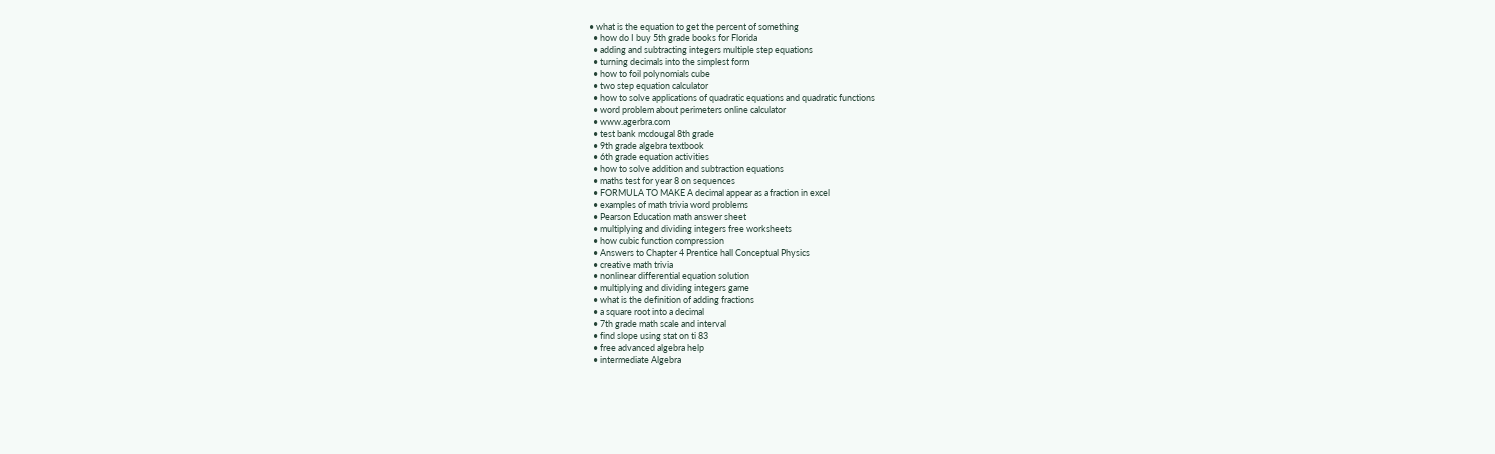• what is the equation to get the percent of something
  • how do I buy 5th grade books for Florida
  • adding and subtracting integers multiple step equations
  • turning decimals into the simplest form
  • how to foil polynomials cube
  • two step equation calculator
  • how to solve applications of quadratic equations and quadratic functions
  • word problem about perimeters online calculator
  • www.agerbra.com
  • test bank mcdougal 8th grade
  • 9th grade algebra textbook
  • 6th grade equation activities
  • how to solve addition and subtraction equations
  • maths test for year 8 on sequences
  • FORMULA TO MAKE A decimal appear as a fraction in excel
  • examples of math trivia word problems
  • Pearson Education math answer sheet
  • multiplying and dividing integers free worksheets
  • how cubic function compression
  • Answers to Chapter 4 Prentice hall Conceptual Physics
  • creative math trivia
  • nonlinear differential equation solution
  • multiplying and dividing integers game
  • what is the definition of adding fractions
  • a square root into a decimal
  • 7th grade math scale and interval
  • find slope using stat on ti 83
  • free advanced algebra help
  • intermediate Algebra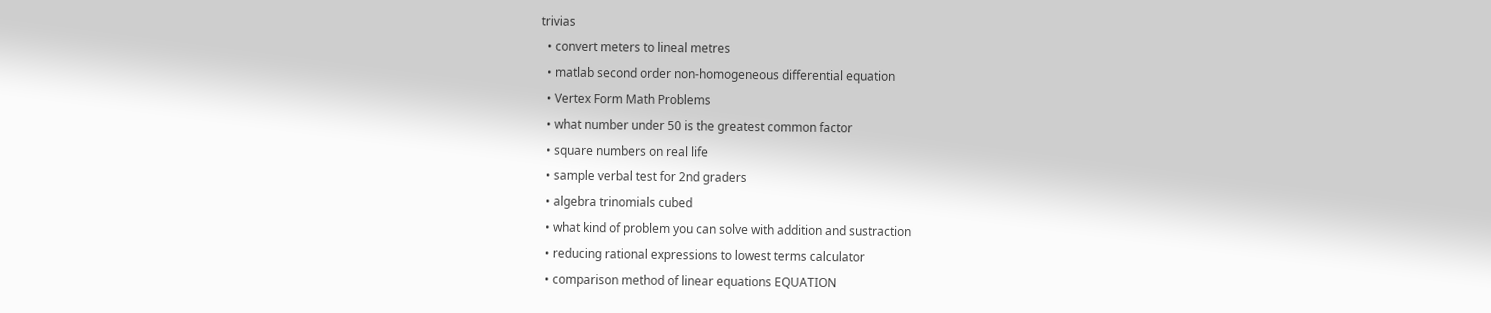trivias
  • convert meters to lineal metres
  • matlab second order non-homogeneous differential equation
  • Vertex Form Math Problems
  • what number under 50 is the greatest common factor
  • square numbers on real life
  • sample verbal test for 2nd graders
  • algebra trinomials cubed
  • what kind of problem you can solve with addition and sustraction
  • reducing rational expressions to lowest terms calculator
  • comparison method of linear equations EQUATION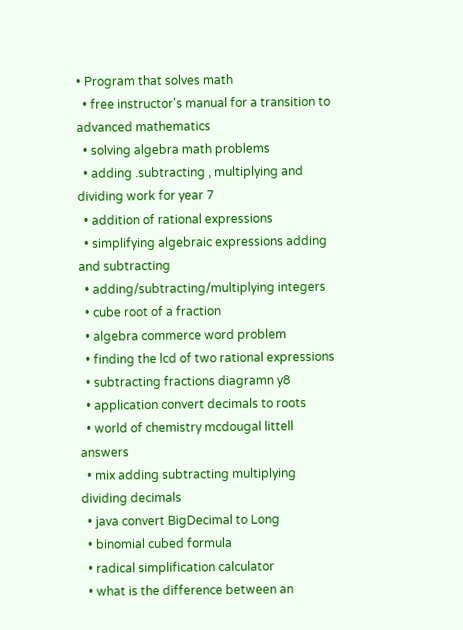• Program that solves math
  • free instructor's manual for a transition to advanced mathematics
  • solving algebra math problems
  • adding .subtracting , multiplying and dividing work for year 7
  • addition of rational expressions
  • simplifying algebraic expressions adding and subtracting
  • adding/subtracting/multiplying integers
  • cube root of a fraction
  • algebra commerce word problem
  • finding the lcd of two rational expressions
  • subtracting fractions diagramn y8
  • application convert decimals to roots
  • world of chemistry mcdougal littell answers
  • mix adding subtracting multiplying dividing decimals
  • java convert BigDecimal to Long
  • binomial cubed formula
  • radical simplification calculator
  • what is the difference between an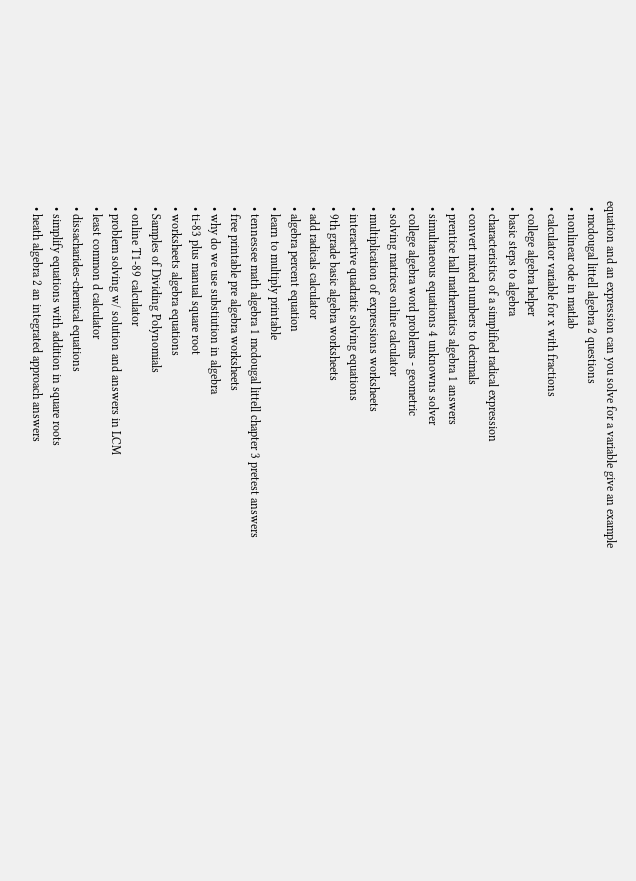equation and an expression can you solve for a variable give an example
  • mcdougal littell algebra 2 questions
  • nonlinear ode in matlab
  • calculator variable for x with fractions
  • college algebra helper
  • basic steps to algebra
  • characteristics of a simplified radical expression
  • convert mixed numbers to decimals
  • prentice hall mathematics algebra 1 answers
  • simultaneous equations 4 unknowns solver
  • college algebra word problems - geometric
  • solving matrices online calculator
  • multiplication of expressions worksheets
  • interactive quadratic solving equations
  • 9th grade basic algebra worksheets
  • add radicals calculator
  • algebra percent equation
  • learn to multiply printable
  • tennessee math algebra 1 mcdougal littell chapter 3 pretest answers
  • free printable pre algebra worksheets
  • why do we use substiution in algebra
  • ti-83 plus manual square root
  • worksheets algebra equations
  • Samples of Dividing Polynomials
  • online T1-89 calculator
  • problem solving w/ solution and answers in LCM
  • least common d calculator
  • dissacharides-chemical equations
  • simplify equations with addition in square roots
  • heath algebra 2 an integrated approach answers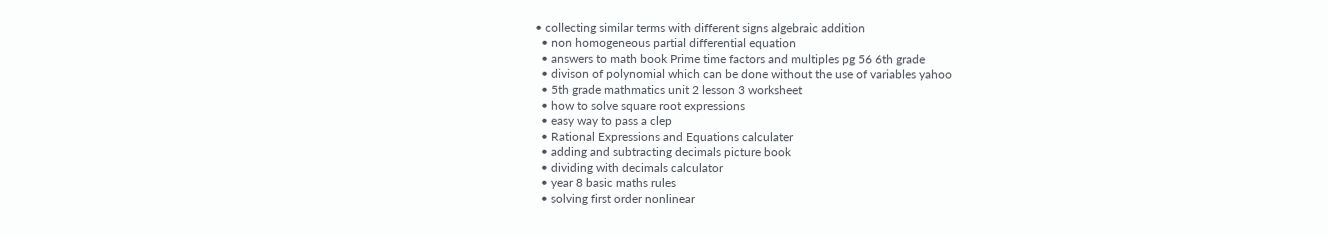• collecting similar terms with different signs algebraic addition
  • non homogeneous partial differential equation
  • answers to math book Prime time factors and multiples pg 56 6th grade
  • divison of polynomial which can be done without the use of variables yahoo
  • 5th grade mathmatics unit 2 lesson 3 worksheet
  • how to solve square root expressions
  • easy way to pass a clep
  • Rational Expressions and Equations calculater
  • adding and subtracting decimals picture book
  • dividing with decimals calculator
  • year 8 basic maths rules
  • solving first order nonlinear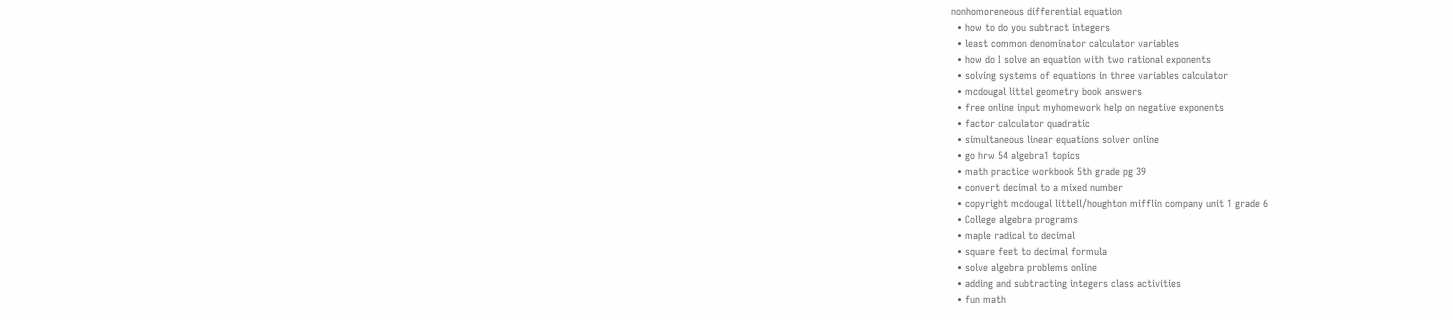nonhomoreneous differential equation
  • how to do you subtract integers
  • least common denominator calculator variables
  • how do I solve an equation with two rational exponents
  • solving systems of equations in three variables calculator
  • mcdougal littel geometry book answers
  • free online input myhomework help on negative exponents
  • factor calculator quadratic
  • simultaneous linear equations solver online
  • go hrw 54 algebra1 topics
  • math practice workbook 5th grade pg 39
  • convert decimal to a mixed number
  • copyright mcdougal littell/houghton mifflin company unit 1 grade 6
  • College algebra programs
  • maple radical to decimal
  • square feet to decimal formula
  • solve algebra problems online
  • adding and subtracting integers class activities
  • fun math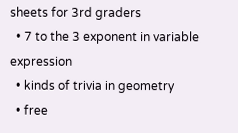sheets for 3rd graders
  • 7 to the 3 exponent in variable expression
  • kinds of trivia in geometry
  • free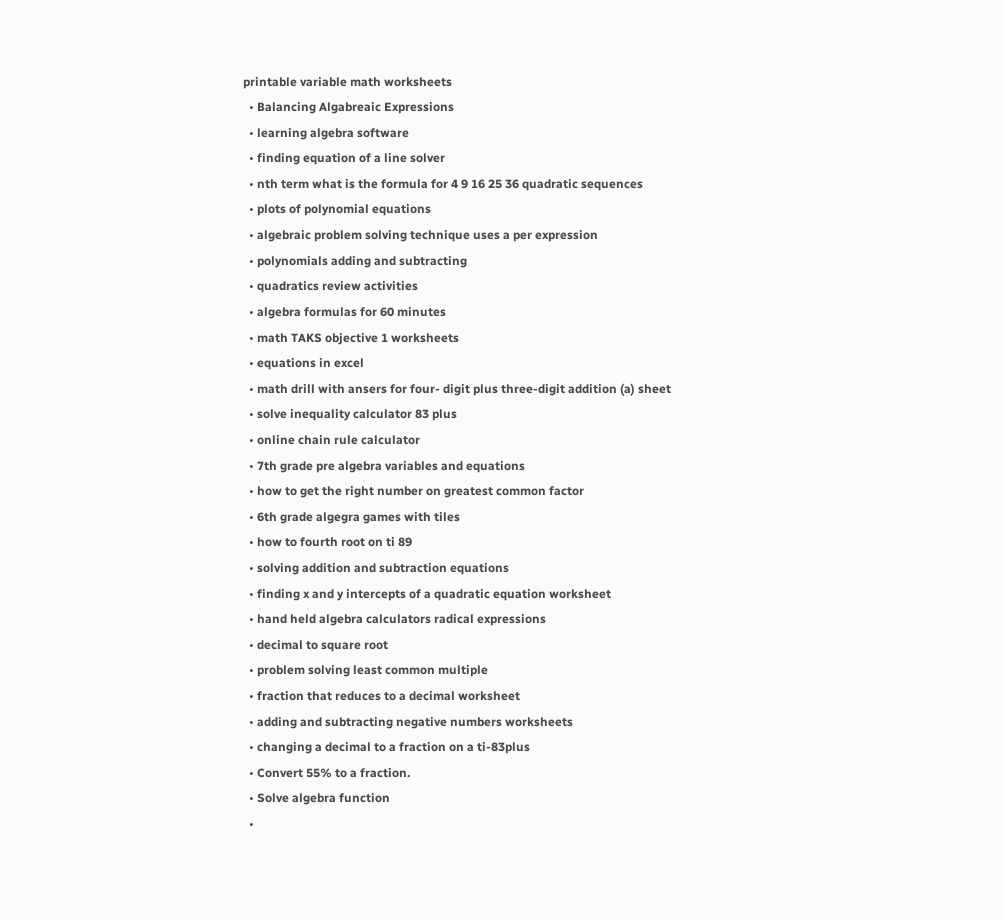printable variable math worksheets
  • Balancing Algabreaic Expressions
  • learning algebra software
  • finding equation of a line solver
  • nth term what is the formula for 4 9 16 25 36 quadratic sequences
  • plots of polynomial equations
  • algebraic problem solving technique uses a per expression
  • polynomials adding and subtracting
  • quadratics review activities
  • algebra formulas for 60 minutes
  • math TAKS objective 1 worksheets
  • equations in excel
  • math drill with ansers for four- digit plus three-digit addition (a) sheet
  • solve inequality calculator 83 plus
  • online chain rule calculator
  • 7th grade pre algebra variables and equations
  • how to get the right number on greatest common factor
  • 6th grade algegra games with tiles
  • how to fourth root on ti 89
  • solving addition and subtraction equations
  • finding x and y intercepts of a quadratic equation worksheet
  • hand held algebra calculators radical expressions
  • decimal to square root
  • problem solving least common multiple
  • fraction that reduces to a decimal worksheet
  • adding and subtracting negative numbers worksheets
  • changing a decimal to a fraction on a ti-83plus
  • Convert 55% to a fraction.
  • Solve algebra function
  •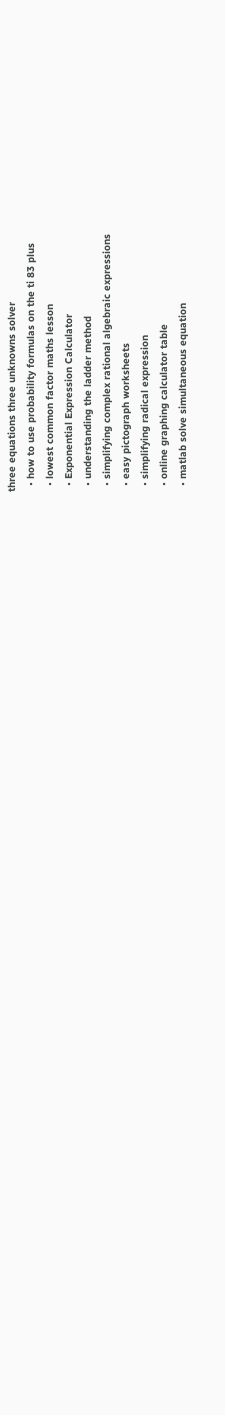three equations three unknowns solver
  • how to use probability formulas on the ti 83 plus
  • lowest common factor maths lesson
  • Exponential Expression Calculator
  • understanding the ladder method
  • simplifying complex rational algebraic expressions
  • easy pictograph worksheets
  • simplifying radical expression
  • online graphing calculator table
  • matlab solve simultaneous equation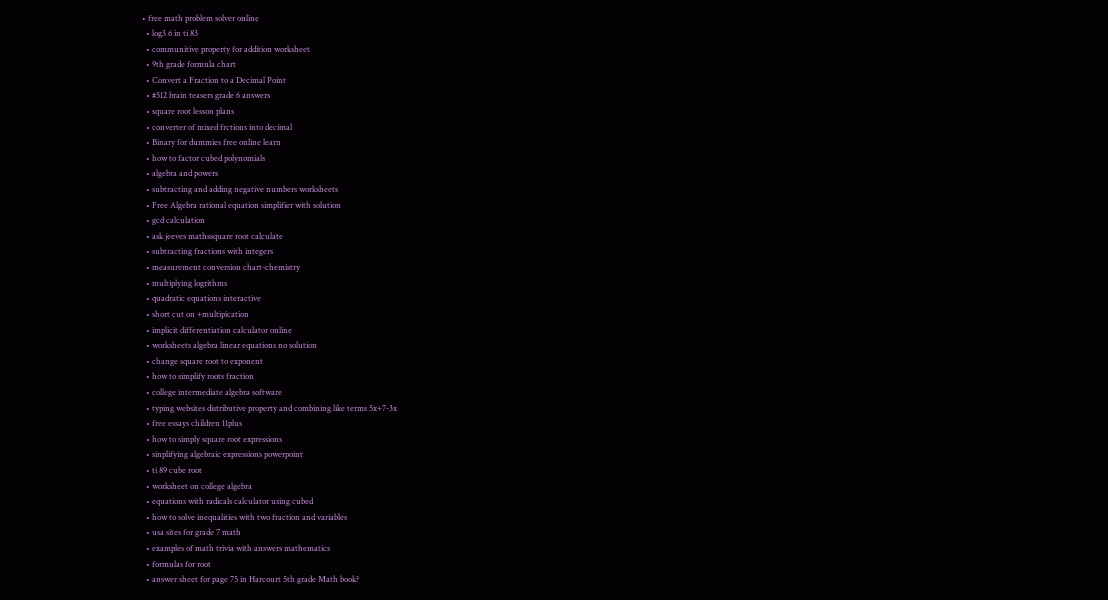• free math problem solver online
  • log3 6 in ti 83
  • communitive property for addition worksheet
  • 9th grade formula chart
  • Convert a Fraction to a Decimal Point
  • #512 brain teasers grade 6 answers
  • square root lesson plans
  • converter of mixed frctions into decimal
  • Binary for dummies free online learn
  • how to factor cubed polynomials
  • algebra and powers
  • subtracting and adding negative numbers worksheets
  • Free Algebra rational equation simplifier with solution
  • gcd calculation
  • ask jeeves mathssquare root calculate
  • subtracting fractions with integers
  • measurement conversion chart-chemistry
  • multiplying logrithms
  • quadratic equations interactive
  • short cut on +multipication
  • implicit differentiation calculator online
  • worksheets algebra linear equations no solution
  • change square root to exponent
  • how to simplify roots fraction
  • college intermediate algebra software
  • typing websites distributive property and combining like terms 5x+7-3x
  • free essays children 11plus
  • how to simply square root expressions
  • sinplifying algebraic expressions powerpoint
  • ti 89 cube root
  • worksheet on college algebra
  • equations with radicals calculator using cubed
  • how to solve inequalities with two fraction and variables
  • usa sites for grade 7 math
  • examples of math trivia with answers mathematics
  • formulas for root
  • answer sheet for page 75 in Harcourt 5th grade Math book?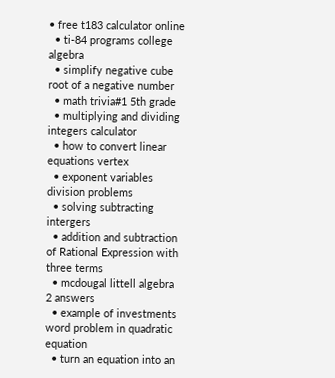• free t183 calculator online
  • ti-84 programs college algebra
  • simplify negative cube root of a negative number
  • math trivia#1 5th grade
  • multiplying and dividing integers calculator
  • how to convert linear equations vertex
  • exponent variables division problems
  • solving subtracting intergers
  • addition and subtraction of Rational Expression with three terms
  • mcdougal littell algebra 2 answers
  • example of investments word problem in quadratic equation
  • turn an equation into an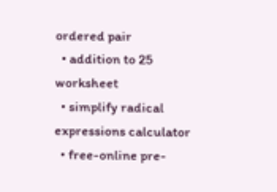ordered pair
  • addition to 25 worksheet
  • simplify radical expressions calculator
  • free-online pre-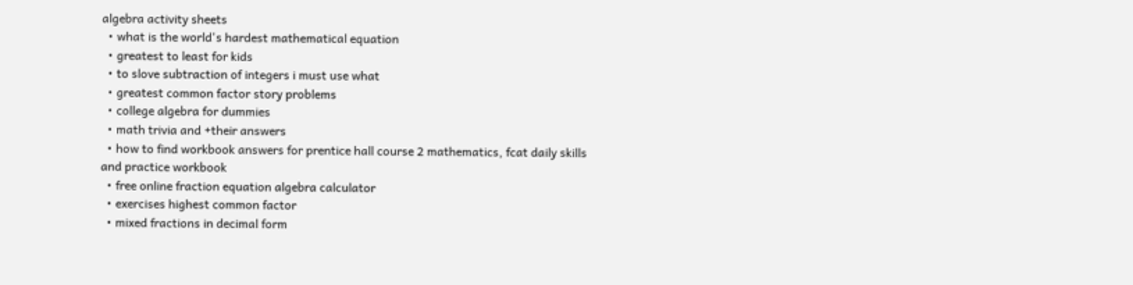algebra activity sheets
  • what is the world's hardest mathematical equation
  • greatest to least for kids
  • to slove subtraction of integers i must use what
  • greatest common factor story problems
  • college algebra for dummies
  • math trivia and +their answers
  • how to find workbook answers for prentice hall course 2 mathematics, fcat daily skills and practice workbook
  • free online fraction equation algebra calculator
  • exercises highest common factor
  • mixed fractions in decimal form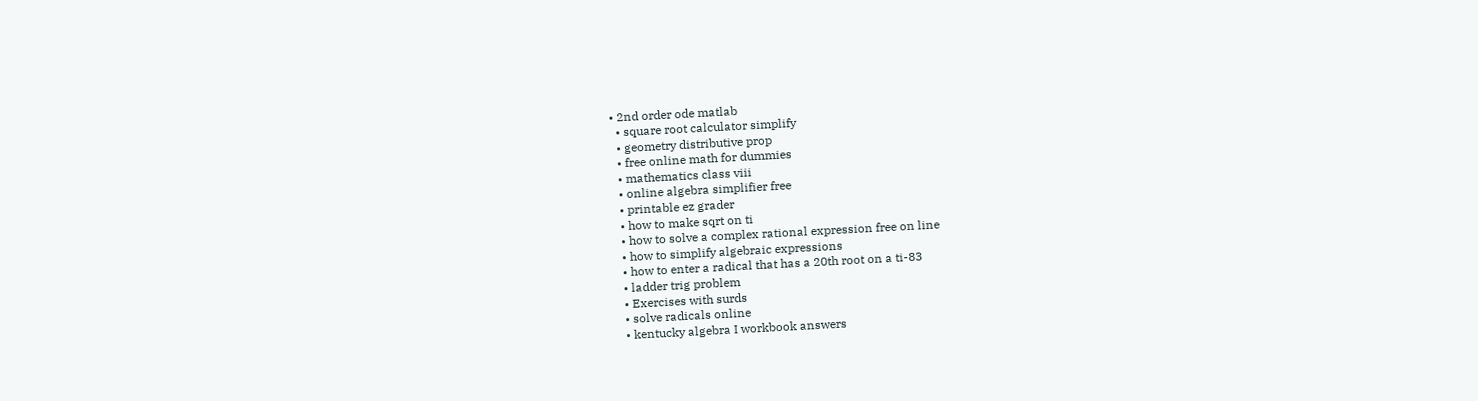• 2nd order ode matlab
  • square root calculator simplify
  • geometry distributive prop
  • free online math for dummies
  • mathematics class viii
  • online algebra simplifier free
  • printable ez grader
  • how to make sqrt on ti
  • how to solve a complex rational expression free on line
  • how to simplify algebraic expressions
  • how to enter a radical that has a 20th root on a ti-83
  • ladder trig problem
  • Exercises with surds
  • solve radicals online
  • kentucky algebra I workbook answers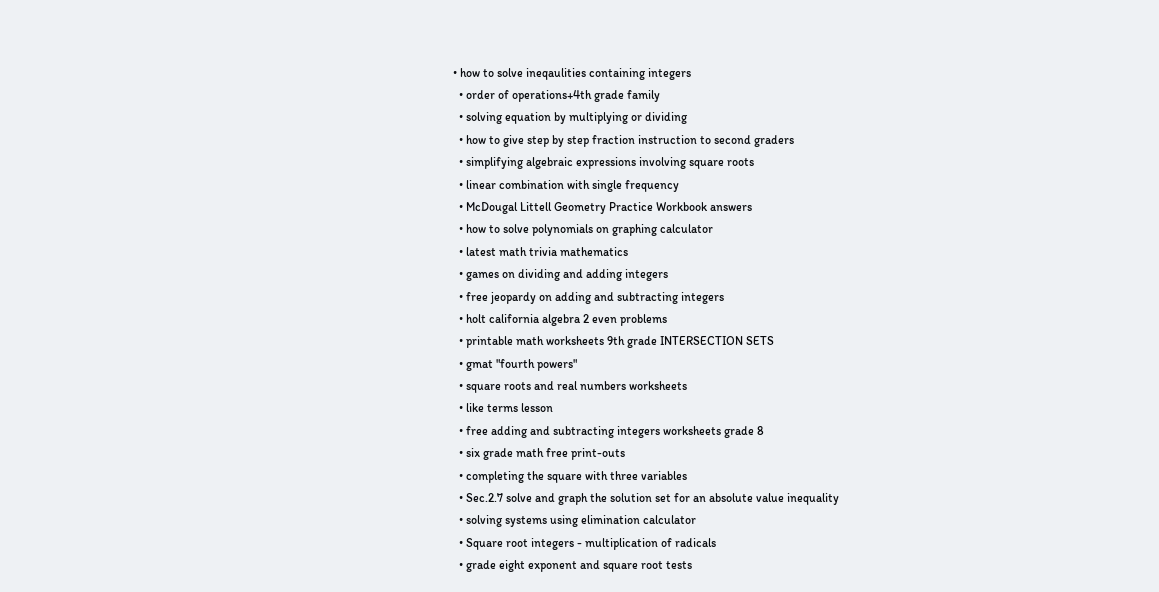• how to solve ineqaulities containing integers
  • order of operations+4th grade family
  • solving equation by multiplying or dividing
  • how to give step by step fraction instruction to second graders
  • simplifying algebraic expressions involving square roots
  • linear combination with single frequency
  • McDougal Littell Geometry Practice Workbook answers
  • how to solve polynomials on graphing calculator
  • latest math trivia mathematics
  • games on dividing and adding integers
  • free jeopardy on adding and subtracting integers
  • holt california algebra 2 even problems
  • printable math worksheets 9th grade INTERSECTION SETS
  • gmat "fourth powers"
  • square roots and real numbers worksheets
  • like terms lesson
  • free adding and subtracting integers worksheets grade 8
  • six grade math free print-outs
  • completing the square with three variables
  • Sec.2.7 solve and graph the solution set for an absolute value inequality
  • solving systems using elimination calculator
  • Square root integers - multiplication of radicals
  • grade eight exponent and square root tests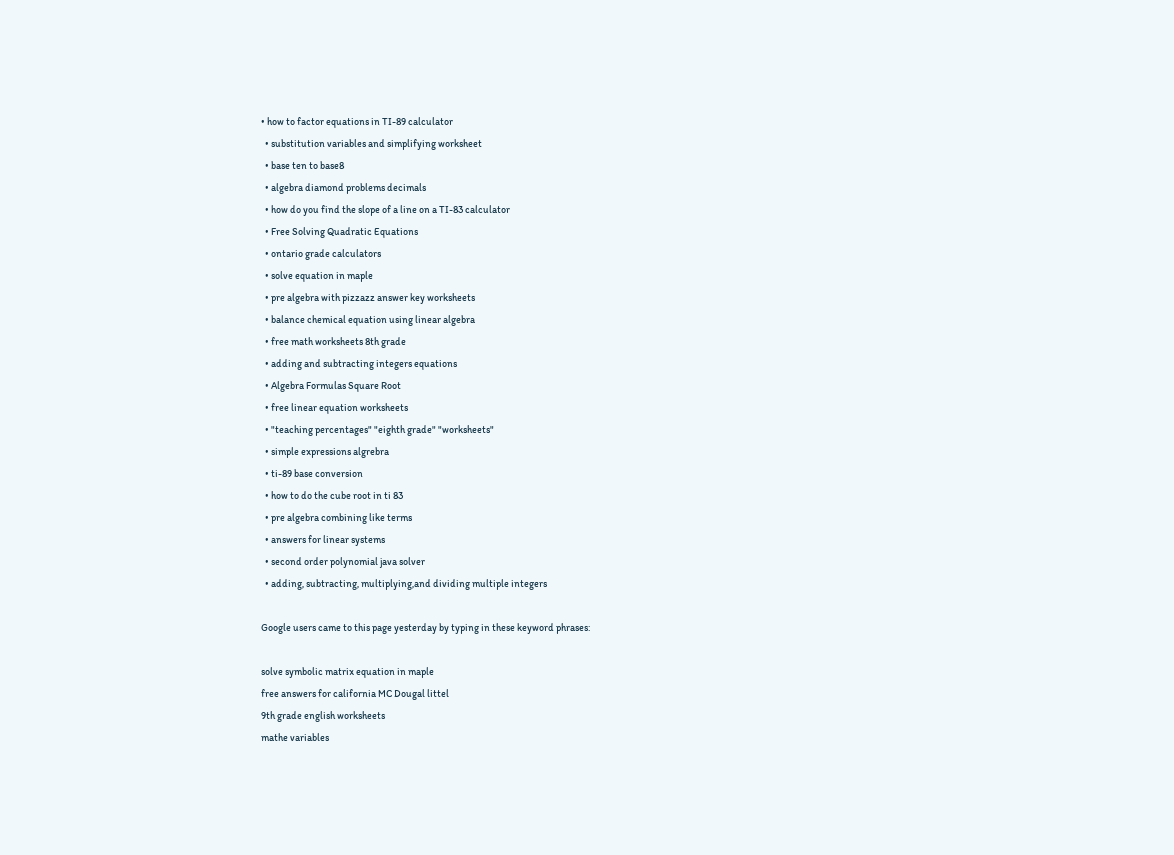• how to factor equations in TI-89 calculator
  • substitution variables and simplifying worksheet
  • base ten to base8
  • algebra diamond problems decimals
  • how do you find the slope of a line on a TI-83 calculator
  • Free Solving Quadratic Equations
  • ontario grade calculators
  • solve equation in maple
  • pre algebra with pizzazz answer key worksheets
  • balance chemical equation using linear algebra
  • free math worksheets 8th grade
  • adding and subtracting integers equations
  • Algebra Formulas Square Root
  • free linear equation worksheets
  • "teaching percentages" "eighth grade" "worksheets"
  • simple expressions algrebra
  • ti-89 base conversion
  • how to do the cube root in ti 83
  • pre algebra combining like terms
  • answers for linear systems
  • second order polynomial java solver
  • adding, subtracting, multiplying,and dividing multiple integers

Google users came to this page yesterday by typing in these keyword phrases:

solve symbolic matrix equation in maple
free answers for california MC Dougal littel
9th grade english worksheets
mathe variables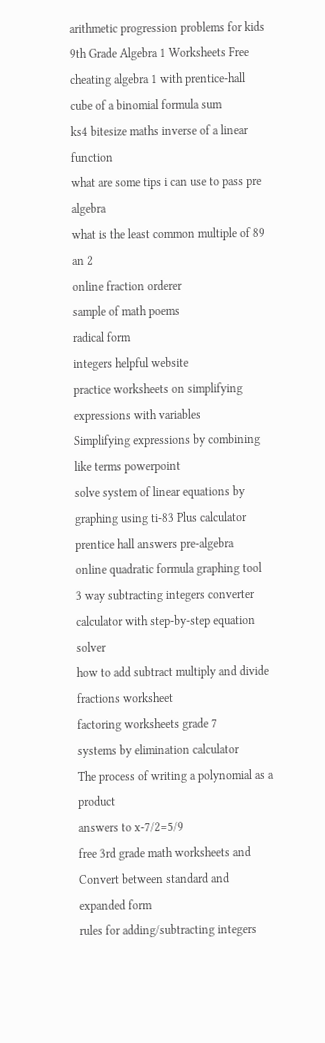arithmetic progression problems for kids
9th Grade Algebra 1 Worksheets Free
cheating algebra 1 with prentice-hall
cube of a binomial formula sum
ks4 bitesize maths inverse of a linear function
what are some tips i can use to pass pre algebra
what is the least common multiple of 89 an 2
online fraction orderer
sample of math poems
radical form
integers helpful website
practice worksheets on simplifying expressions with variables
Simplifying expressions by combining like terms powerpoint
solve system of linear equations by graphing using ti-83 Plus calculator
prentice hall answers pre-algebra
online quadratic formula graphing tool
3 way subtracting integers converter
calculator with step-by-step equation solver
how to add subtract multiply and divide fractions worksheet
factoring worksheets grade 7
systems by elimination calculator
The process of writing a polynomial as a product
answers to x-7/2=5/9
free 3rd grade math worksheets and Convert between standard and expanded form
rules for adding/subtracting integers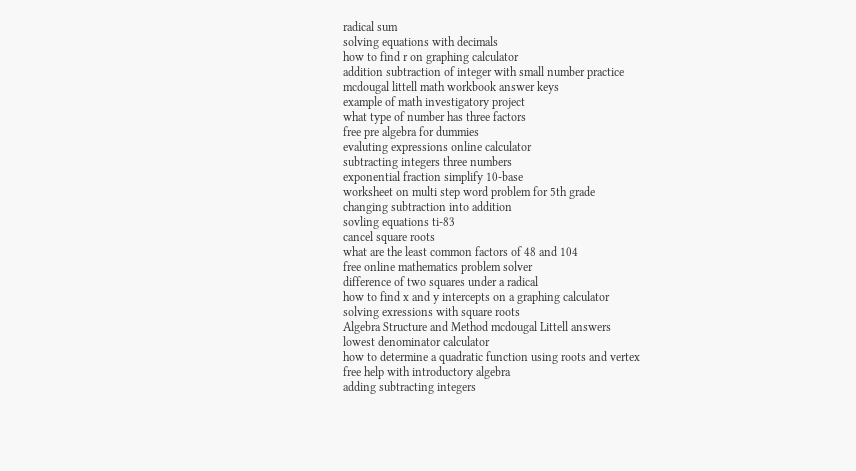radical sum
solving equations with decimals
how to find r on graphing calculator
addition subtraction of integer with small number practice
mcdougal littell math workbook answer keys
example of math investigatory project
what type of number has three factors
free pre algebra for dummies
evaluting expressions online calculator
subtracting integers three numbers
exponential fraction simplify 10-base
worksheet on multi step word problem for 5th grade
changing subtraction into addition
sovling equations ti-83
cancel square roots
what are the least common factors of 48 and 104
free online mathematics problem solver
difference of two squares under a radical
how to find x and y intercepts on a graphing calculator
solving exressions with square roots
Algebra Structure and Method mcdougal Littell answers
lowest denominator calculator
how to determine a quadratic function using roots and vertex
free help with introductory algebra
adding subtracting integers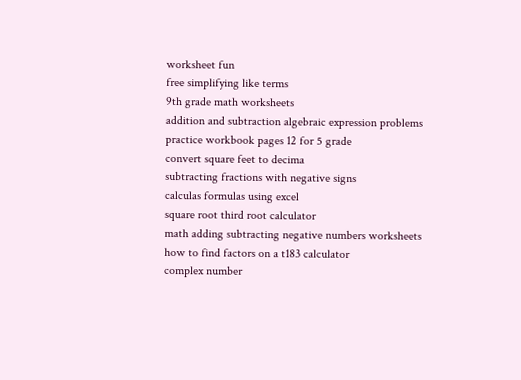worksheet fun
free simplifying like terms
9th grade math worksheets
addition and subtraction algebraic expression problems
practice workbook pages 12 for 5 grade
convert square feet to decima
subtracting fractions with negative signs
calculas formulas using excel
square root third root calculator
math adding subtracting negative numbers worksheets
how to find factors on a t183 calculator
complex number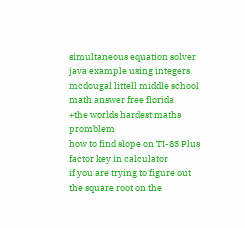simultaneous equation solver
java example using integers
mcdougal littell middle school math answer free florida
+the worlds hardest maths promblem
how to find slope on TI-83 Plus
factor key in calculator
if you are trying to figure out the square root on the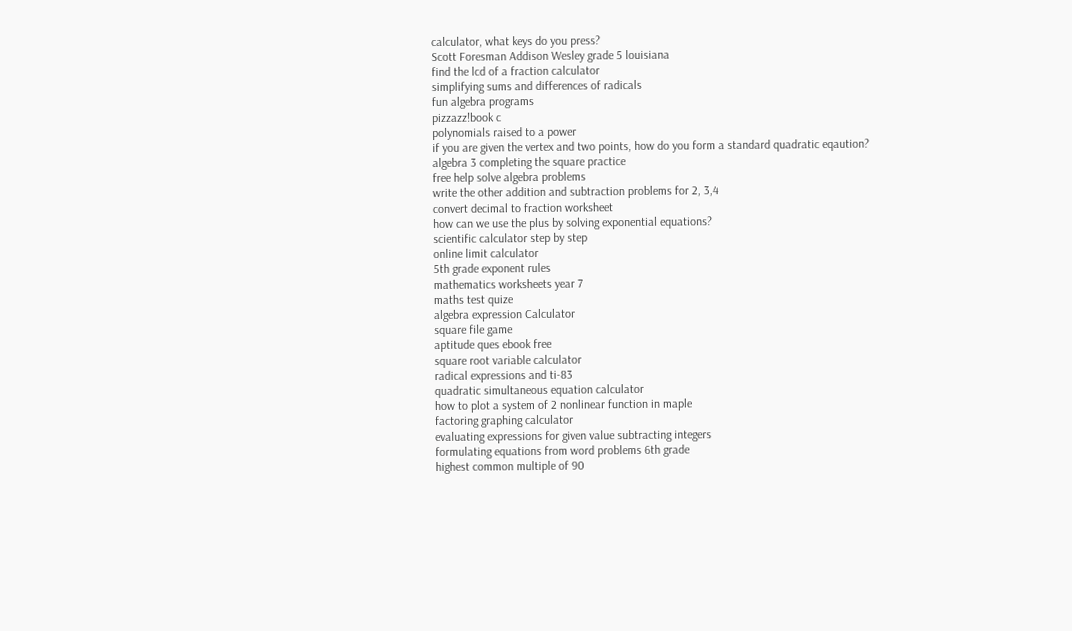calculator, what keys do you press?
Scott Foresman Addison Wesley grade 5 louisiana
find the lcd of a fraction calculator
simplifying sums and differences of radicals
fun algebra programs
pizzazz!book c
polynomials raised to a power
if you are given the vertex and two points, how do you form a standard quadratic eqaution?
algebra 3 completing the square practice
free help solve algebra problems
write the other addition and subtraction problems for 2, 3,4
convert decimal to fraction worksheet
how can we use the plus by solving exponential equations?
scientific calculator step by step
online limit calculator
5th grade exponent rules
mathematics worksheets year 7
maths test quize
algebra expression Calculator
square file game
aptitude ques ebook free
square root variable calculator
radical expressions and ti-83
quadratic simultaneous equation calculator
how to plot a system of 2 nonlinear function in maple
factoring graphing calculator
evaluating expressions for given value subtracting integers
formulating equations from word problems 6th grade
highest common multiple of 90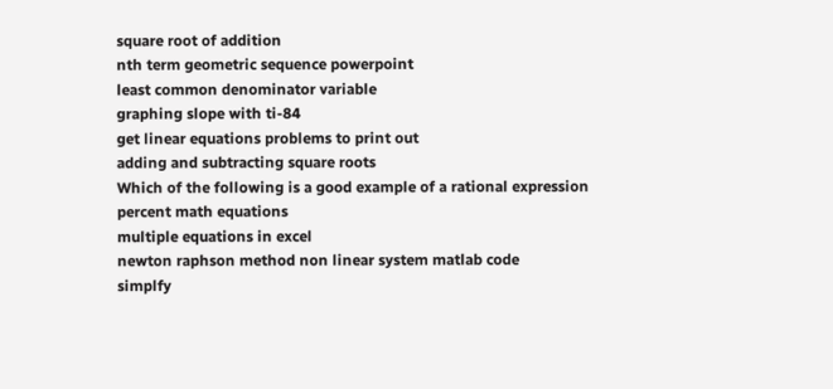square root of addition
nth term geometric sequence powerpoint
least common denominator variable
graphing slope with ti-84
get linear equations problems to print out
adding and subtracting square roots
Which of the following is a good example of a rational expression
percent math equations
multiple equations in excel
newton raphson method non linear system matlab code
simplfy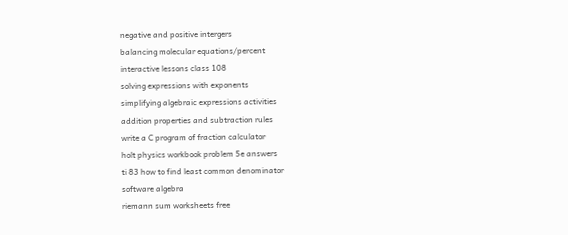negative and positive intergers
balancing molecular equations/percent
interactive lessons class 108
solving expressions with exponents
simplifying algebraic expressions activities
addition properties and subtraction rules
write a C program of fraction calculator
holt physics workbook problem 5e answers
ti 83 how to find least common denominator
software algebra
riemann sum worksheets free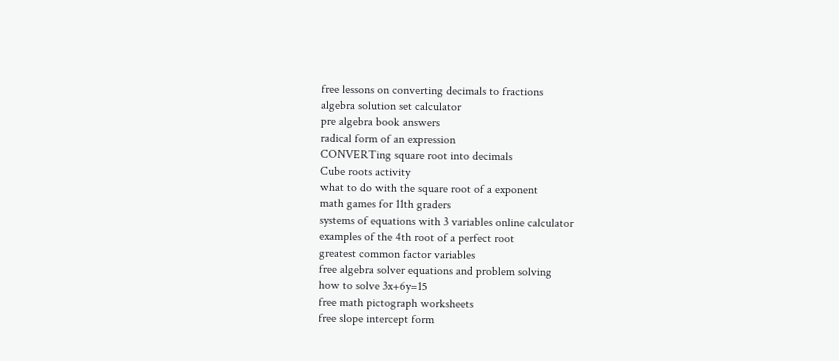free lessons on converting decimals to fractions
algebra solution set calculator
pre algebra book answers
radical form of an expression
CONVERTing square root into decimals
Cube roots activity
what to do with the square root of a exponent
math games for 11th graders
systems of equations with 3 variables online calculator
examples of the 4th root of a perfect root
greatest common factor variables
free algebra solver equations and problem solving
how to solve 3x+6y=15
free math pictograph worksheets
free slope intercept form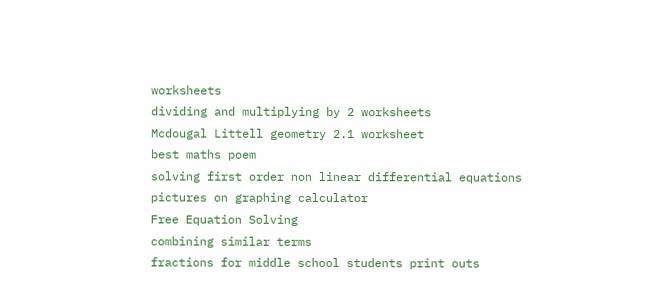worksheets
dividing and multiplying by 2 worksheets
Mcdougal Littell geometry 2.1 worksheet
best maths poem
solving first order non linear differential equations
pictures on graphing calculator
Free Equation Solving
combining similar terms
fractions for middle school students print outs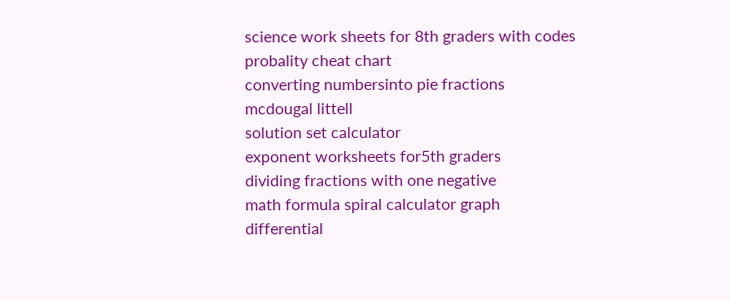science work sheets for 8th graders with codes
probality cheat chart
converting numbersinto pie fractions
mcdougal littell
solution set calculator
exponent worksheets for5th graders
dividing fractions with one negative
math formula spiral calculator graph
differential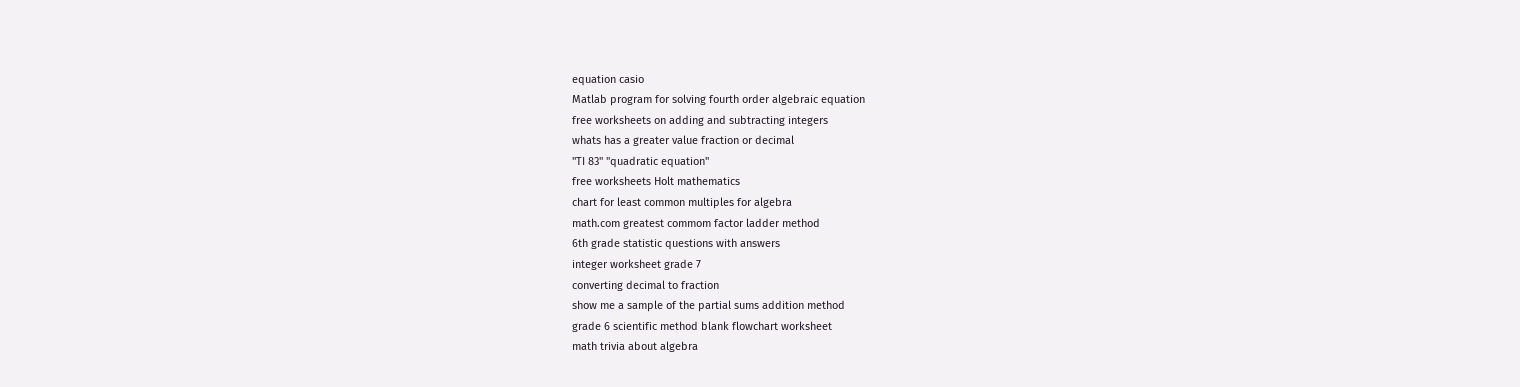equation casio
Matlab program for solving fourth order algebraic equation
free worksheets on adding and subtracting integers
whats has a greater value fraction or decimal
"TI 83" "quadratic equation"
free worksheets Holt mathematics
chart for least common multiples for algebra
math.com greatest commom factor ladder method
6th grade statistic questions with answers
integer worksheet grade 7
converting decimal to fraction
show me a sample of the partial sums addition method
grade 6 scientific method blank flowchart worksheet
math trivia about algebra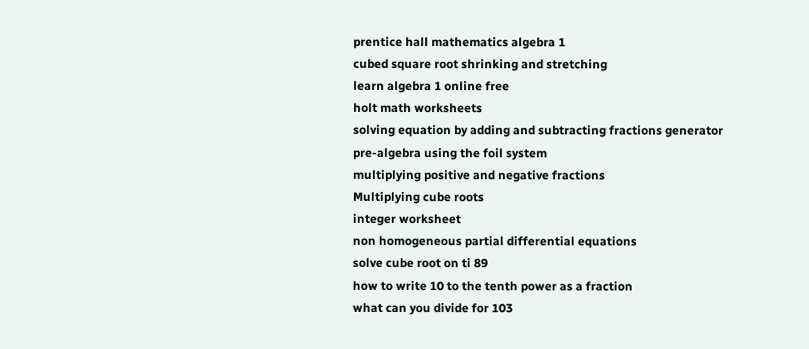prentice hall mathematics algebra 1
cubed square root shrinking and stretching
learn algebra 1 online free
holt math worksheets
solving equation by adding and subtracting fractions generator
pre-algebra using the foil system
multiplying positive and negative fractions
Multiplying cube roots
integer worksheet
non homogeneous partial differential equations
solve cube root on ti 89
how to write 10 to the tenth power as a fraction
what can you divide for 103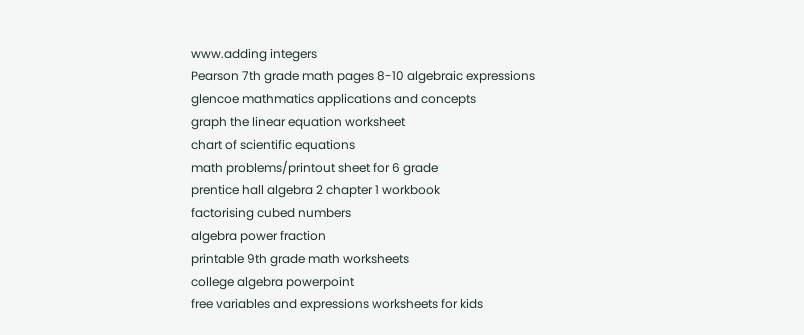www.adding integers
Pearson 7th grade math pages 8-10 algebraic expressions
glencoe mathmatics applications and concepts
graph the linear equation worksheet
chart of scientific equations
math problems/printout sheet for 6 grade
prentice hall algebra 2 chapter 1 workbook
factorising cubed numbers
algebra power fraction
printable 9th grade math worksheets
college algebra powerpoint
free variables and expressions worksheets for kids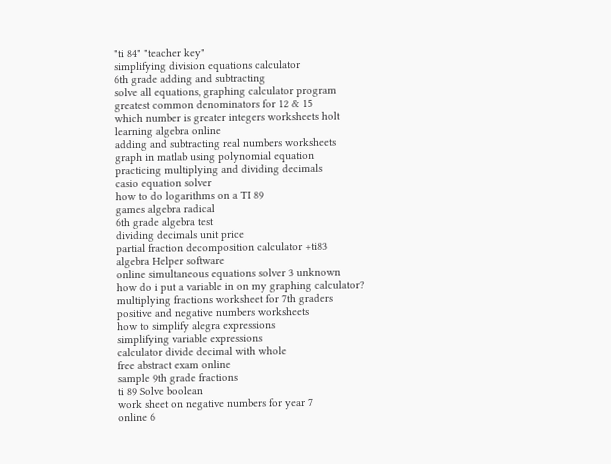"ti 84" "teacher key"
simplifying division equations calculator
6th grade adding and subtracting
solve all equations, graphing calculator program
greatest common denominators for 12 & 15
which number is greater integers worksheets holt
learning algebra online
adding and subtracting real numbers worksheets
graph in matlab using polynomial equation
practicing multiplying and dividing decimals
casio equation solver
how to do logarithms on a TI 89
games algebra radical
6th grade algebra test
dividing decimals unit price
partial fraction decomposition calculator +ti83
algebra Helper software
online simultaneous equations solver 3 unknown
how do i put a variable in on my graphing calculator?
multiplying fractions worksheet for 7th graders
positive and negative numbers worksheets
how to simplify alegra expressions
simplifying variable expressions
calculator divide decimal with whole
free abstract exam online
sample 9th grade fractions
ti 89 Solve boolean
work sheet on negative numbers for year 7
online 6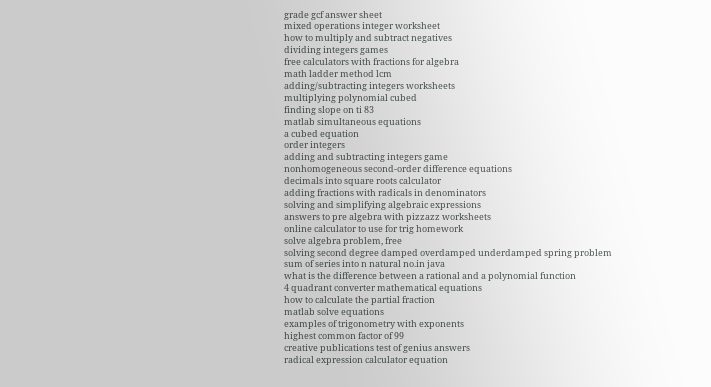grade gcf answer sheet
mixed operations integer worksheet
how to multiply and subtract negatives
dividing integers games
free calculators with fractions for algebra
math ladder method lcm
adding/subtracting integers worksheets
multiplying polynomial cubed
finding slope on ti 83
matlab simultaneous equations
a cubed equation
order integers
adding and subtracting integers game
nonhomogeneous second-order difference equations
decimals into square roots calculator
adding fractions with radicals in denominators
solving and simplifying algebraic expressions
answers to pre algebra with pizzazz worksheets
online calculator to use for trig homework
solve algebra problem, free
solving second degree damped overdamped underdamped spring problem
sum of series into n natural no.in java
what is the difference between a rational and a polynomial function
4 quadrant converter mathematical equations
how to calculate the partial fraction
matlab solve equations
examples of trigonometry with exponents
highest common factor of 99
creative publications test of genius answers
radical expression calculator equation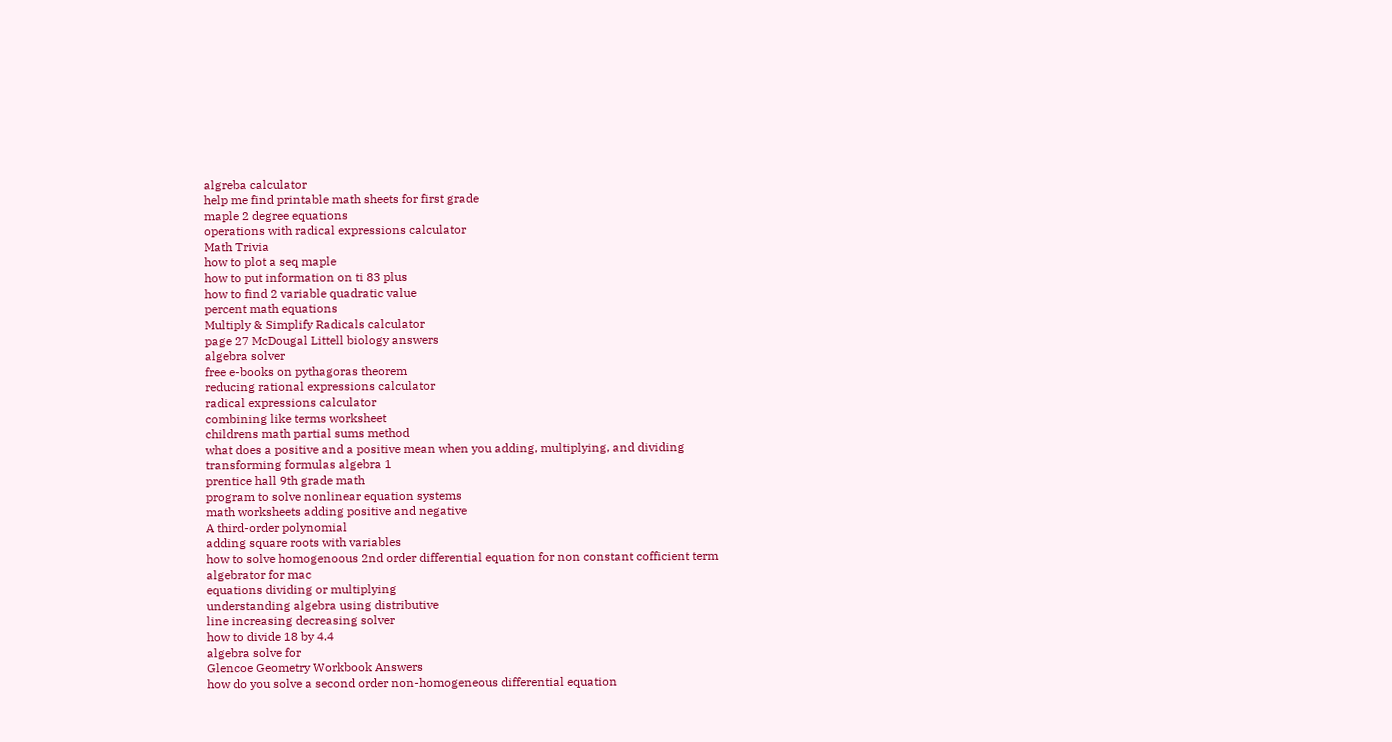algreba calculator
help me find printable math sheets for first grade
maple 2 degree equations
operations with radical expressions calculator
Math Trivia
how to plot a seq maple
how to put information on ti 83 plus
how to find 2 variable quadratic value
percent math equations
Multiply & Simplify Radicals calculator
page 27 McDougal Littell biology answers
algebra solver
free e-books on pythagoras theorem
reducing rational expressions calculator
radical expressions calculator
combining like terms worksheet
childrens math partial sums method
what does a positive and a positive mean when you adding, multiplying, and dividing
transforming formulas algebra 1
prentice hall 9th grade math
program to solve nonlinear equation systems
math worksheets adding positive and negative
A third-order polynomial
adding square roots with variables
how to solve homogenoous 2nd order differential equation for non constant cofficient term
algebrator for mac
equations dividing or multiplying
understanding algebra using distributive
line increasing decreasing solver
how to divide 18 by 4.4
algebra solve for
Glencoe Geometry Workbook Answers
how do you solve a second order non-homogeneous differential equation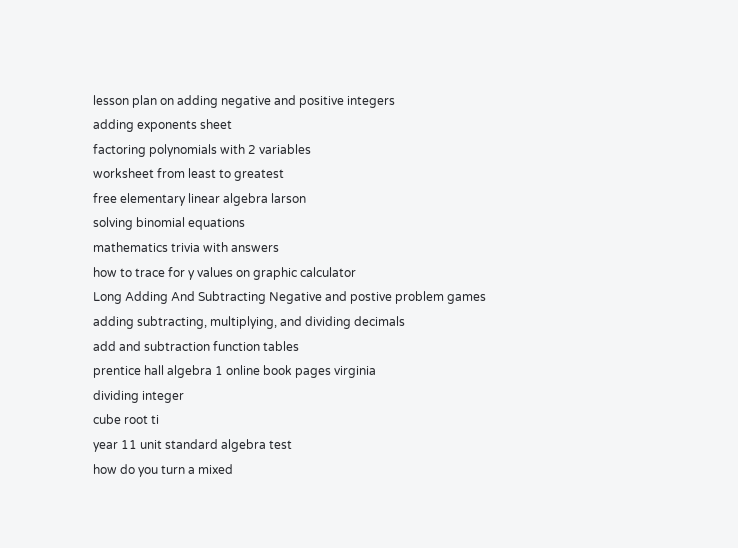lesson plan on adding negative and positive integers
adding exponents sheet
factoring polynomials with 2 variables
worksheet from least to greatest
free elementary linear algebra larson
solving binomial equations
mathematics trivia with answers
how to trace for y values on graphic calculator
Long Adding And Subtracting Negative and postive problem games
adding subtracting, multiplying, and dividing decimals
add and subtraction function tables
prentice hall algebra 1 online book pages virginia
dividing integer
cube root ti
year 11 unit standard algebra test
how do you turn a mixed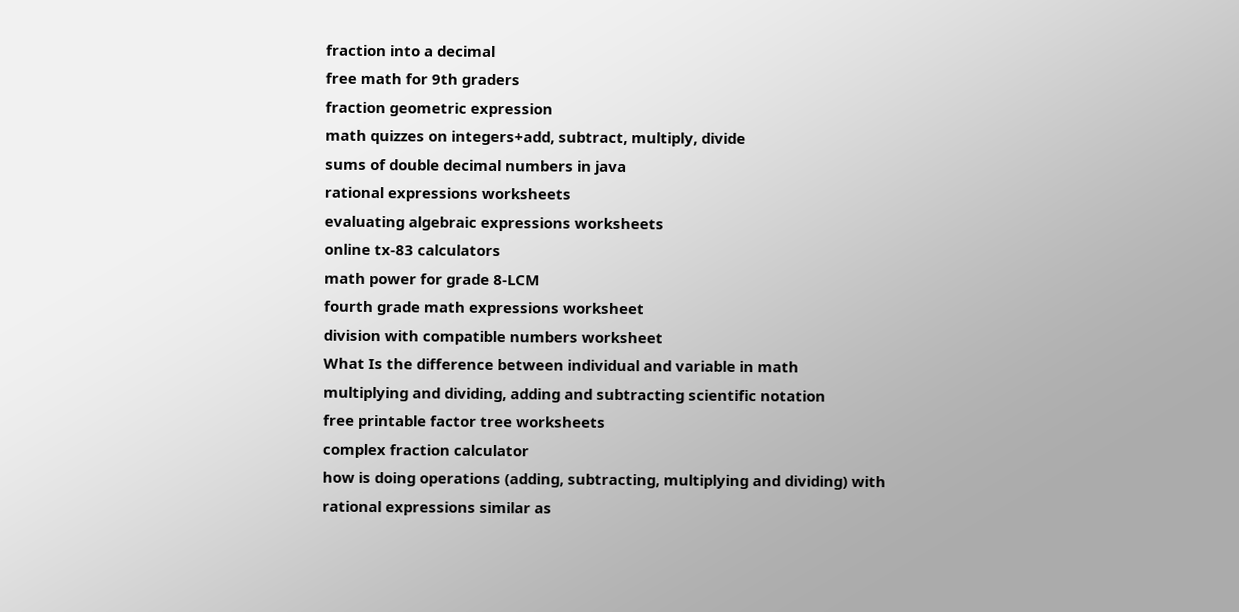fraction into a decimal
free math for 9th graders
fraction geometric expression
math quizzes on integers+add, subtract, multiply, divide
sums of double decimal numbers in java
rational expressions worksheets
evaluating algebraic expressions worksheets
online tx-83 calculators
math power for grade 8-LCM
fourth grade math expressions worksheet
division with compatible numbers worksheet
What Is the difference between individual and variable in math
multiplying and dividing, adding and subtracting scientific notation
free printable factor tree worksheets
complex fraction calculator
how is doing operations (adding, subtracting, multiplying and dividing) with rational expressions similar as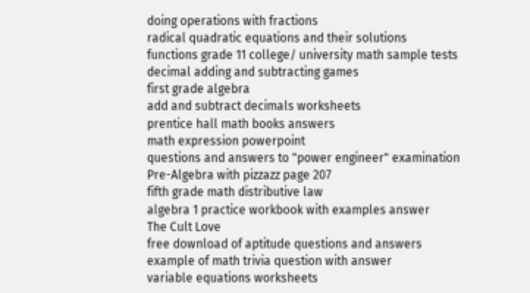doing operations with fractions
radical quadratic equations and their solutions
functions grade 11 college/ university math sample tests
decimal adding and subtracting games
first grade algebra
add and subtract decimals worksheets
prentice hall math books answers
math expression powerpoint
questions and answers to "power engineer" examination
Pre-Algebra with pizzazz page 207
fifth grade math distributive law
algebra 1 practice workbook with examples answer
The Cult Love
free download of aptitude questions and answers
example of math trivia question with answer
variable equations worksheets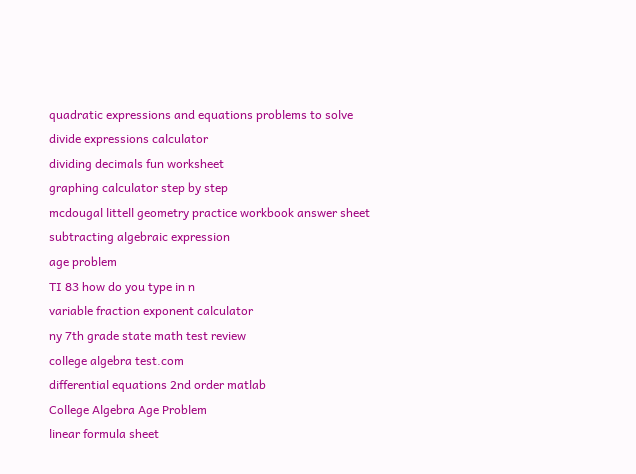quadratic expressions and equations problems to solve
divide expressions calculator
dividing decimals fun worksheet
graphing calculator step by step
mcdougal littell geometry practice workbook answer sheet
subtracting algebraic expression
age problem
TI 83 how do you type in n
variable fraction exponent calculator
ny 7th grade state math test review
college algebra test.com
differential equations 2nd order matlab
College Algebra Age Problem
linear formula sheet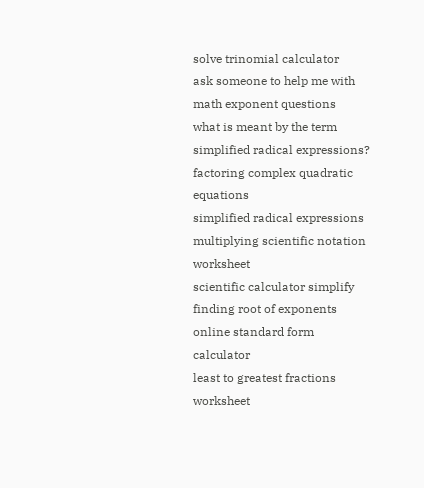solve trinomial calculator
ask someone to help me with math exponent questions
what is meant by the term simplified radical expressions?
factoring complex quadratic equations
simplified radical expressions
multiplying scientific notation worksheet
scientific calculator simplify
finding root of exponents
online standard form calculator
least to greatest fractions worksheet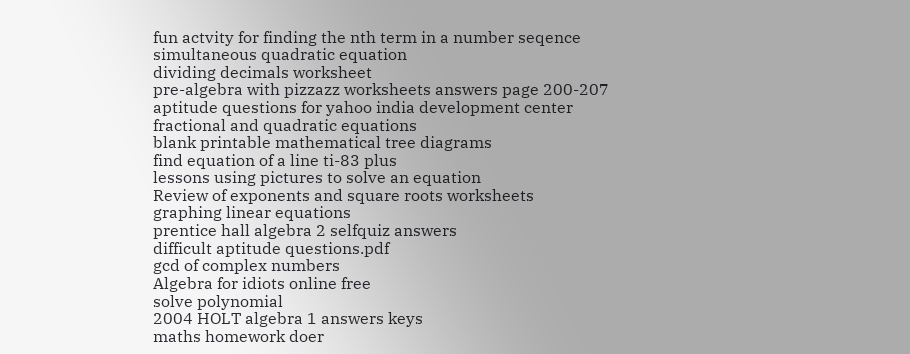fun actvity for finding the nth term in a number seqence
simultaneous quadratic equation
dividing decimals worksheet
pre-algebra with pizzazz worksheets answers page 200-207
aptitude questions for yahoo india development center
fractional and quadratic equations
blank printable mathematical tree diagrams
find equation of a line ti-83 plus
lessons using pictures to solve an equation
Review of exponents and square roots worksheets
graphing linear equations
prentice hall algebra 2 selfquiz answers
difficult aptitude questions.pdf
gcd of complex numbers
Algebra for idiots online free
solve polynomial
2004 HOLT algebra 1 answers keys
maths homework doer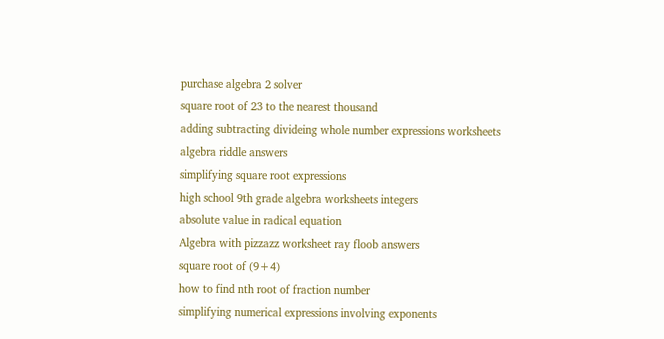purchase algebra 2 solver
square root of 23 to the nearest thousand
adding subtracting divideing whole number expressions worksheets
algebra riddle answers
simplifying square root expressions
high school 9th grade algebra worksheets integers
absolute value in radical equation
Algebra with pizzazz worksheet ray floob answers
square root of (9+4)
how to find nth root of fraction number
simplifying numerical expressions involving exponents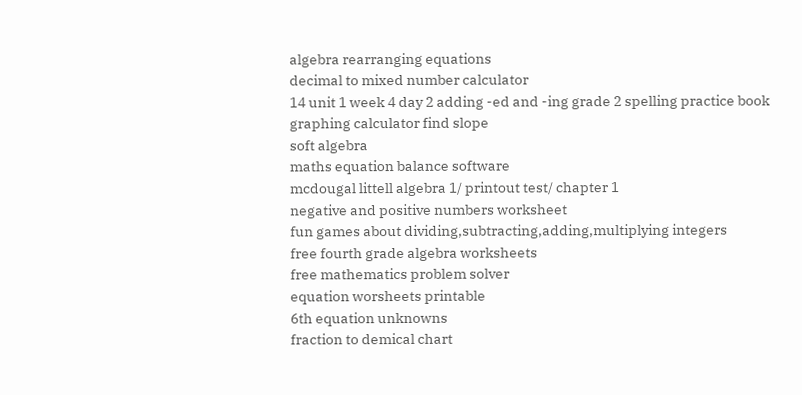algebra rearranging equations
decimal to mixed number calculator
14 unit 1 week 4 day 2 adding -ed and -ing grade 2 spelling practice book
graphing calculator find slope
soft algebra
maths equation balance software
mcdougal littell algebra 1/ printout test/ chapter 1
negative and positive numbers worksheet
fun games about dividing,subtracting,adding,multiplying integers
free fourth grade algebra worksheets
free mathematics problem solver
equation worsheets printable
6th equation unknowns
fraction to demical chart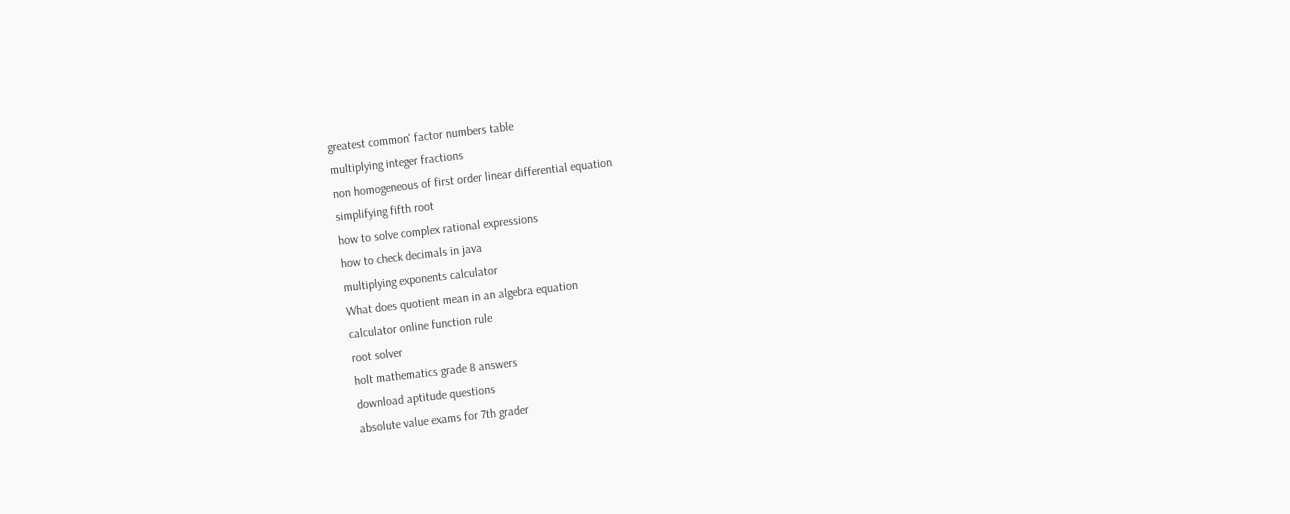greatest common' factor numbers table
multiplying integer fractions
non homogeneous of first order linear differential equation
simplifying fifth root
how to solve complex rational expressions
how to check decimals in java
multiplying exponents calculator
What does quotient mean in an algebra equation
calculator online function rule
root solver
holt mathematics grade 8 answers
download aptitude questions
absolute value exams for 7th grader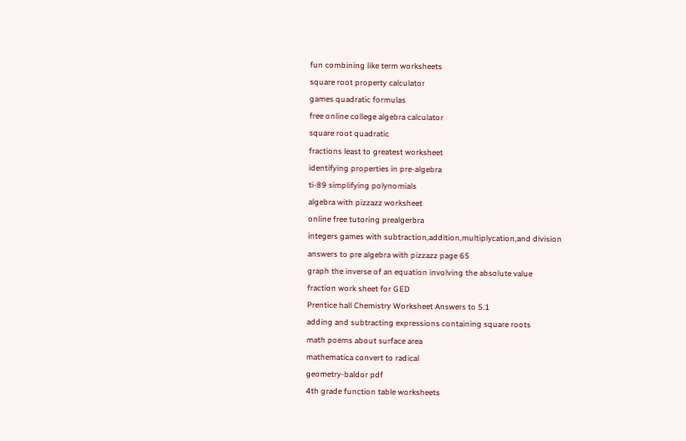fun combining like term worksheets
square root property calculator
games quadratic formulas
free online college algebra calculator
square root quadratic
fractions least to greatest worksheet
identifying properties in pre-algebra
ti-89 simplifying polynomials
algebra with pizzazz worksheet
online free tutoring prealgerbra
integers games with subtraction,addition,multiplycation,and division
answers to pre algebra with pizzazz page 65
graph the inverse of an equation involving the absolute value
fraction work sheet for GED
Prentice hall Chemistry Worksheet Answers to 5.1
adding and subtracting expressions containing square roots
math poems about surface area
mathematica convert to radical
geometry-baldor pdf
4th grade function table worksheets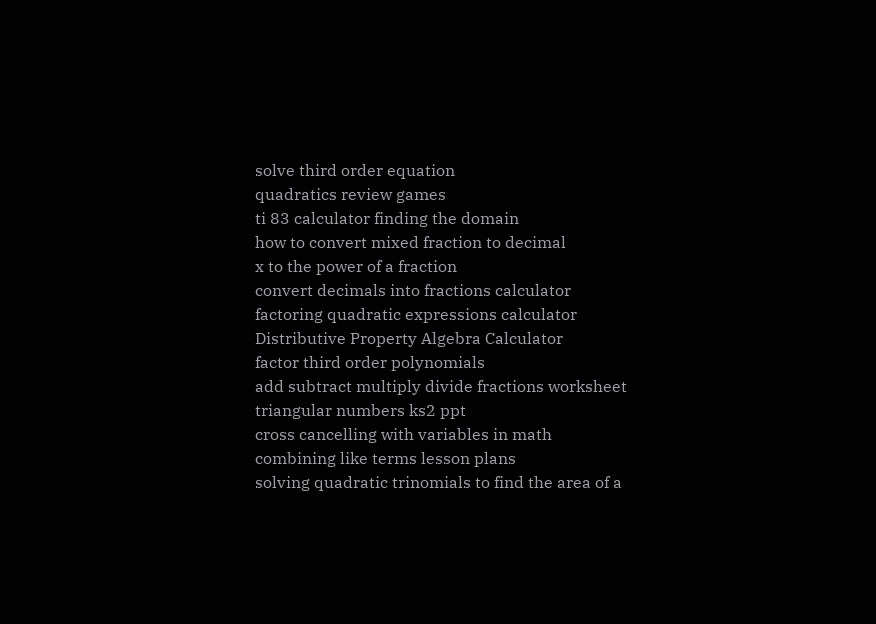solve third order equation
quadratics review games
ti 83 calculator finding the domain
how to convert mixed fraction to decimal
x to the power of a fraction
convert decimals into fractions calculator
factoring quadratic expressions calculator
Distributive Property Algebra Calculator
factor third order polynomials
add subtract multiply divide fractions worksheet
triangular numbers ks2 ppt
cross cancelling with variables in math
combining like terms lesson plans
solving quadratic trinomials to find the area of a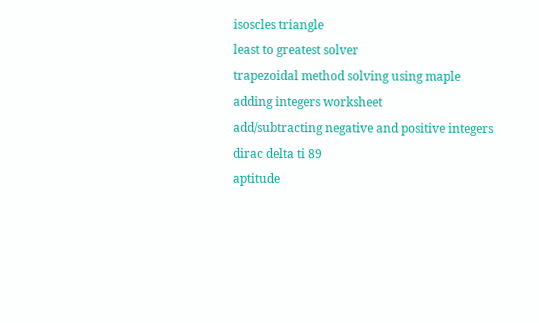isoscles triangle
least to greatest solver
trapezoidal method solving using maple
adding integers worksheet
add/subtracting negative and positive integers
dirac delta ti 89
aptitude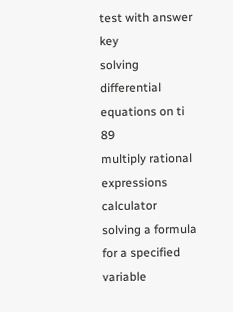test with answer key
solving differential equations on ti 89
multiply rational expressions calculator
solving a formula for a specified variable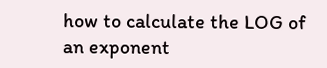how to calculate the LOG of an exponent